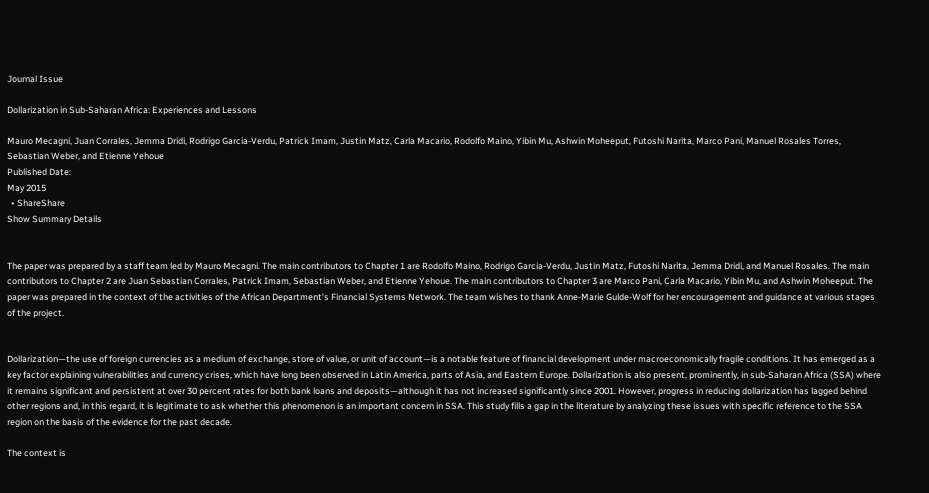Journal Issue

Dollarization in Sub-Saharan Africa: Experiences and Lessons

Mauro Mecagni, Juan Corrales, Jemma Dridi, Rodrigo Garcia-Verdu, Patrick Imam, Justin Matz, Carla Macario, Rodolfo Maino, Yibin Mu, Ashwin Moheeput, Futoshi Narita, Marco Pani, Manuel Rosales Torres, Sebastian Weber, and Etienne Yehoue
Published Date:
May 2015
  • ShareShare
Show Summary Details


The paper was prepared by a staff team led by Mauro Mecagni. The main contributors to Chapter 1 are Rodolfo Maino, Rodrigo Garcia-Verdu, Justin Matz, Futoshi Narita, Jemma Dridi, and Manuel Rosales. The main contributors to Chapter 2 are Juan Sebastian Corrales, Patrick Imam, Sebastian Weber, and Etienne Yehoue. The main contributors to Chapter 3 are Marco Pani, Carla Macario, Yibin Mu, and Ashwin Moheeput. The paper was prepared in the context of the activities of the African Department’s Financial Systems Network. The team wishes to thank Anne-Marie Gulde-Wolf for her encouragement and guidance at various stages of the project.


Dollarization—the use of foreign currencies as a medium of exchange, store of value, or unit of account—is a notable feature of financial development under macroeconomically fragile conditions. It has emerged as a key factor explaining vulnerabilities and currency crises, which have long been observed in Latin America, parts of Asia, and Eastern Europe. Dollarization is also present, prominently, in sub-Saharan Africa (SSA) where it remains significant and persistent at over 30 percent rates for both bank loans and deposits—although it has not increased significantly since 2001. However, progress in reducing dollarization has lagged behind other regions and, in this regard, it is legitimate to ask whether this phenomenon is an important concern in SSA. This study fills a gap in the literature by analyzing these issues with specific reference to the SSA region on the basis of the evidence for the past decade.

The context is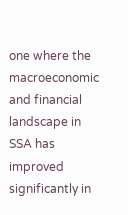one where the macroeconomic and financial landscape in SSA has improved significantly in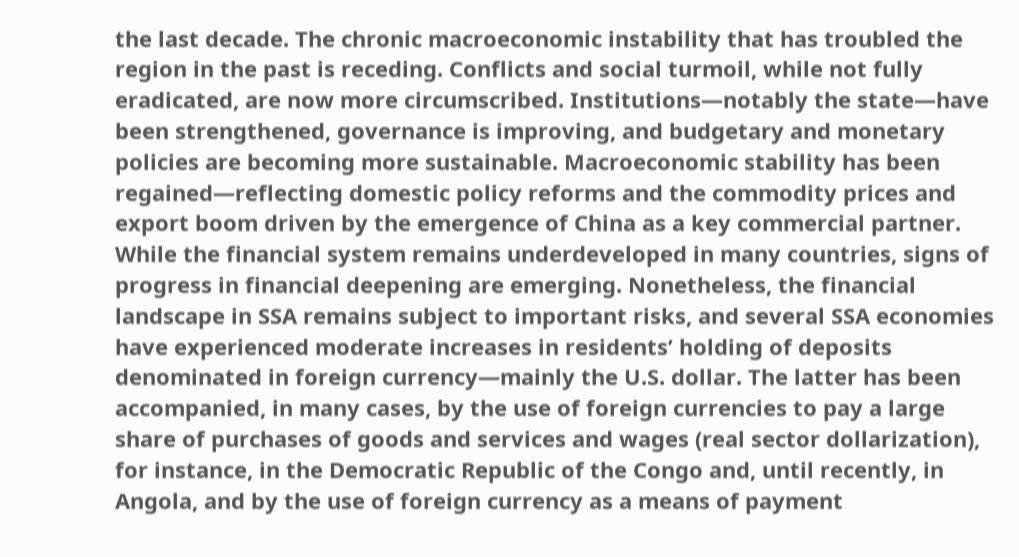the last decade. The chronic macroeconomic instability that has troubled the region in the past is receding. Conflicts and social turmoil, while not fully eradicated, are now more circumscribed. Institutions—notably the state—have been strengthened, governance is improving, and budgetary and monetary policies are becoming more sustainable. Macroeconomic stability has been regained—reflecting domestic policy reforms and the commodity prices and export boom driven by the emergence of China as a key commercial partner. While the financial system remains underdeveloped in many countries, signs of progress in financial deepening are emerging. Nonetheless, the financial landscape in SSA remains subject to important risks, and several SSA economies have experienced moderate increases in residents’ holding of deposits denominated in foreign currency—mainly the U.S. dollar. The latter has been accompanied, in many cases, by the use of foreign currencies to pay a large share of purchases of goods and services and wages (real sector dollarization), for instance, in the Democratic Republic of the Congo and, until recently, in Angola, and by the use of foreign currency as a means of payment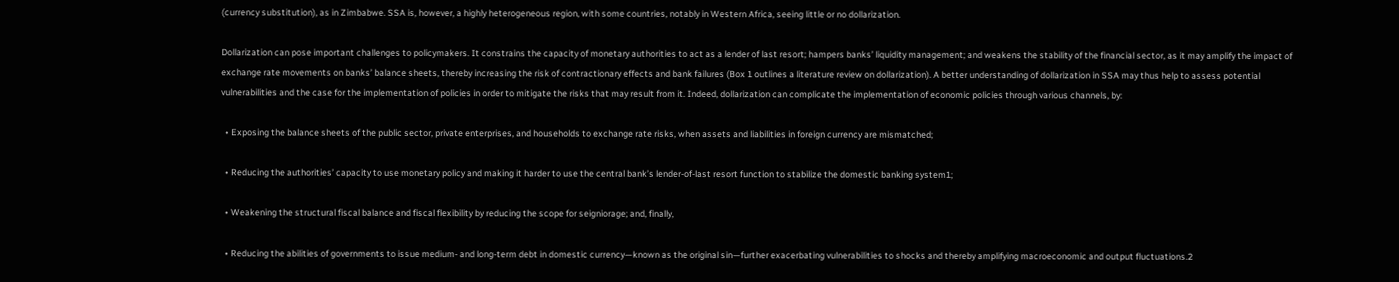(currency substitution), as in Zimbabwe. SSA is, however, a highly heterogeneous region, with some countries, notably in Western Africa, seeing little or no dollarization.

Dollarization can pose important challenges to policymakers. It constrains the capacity of monetary authorities to act as a lender of last resort; hampers banks’ liquidity management; and weakens the stability of the financial sector, as it may amplify the impact of exchange rate movements on banks’ balance sheets, thereby increasing the risk of contractionary effects and bank failures (Box 1 outlines a literature review on dollarization). A better understanding of dollarization in SSA may thus help to assess potential vulnerabilities and the case for the implementation of policies in order to mitigate the risks that may result from it. Indeed, dollarization can complicate the implementation of economic policies through various channels, by:

  • Exposing the balance sheets of the public sector, private enterprises, and households to exchange rate risks, when assets and liabilities in foreign currency are mismatched;

  • Reducing the authorities’ capacity to use monetary policy and making it harder to use the central bank’s lender-of-last resort function to stabilize the domestic banking system1;

  • Weakening the structural fiscal balance and fiscal flexibility by reducing the scope for seigniorage; and, finally,

  • Reducing the abilities of governments to issue medium- and long-term debt in domestic currency—known as the original sin—further exacerbating vulnerabilities to shocks and thereby amplifying macroeconomic and output fluctuations.2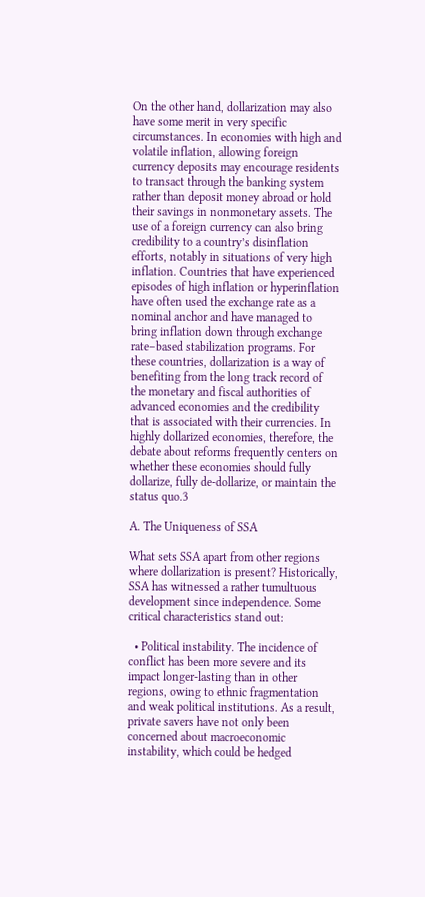On the other hand, dollarization may also have some merit in very specific circumstances. In economies with high and volatile inflation, allowing foreign currency deposits may encourage residents to transact through the banking system rather than deposit money abroad or hold their savings in nonmonetary assets. The use of a foreign currency can also bring credibility to a country’s disinflation efforts, notably in situations of very high inflation. Countries that have experienced episodes of high inflation or hyperinflation have often used the exchange rate as a nominal anchor and have managed to bring inflation down through exchange rate–based stabilization programs. For these countries, dollarization is a way of benefiting from the long track record of the monetary and fiscal authorities of advanced economies and the credibility that is associated with their currencies. In highly dollarized economies, therefore, the debate about reforms frequently centers on whether these economies should fully dollarize, fully de-dollarize, or maintain the status quo.3

A. The Uniqueness of SSA

What sets SSA apart from other regions where dollarization is present? Historically, SSA has witnessed a rather tumultuous development since independence. Some critical characteristics stand out:

  • Political instability. The incidence of conflict has been more severe and its impact longer-lasting than in other regions, owing to ethnic fragmentation and weak political institutions. As a result, private savers have not only been concerned about macroeconomic instability, which could be hedged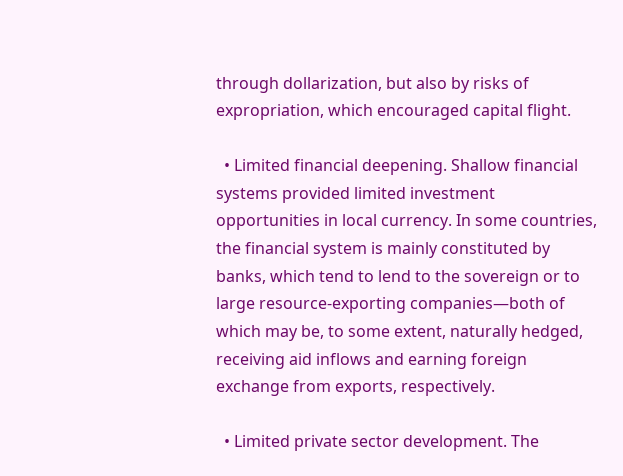through dollarization, but also by risks of expropriation, which encouraged capital flight.

  • Limited financial deepening. Shallow financial systems provided limited investment opportunities in local currency. In some countries, the financial system is mainly constituted by banks, which tend to lend to the sovereign or to large resource-exporting companies—both of which may be, to some extent, naturally hedged, receiving aid inflows and earning foreign exchange from exports, respectively.

  • Limited private sector development. The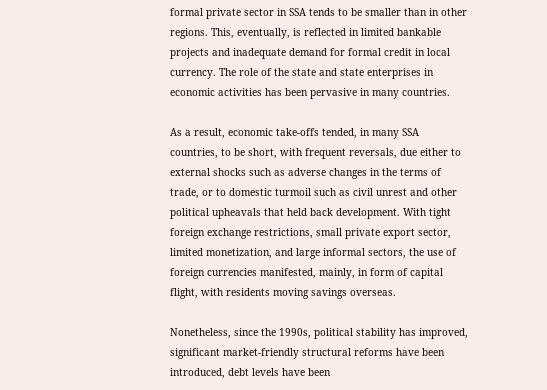formal private sector in SSA tends to be smaller than in other regions. This, eventually, is reflected in limited bankable projects and inadequate demand for formal credit in local currency. The role of the state and state enterprises in economic activities has been pervasive in many countries.

As a result, economic take-offs tended, in many SSA countries, to be short, with frequent reversals, due either to external shocks such as adverse changes in the terms of trade, or to domestic turmoil such as civil unrest and other political upheavals that held back development. With tight foreign exchange restrictions, small private export sector, limited monetization, and large informal sectors, the use of foreign currencies manifested, mainly, in form of capital flight, with residents moving savings overseas.

Nonetheless, since the 1990s, political stability has improved, significant market-friendly structural reforms have been introduced, debt levels have been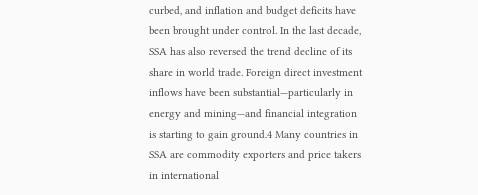curbed, and inflation and budget deficits have been brought under control. In the last decade, SSA has also reversed the trend decline of its share in world trade. Foreign direct investment inflows have been substantial—particularly in energy and mining—and financial integration is starting to gain ground.4 Many countries in SSA are commodity exporters and price takers in international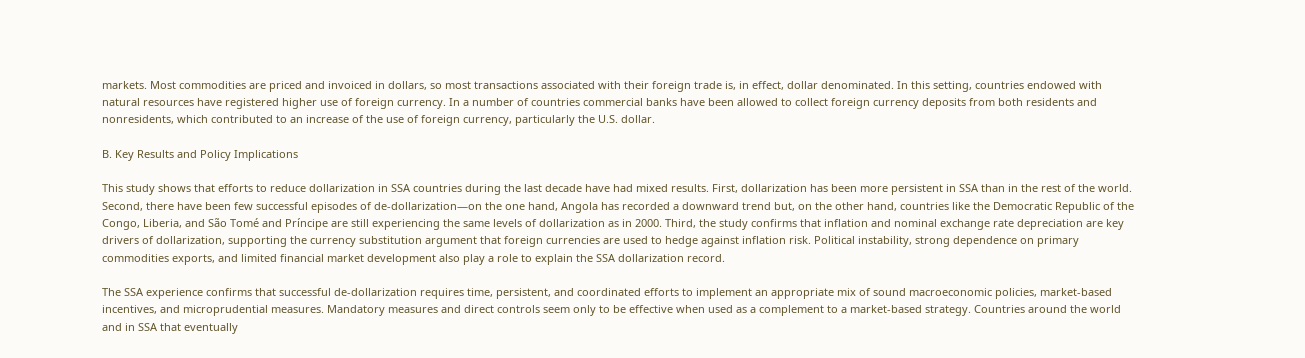markets. Most commodities are priced and invoiced in dollars, so most transactions associated with their foreign trade is, in effect, dollar denominated. In this setting, countries endowed with natural resources have registered higher use of foreign currency. In a number of countries commercial banks have been allowed to collect foreign currency deposits from both residents and nonresidents, which contributed to an increase of the use of foreign currency, particularly the U.S. dollar.

B. Key Results and Policy Implications

This study shows that efforts to reduce dollarization in SSA countries during the last decade have had mixed results. First, dollarization has been more persistent in SSA than in the rest of the world. Second, there have been few successful episodes of de-dollarization—on the one hand, Angola has recorded a downward trend but, on the other hand, countries like the Democratic Republic of the Congo, Liberia, and São Tomé and Príncipe are still experiencing the same levels of dollarization as in 2000. Third, the study confirms that inflation and nominal exchange rate depreciation are key drivers of dollarization, supporting the currency substitution argument that foreign currencies are used to hedge against inflation risk. Political instability, strong dependence on primary commodities exports, and limited financial market development also play a role to explain the SSA dollarization record.

The SSA experience confirms that successful de-dollarization requires time, persistent, and coordinated efforts to implement an appropriate mix of sound macroeconomic policies, market-based incentives, and microprudential measures. Mandatory measures and direct controls seem only to be effective when used as a complement to a market-based strategy. Countries around the world and in SSA that eventually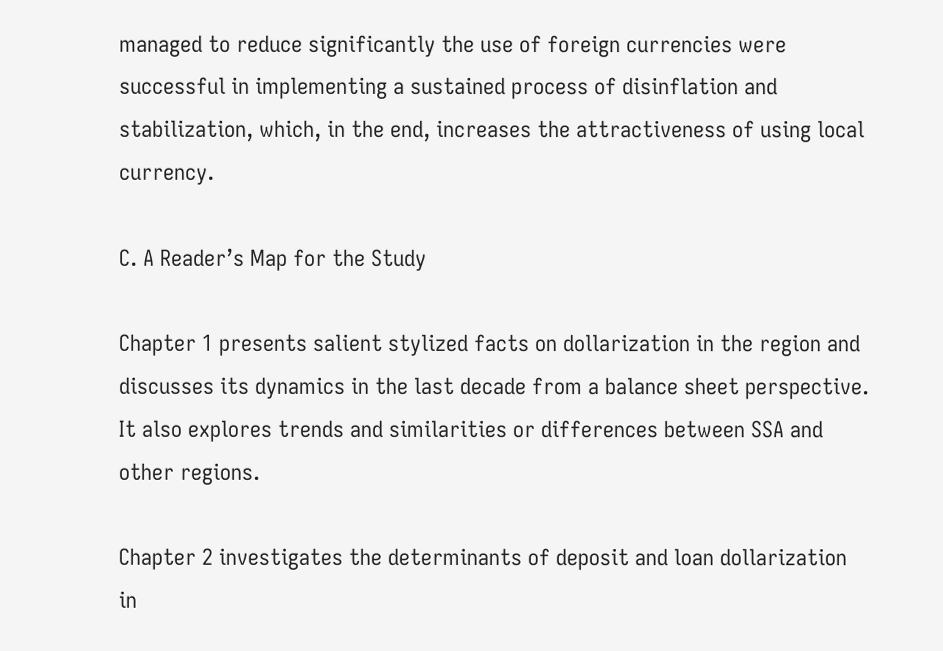managed to reduce significantly the use of foreign currencies were successful in implementing a sustained process of disinflation and stabilization, which, in the end, increases the attractiveness of using local currency.

C. A Reader’s Map for the Study

Chapter 1 presents salient stylized facts on dollarization in the region and discusses its dynamics in the last decade from a balance sheet perspective. It also explores trends and similarities or differences between SSA and other regions.

Chapter 2 investigates the determinants of deposit and loan dollarization in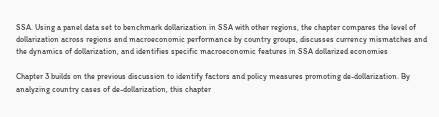SSA. Using a panel data set to benchmark dollarization in SSA with other regions, the chapter compares the level of dollarization across regions and macroeconomic performance by country groups, discusses currency mismatches and the dynamics of dollarization, and identifies specific macroeconomic features in SSA dollarized economies

Chapter 3 builds on the previous discussion to identify factors and policy measures promoting de-dollarization. By analyzing country cases of de-dollarization, this chapter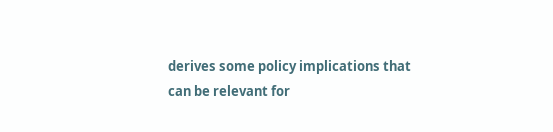derives some policy implications that can be relevant for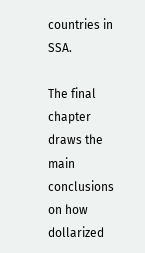countries in SSA.

The final chapter draws the main conclusions on how dollarized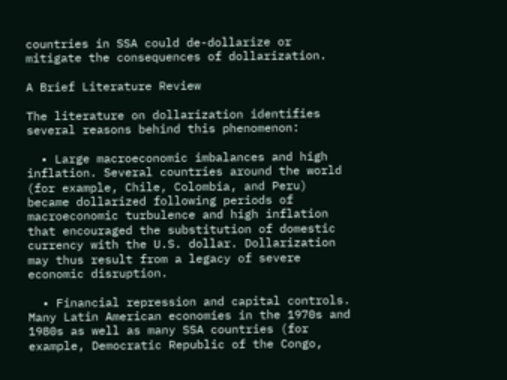countries in SSA could de-dollarize or mitigate the consequences of dollarization.

A Brief Literature Review

The literature on dollarization identifies several reasons behind this phenomenon:

  • Large macroeconomic imbalances and high inflation. Several countries around the world (for example, Chile, Colombia, and Peru) became dollarized following periods of macroeconomic turbulence and high inflation that encouraged the substitution of domestic currency with the U.S. dollar. Dollarization may thus result from a legacy of severe economic disruption.

  • Financial repression and capital controls. Many Latin American economies in the 1970s and 1980s as well as many SSA countries (for example, Democratic Republic of the Congo,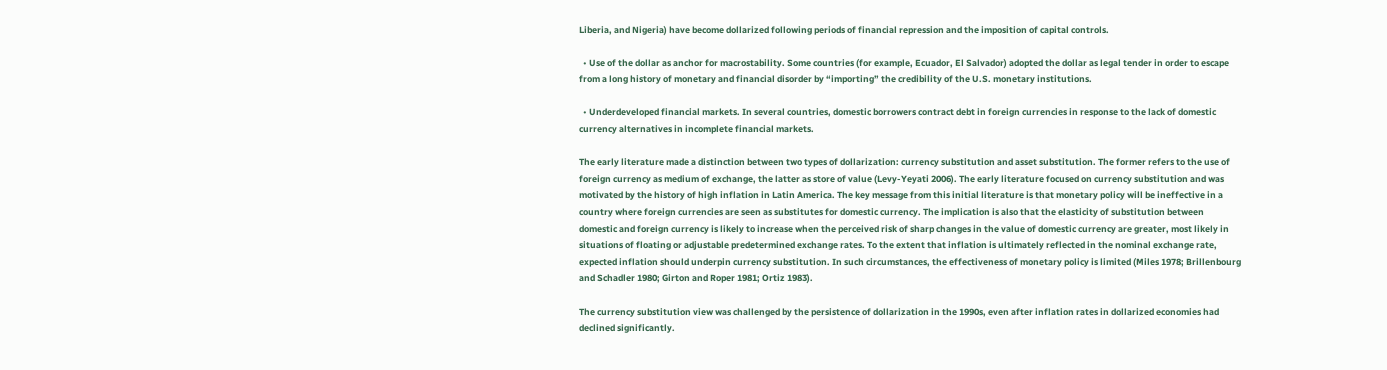Liberia, and Nigeria) have become dollarized following periods of financial repression and the imposition of capital controls.

  • Use of the dollar as anchor for macrostability. Some countries (for example, Ecuador, El Salvador) adopted the dollar as legal tender in order to escape from a long history of monetary and financial disorder by “importing” the credibility of the U.S. monetary institutions.

  • Underdeveloped financial markets. In several countries, domestic borrowers contract debt in foreign currencies in response to the lack of domestic currency alternatives in incomplete financial markets.

The early literature made a distinction between two types of dollarization: currency substitution and asset substitution. The former refers to the use of foreign currency as medium of exchange, the latter as store of value (Levy-Yeyati 2006). The early literature focused on currency substitution and was motivated by the history of high inflation in Latin America. The key message from this initial literature is that monetary policy will be ineffective in a country where foreign currencies are seen as substitutes for domestic currency. The implication is also that the elasticity of substitution between domestic and foreign currency is likely to increase when the perceived risk of sharp changes in the value of domestic currency are greater, most likely in situations of floating or adjustable predetermined exchange rates. To the extent that inflation is ultimately reflected in the nominal exchange rate, expected inflation should underpin currency substitution. In such circumstances, the effectiveness of monetary policy is limited (Miles 1978; Brillenbourg and Schadler 1980; Girton and Roper 1981; Ortiz 1983).

The currency substitution view was challenged by the persistence of dollarization in the 1990s, even after inflation rates in dollarized economies had declined significantly.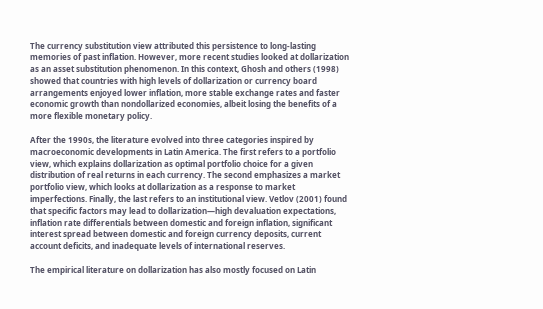The currency substitution view attributed this persistence to long-lasting memories of past inflation. However, more recent studies looked at dollarization as an asset substitution phenomenon. In this context, Ghosh and others (1998) showed that countries with high levels of dollarization or currency board arrangements enjoyed lower inflation, more stable exchange rates and faster economic growth than nondollarized economies, albeit losing the benefits of a more flexible monetary policy.

After the 1990s, the literature evolved into three categories inspired by macroeconomic developments in Latin America. The first refers to a portfolio view, which explains dollarization as optimal portfolio choice for a given distribution of real returns in each currency. The second emphasizes a market portfolio view, which looks at dollarization as a response to market imperfections. Finally, the last refers to an institutional view. Vetlov (2001) found that specific factors may lead to dollarization—high devaluation expectations, inflation rate differentials between domestic and foreign inflation, significant interest spread between domestic and foreign currency deposits, current account deficits, and inadequate levels of international reserves.

The empirical literature on dollarization has also mostly focused on Latin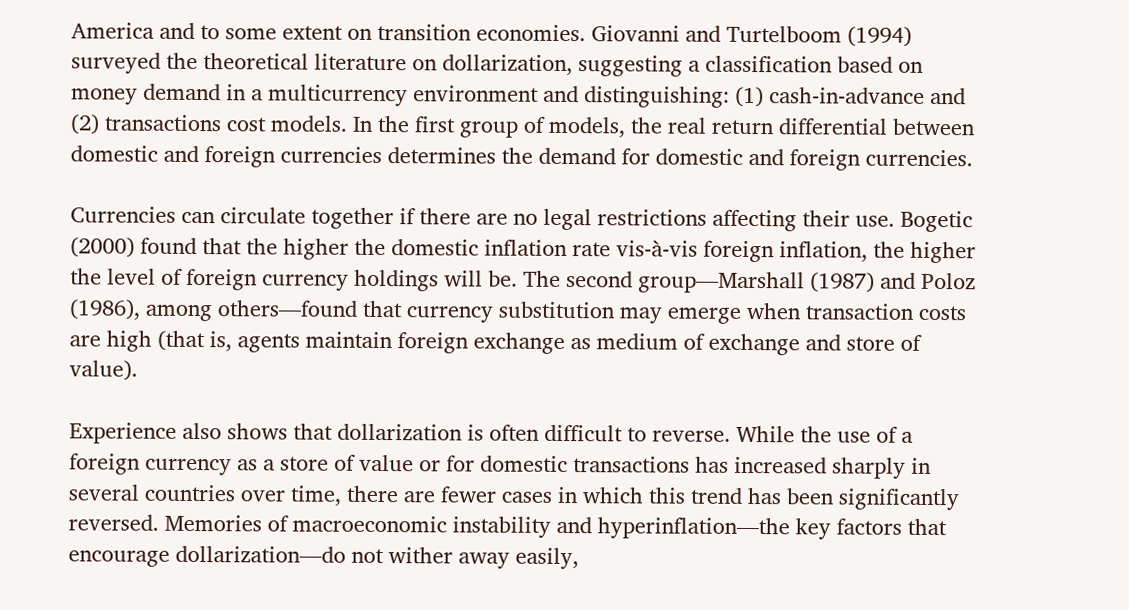America and to some extent on transition economies. Giovanni and Turtelboom (1994) surveyed the theoretical literature on dollarization, suggesting a classification based on money demand in a multicurrency environment and distinguishing: (1) cash-in-advance and (2) transactions cost models. In the first group of models, the real return differential between domestic and foreign currencies determines the demand for domestic and foreign currencies.

Currencies can circulate together if there are no legal restrictions affecting their use. Bogetic (2000) found that the higher the domestic inflation rate vis-à-vis foreign inflation, the higher the level of foreign currency holdings will be. The second group—Marshall (1987) and Poloz (1986), among others—found that currency substitution may emerge when transaction costs are high (that is, agents maintain foreign exchange as medium of exchange and store of value).

Experience also shows that dollarization is often difficult to reverse. While the use of a foreign currency as a store of value or for domestic transactions has increased sharply in several countries over time, there are fewer cases in which this trend has been significantly reversed. Memories of macroeconomic instability and hyperinflation—the key factors that encourage dollarization—do not wither away easily,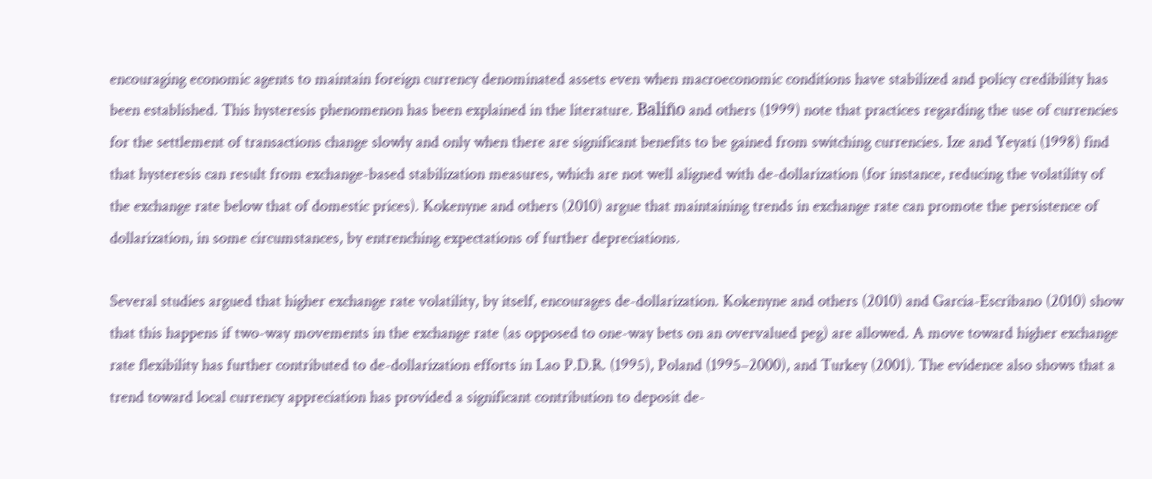encouraging economic agents to maintain foreign currency denominated assets even when macroeconomic conditions have stabilized and policy credibility has been established. This hysteresis phenomenon has been explained in the literature. Baliño and others (1999) note that practices regarding the use of currencies for the settlement of transactions change slowly and only when there are significant benefits to be gained from switching currencies. Ize and Yeyati (1998) find that hysteresis can result from exchange-based stabilization measures, which are not well aligned with de-dollarization (for instance, reducing the volatility of the exchange rate below that of domestic prices). Kokenyne and others (2010) argue that maintaining trends in exchange rate can promote the persistence of dollarization, in some circumstances, by entrenching expectations of further depreciations.

Several studies argued that higher exchange rate volatility, by itself, encourages de-dollarization. Kokenyne and others (2010) and Garcia-Escribano (2010) show that this happens if two-way movements in the exchange rate (as opposed to one-way bets on an overvalued peg) are allowed. A move toward higher exchange rate flexibility has further contributed to de-dollarization efforts in Lao P.D.R. (1995), Poland (1995–2000), and Turkey (2001). The evidence also shows that a trend toward local currency appreciation has provided a significant contribution to deposit de-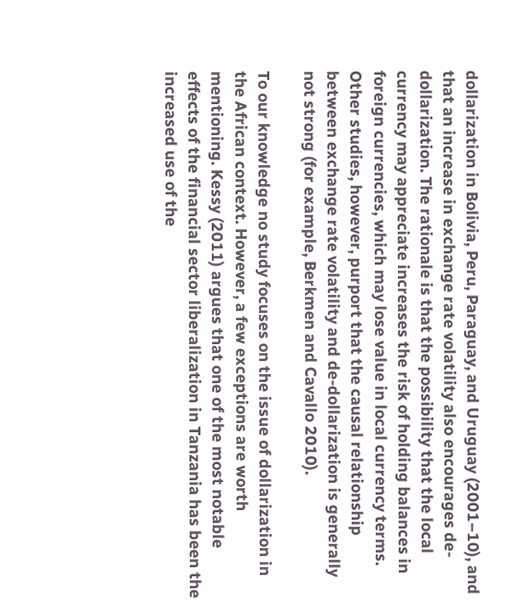dollarization in Bolivia, Peru, Paraguay, and Uruguay (2001–10), and that an increase in exchange rate volatility also encourages de-dollarization. The rationale is that the possibility that the local currency may appreciate increases the risk of holding balances in foreign currencies, which may lose value in local currency terms. Other studies, however, purport that the causal relationship between exchange rate volatility and de-dollarization is generally not strong (for example, Berkmen and Cavallo 2010).

To our knowledge no study focuses on the issue of dollarization in the African context. However, a few exceptions are worth mentioning. Kessy (2011) argues that one of the most notable effects of the financial sector liberalization in Tanzania has been the increased use of the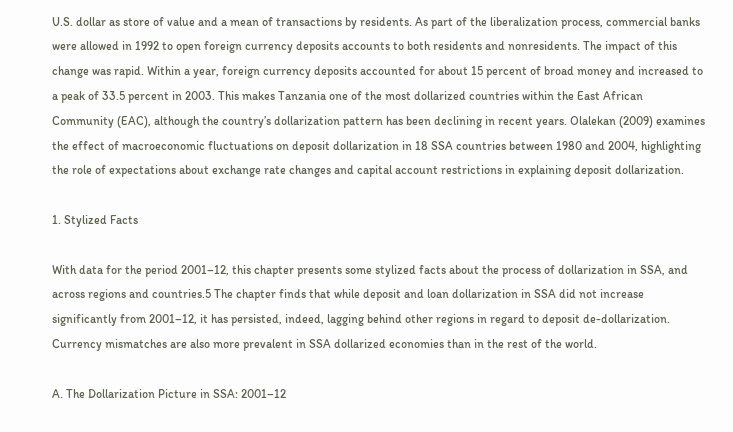U.S. dollar as store of value and a mean of transactions by residents. As part of the liberalization process, commercial banks were allowed in 1992 to open foreign currency deposits accounts to both residents and nonresidents. The impact of this change was rapid. Within a year, foreign currency deposits accounted for about 15 percent of broad money and increased to a peak of 33.5 percent in 2003. This makes Tanzania one of the most dollarized countries within the East African Community (EAC), although the country’s dollarization pattern has been declining in recent years. Olalekan (2009) examines the effect of macroeconomic fluctuations on deposit dollarization in 18 SSA countries between 1980 and 2004, highlighting the role of expectations about exchange rate changes and capital account restrictions in explaining deposit dollarization.

1. Stylized Facts

With data for the period 2001–12, this chapter presents some stylized facts about the process of dollarization in SSA, and across regions and countries.5 The chapter finds that while deposit and loan dollarization in SSA did not increase significantly from 2001–12, it has persisted, indeed, lagging behind other regions in regard to deposit de-dollarization. Currency mismatches are also more prevalent in SSA dollarized economies than in the rest of the world.

A. The Dollarization Picture in SSA: 2001–12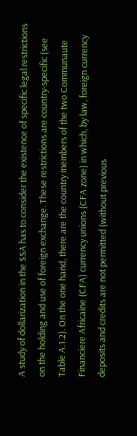A study of dollarization in the SSA has to consider the existence of specific legal restrictions on the holding and use of foreign exchange. These restrictions are country-specific (see Table A.1.2). On the one hand, there are the country members of the two Communaute Financiere Africaine (CFA) currency unions (CFA zone) in which, by law, foreign currency deposits and credits are not permitted (without previous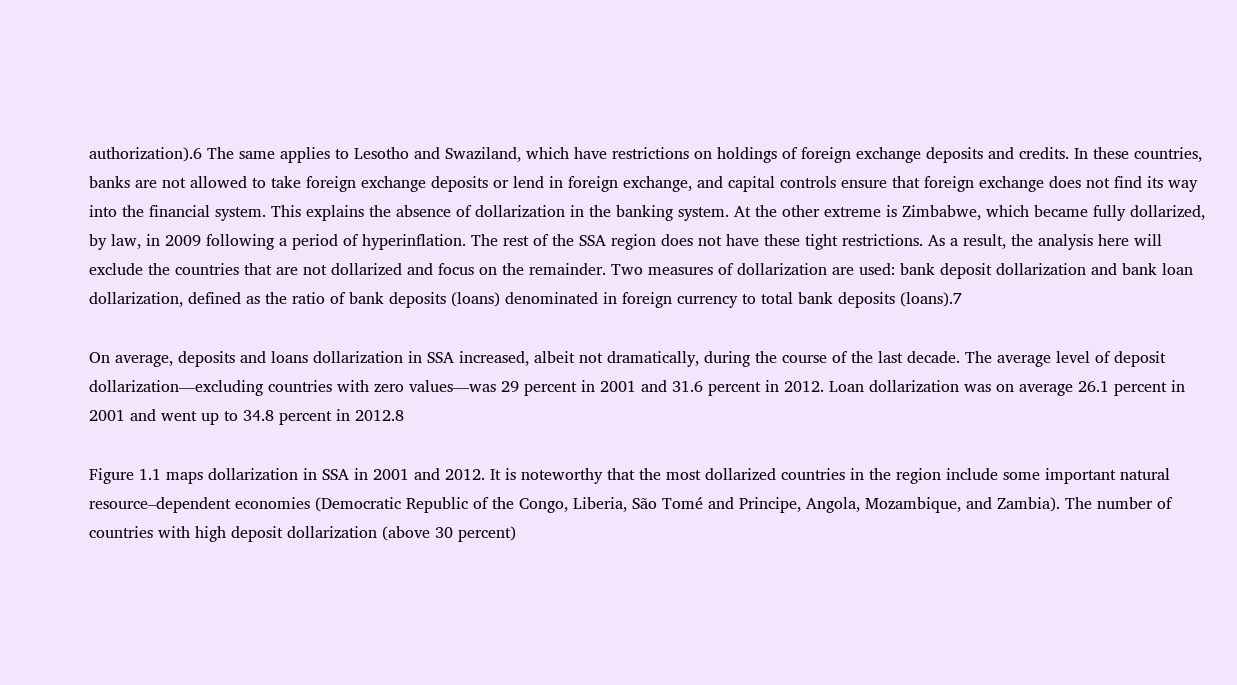authorization).6 The same applies to Lesotho and Swaziland, which have restrictions on holdings of foreign exchange deposits and credits. In these countries, banks are not allowed to take foreign exchange deposits or lend in foreign exchange, and capital controls ensure that foreign exchange does not find its way into the financial system. This explains the absence of dollarization in the banking system. At the other extreme is Zimbabwe, which became fully dollarized, by law, in 2009 following a period of hyperinflation. The rest of the SSA region does not have these tight restrictions. As a result, the analysis here will exclude the countries that are not dollarized and focus on the remainder. Two measures of dollarization are used: bank deposit dollarization and bank loan dollarization, defined as the ratio of bank deposits (loans) denominated in foreign currency to total bank deposits (loans).7

On average, deposits and loans dollarization in SSA increased, albeit not dramatically, during the course of the last decade. The average level of deposit dollarization—excluding countries with zero values—was 29 percent in 2001 and 31.6 percent in 2012. Loan dollarization was on average 26.1 percent in 2001 and went up to 34.8 percent in 2012.8

Figure 1.1 maps dollarization in SSA in 2001 and 2012. It is noteworthy that the most dollarized countries in the region include some important natural resource–dependent economies (Democratic Republic of the Congo, Liberia, São Tomé and Principe, Angola, Mozambique, and Zambia). The number of countries with high deposit dollarization (above 30 percent)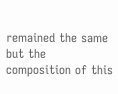remained the same but the composition of this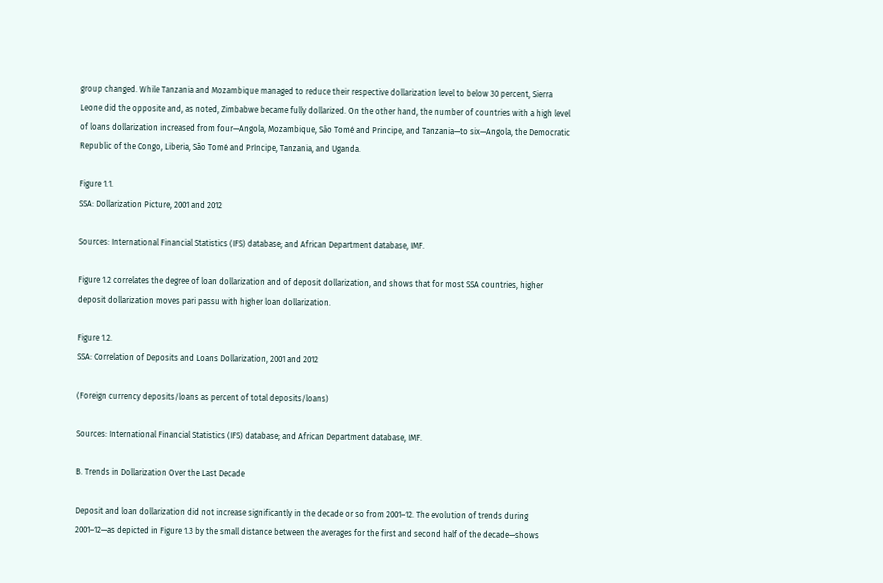group changed. While Tanzania and Mozambique managed to reduce their respective dollarization level to below 30 percent, Sierra Leone did the opposite and, as noted, Zimbabwe became fully dollarized. On the other hand, the number of countries with a high level of loans dollarization increased from four—Angola, Mozambique, São Tomé and Principe, and Tanzania—to six—Angola, the Democratic Republic of the Congo, Liberia, São Tomé and Príncipe, Tanzania, and Uganda.

Figure 1.1.
SSA: Dollarization Picture, 2001 and 2012

Sources: International Financial Statistics (IFS) database; and African Department database, IMF.

Figure 1.2 correlates the degree of loan dollarization and of deposit dollarization, and shows that for most SSA countries, higher deposit dollarization moves pari passu with higher loan dollarization.

Figure 1.2.
SSA: Correlation of Deposits and Loans Dollarization, 2001 and 2012

(Foreign currency deposits/loans as percent of total deposits/loans)

Sources: International Financial Statistics (IFS) database; and African Department database, IMF.

B. Trends in Dollarization Over the Last Decade

Deposit and loan dollarization did not increase significantly in the decade or so from 2001–12. The evolution of trends during 2001–12—as depicted in Figure 1.3 by the small distance between the averages for the first and second half of the decade—shows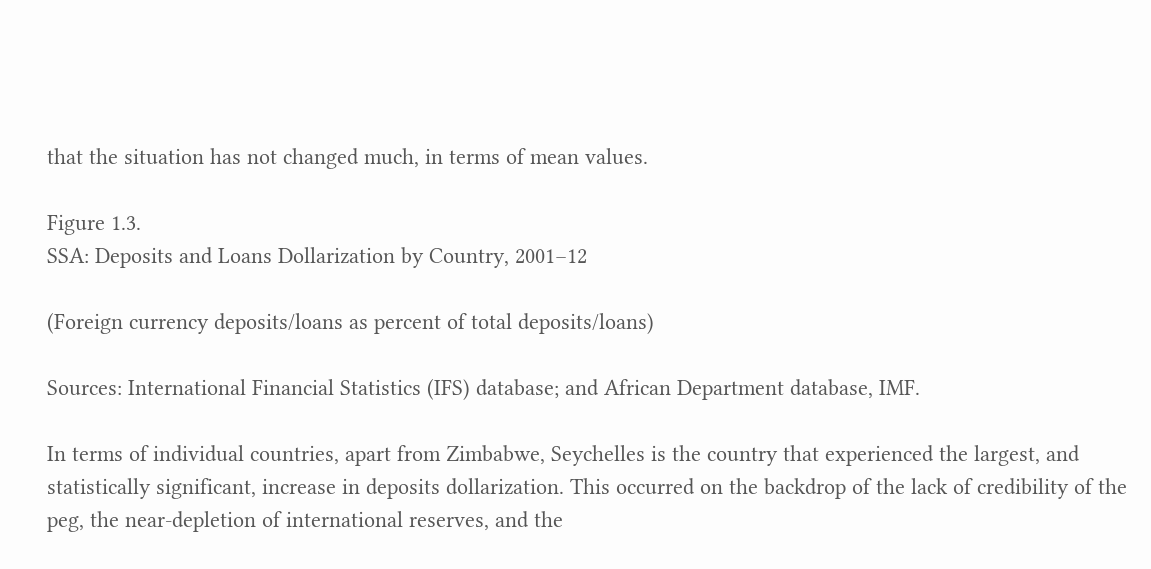that the situation has not changed much, in terms of mean values.

Figure 1.3.
SSA: Deposits and Loans Dollarization by Country, 2001–12

(Foreign currency deposits/loans as percent of total deposits/loans)

Sources: International Financial Statistics (IFS) database; and African Department database, IMF.

In terms of individual countries, apart from Zimbabwe, Seychelles is the country that experienced the largest, and statistically significant, increase in deposits dollarization. This occurred on the backdrop of the lack of credibility of the peg, the near-depletion of international reserves, and the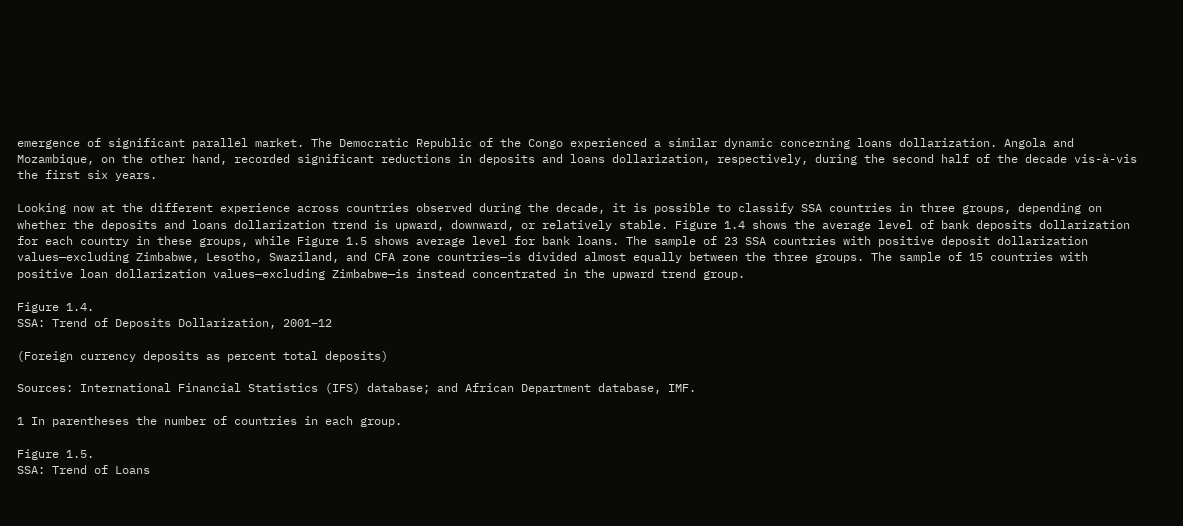emergence of significant parallel market. The Democratic Republic of the Congo experienced a similar dynamic concerning loans dollarization. Angola and Mozambique, on the other hand, recorded significant reductions in deposits and loans dollarization, respectively, during the second half of the decade vis-à-vis the first six years.

Looking now at the different experience across countries observed during the decade, it is possible to classify SSA countries in three groups, depending on whether the deposits and loans dollarization trend is upward, downward, or relatively stable. Figure 1.4 shows the average level of bank deposits dollarization for each country in these groups, while Figure 1.5 shows average level for bank loans. The sample of 23 SSA countries with positive deposit dollarization values—excluding Zimbabwe, Lesotho, Swaziland, and CFA zone countries—is divided almost equally between the three groups. The sample of 15 countries with positive loan dollarization values—excluding Zimbabwe—is instead concentrated in the upward trend group.

Figure 1.4.
SSA: Trend of Deposits Dollarization, 2001–12

(Foreign currency deposits as percent total deposits)

Sources: International Financial Statistics (IFS) database; and African Department database, IMF.

1 In parentheses the number of countries in each group.

Figure 1.5.
SSA: Trend of Loans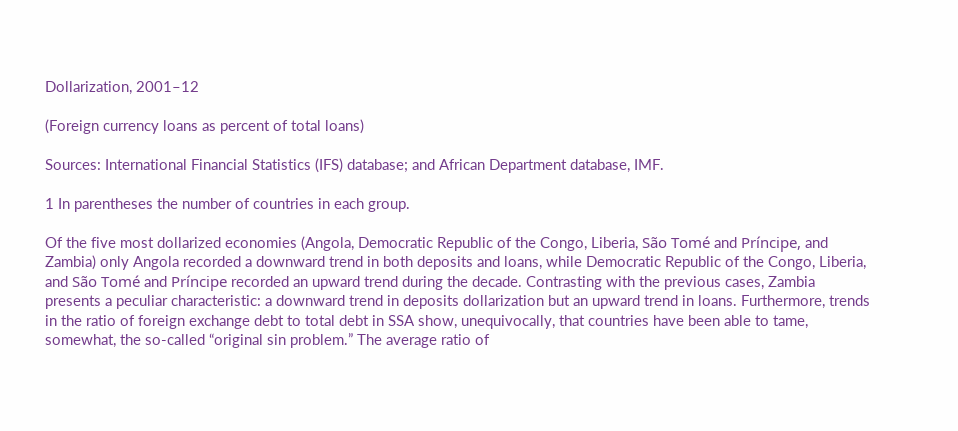Dollarization, 2001–12

(Foreign currency loans as percent of total loans)

Sources: International Financial Statistics (IFS) database; and African Department database, IMF.

1 In parentheses the number of countries in each group.

Of the five most dollarized economies (Angola, Democratic Republic of the Congo, Liberia, São Tomé and Príncipe, and Zambia) only Angola recorded a downward trend in both deposits and loans, while Democratic Republic of the Congo, Liberia, and São Tomé and Príncipe recorded an upward trend during the decade. Contrasting with the previous cases, Zambia presents a peculiar characteristic: a downward trend in deposits dollarization but an upward trend in loans. Furthermore, trends in the ratio of foreign exchange debt to total debt in SSA show, unequivocally, that countries have been able to tame, somewhat, the so-called “original sin problem.” The average ratio of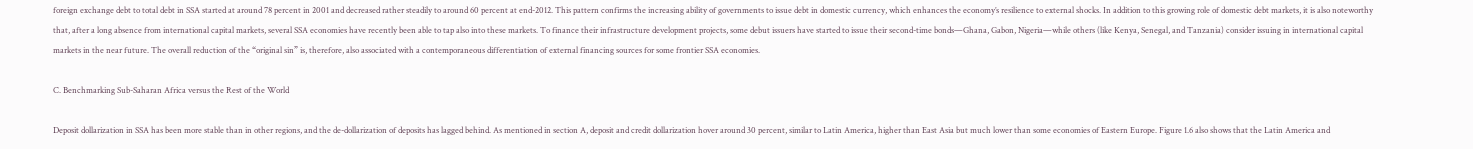foreign exchange debt to total debt in SSA started at around 78 percent in 2001 and decreased rather steadily to around 60 percent at end-2012. This pattern confirms the increasing ability of governments to issue debt in domestic currency, which enhances the economy’s resilience to external shocks. In addition to this growing role of domestic debt markets, it is also noteworthy that, after a long absence from international capital markets, several SSA economies have recently been able to tap also into these markets. To finance their infrastructure development projects, some debut issuers have started to issue their second-time bonds—Ghana, Gabon, Nigeria—while others (like Kenya, Senegal, and Tanzania) consider issuing in international capital markets in the near future. The overall reduction of the “original sin” is, therefore, also associated with a contemporaneous differentiation of external financing sources for some frontier SSA economies.

C. Benchmarking Sub-Saharan Africa versus the Rest of the World

Deposit dollarization in SSA has been more stable than in other regions, and the de-dollarization of deposits has lagged behind. As mentioned in section A, deposit and credit dollarization hover around 30 percent, similar to Latin America, higher than East Asia but much lower than some economies of Eastern Europe. Figure 1.6 also shows that the Latin America and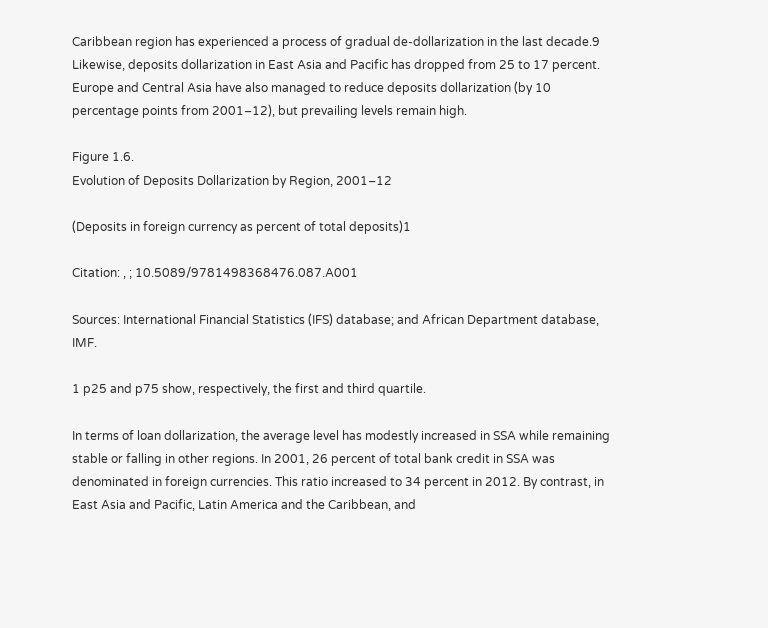Caribbean region has experienced a process of gradual de-dollarization in the last decade.9 Likewise, deposits dollarization in East Asia and Pacific has dropped from 25 to 17 percent. Europe and Central Asia have also managed to reduce deposits dollarization (by 10 percentage points from 2001–12), but prevailing levels remain high.

Figure 1.6.
Evolution of Deposits Dollarization by Region, 2001–12

(Deposits in foreign currency as percent of total deposits)1

Citation: , ; 10.5089/9781498368476.087.A001

Sources: International Financial Statistics (IFS) database; and African Department database, IMF.

1 p25 and p75 show, respectively, the first and third quartile.

In terms of loan dollarization, the average level has modestly increased in SSA while remaining stable or falling in other regions. In 2001, 26 percent of total bank credit in SSA was denominated in foreign currencies. This ratio increased to 34 percent in 2012. By contrast, in East Asia and Pacific, Latin America and the Caribbean, and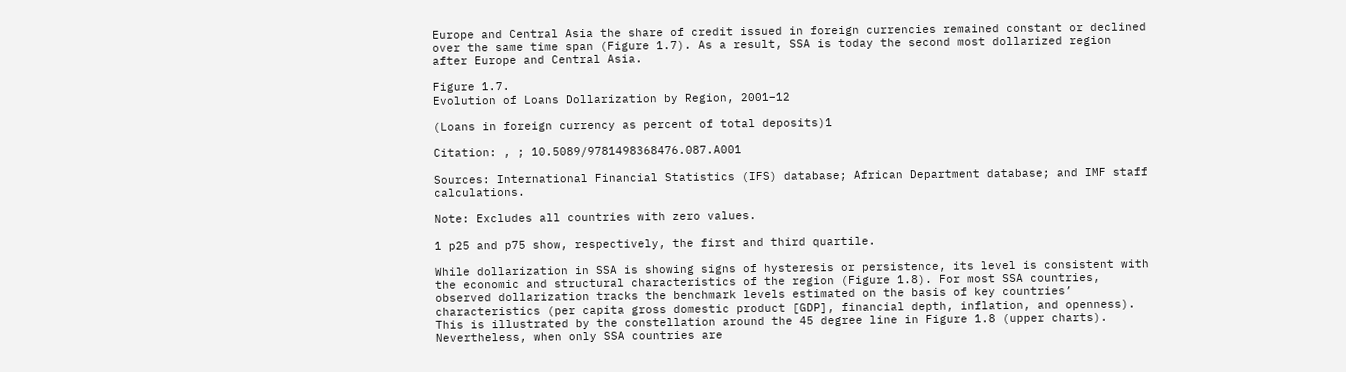Europe and Central Asia the share of credit issued in foreign currencies remained constant or declined over the same time span (Figure 1.7). As a result, SSA is today the second most dollarized region after Europe and Central Asia.

Figure 1.7.
Evolution of Loans Dollarization by Region, 2001–12

(Loans in foreign currency as percent of total deposits)1

Citation: , ; 10.5089/9781498368476.087.A001

Sources: International Financial Statistics (IFS) database; African Department database; and IMF staff calculations.

Note: Excludes all countries with zero values.

1 p25 and p75 show, respectively, the first and third quartile.

While dollarization in SSA is showing signs of hysteresis or persistence, its level is consistent with the economic and structural characteristics of the region (Figure 1.8). For most SSA countries, observed dollarization tracks the benchmark levels estimated on the basis of key countries’ characteristics (per capita gross domestic product [GDP], financial depth, inflation, and openness). This is illustrated by the constellation around the 45 degree line in Figure 1.8 (upper charts). Nevertheless, when only SSA countries are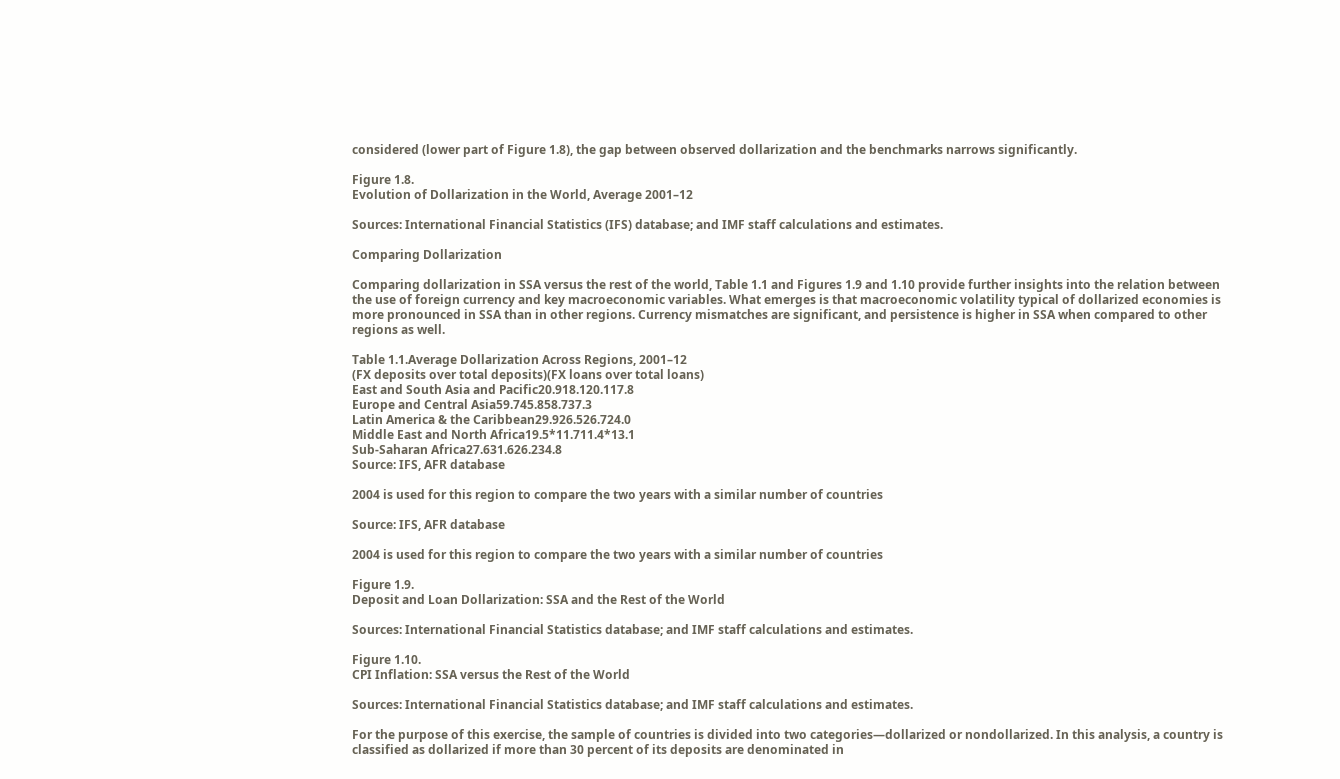considered (lower part of Figure 1.8), the gap between observed dollarization and the benchmarks narrows significantly.

Figure 1.8.
Evolution of Dollarization in the World, Average 2001–12

Sources: International Financial Statistics (IFS) database; and IMF staff calculations and estimates.

Comparing Dollarization

Comparing dollarization in SSA versus the rest of the world, Table 1.1 and Figures 1.9 and 1.10 provide further insights into the relation between the use of foreign currency and key macroeconomic variables. What emerges is that macroeconomic volatility typical of dollarized economies is more pronounced in SSA than in other regions. Currency mismatches are significant, and persistence is higher in SSA when compared to other regions as well.

Table 1.1.Average Dollarization Across Regions, 2001–12
(FX deposits over total deposits)(FX loans over total loans)
East and South Asia and Pacific20.918.120.117.8
Europe and Central Asia59.745.858.737.3
Latin America & the Caribbean29.926.526.724.0
Middle East and North Africa19.5*11.711.4*13.1
Sub-Saharan Africa27.631.626.234.8
Source: IFS, AFR database

2004 is used for this region to compare the two years with a similar number of countries

Source: IFS, AFR database

2004 is used for this region to compare the two years with a similar number of countries

Figure 1.9.
Deposit and Loan Dollarization: SSA and the Rest of the World

Sources: International Financial Statistics database; and IMF staff calculations and estimates.

Figure 1.10.
CPI Inflation: SSA versus the Rest of the World

Sources: International Financial Statistics database; and IMF staff calculations and estimates.

For the purpose of this exercise, the sample of countries is divided into two categories—dollarized or nondollarized. In this analysis, a country is classified as dollarized if more than 30 percent of its deposits are denominated in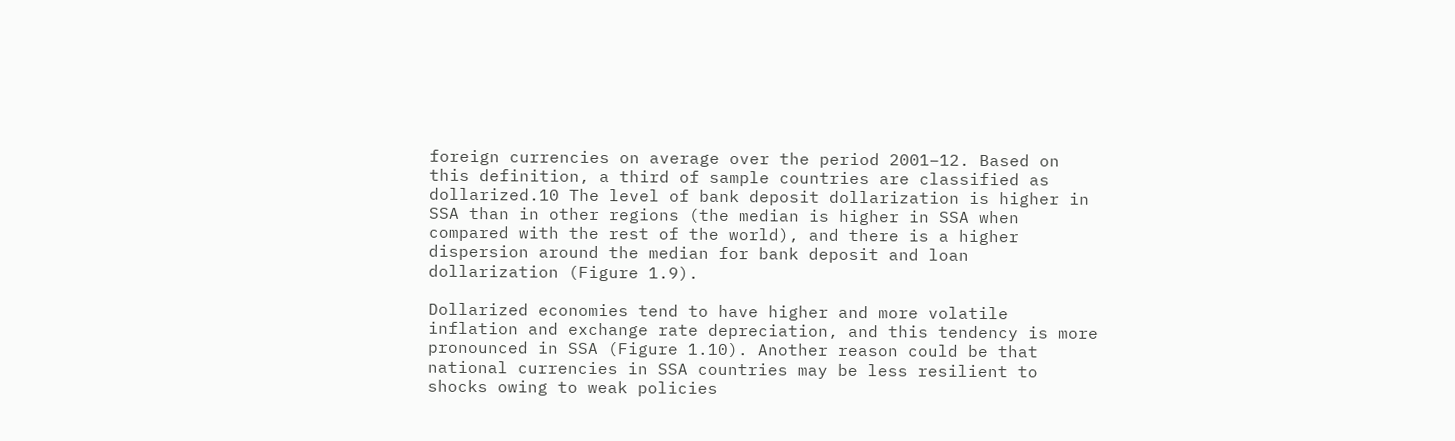foreign currencies on average over the period 2001–12. Based on this definition, a third of sample countries are classified as dollarized.10 The level of bank deposit dollarization is higher in SSA than in other regions (the median is higher in SSA when compared with the rest of the world), and there is a higher dispersion around the median for bank deposit and loan dollarization (Figure 1.9).

Dollarized economies tend to have higher and more volatile inflation and exchange rate depreciation, and this tendency is more pronounced in SSA (Figure 1.10). Another reason could be that national currencies in SSA countries may be less resilient to shocks owing to weak policies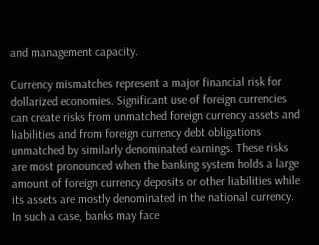and management capacity.

Currency mismatches represent a major financial risk for dollarized economies. Significant use of foreign currencies can create risks from unmatched foreign currency assets and liabilities and from foreign currency debt obligations unmatched by similarly denominated earnings. These risks are most pronounced when the banking system holds a large amount of foreign currency deposits or other liabilities while its assets are mostly denominated in the national currency. In such a case, banks may face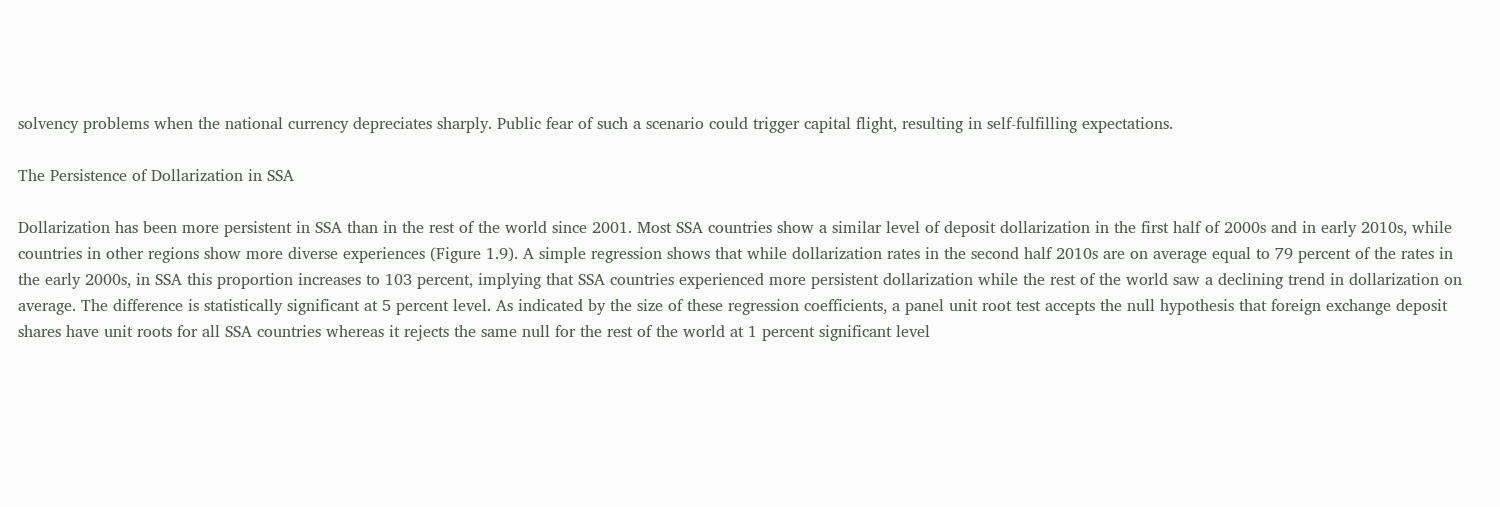solvency problems when the national currency depreciates sharply. Public fear of such a scenario could trigger capital flight, resulting in self-fulfilling expectations.

The Persistence of Dollarization in SSA

Dollarization has been more persistent in SSA than in the rest of the world since 2001. Most SSA countries show a similar level of deposit dollarization in the first half of 2000s and in early 2010s, while countries in other regions show more diverse experiences (Figure 1.9). A simple regression shows that while dollarization rates in the second half 2010s are on average equal to 79 percent of the rates in the early 2000s, in SSA this proportion increases to 103 percent, implying that SSA countries experienced more persistent dollarization while the rest of the world saw a declining trend in dollarization on average. The difference is statistically significant at 5 percent level. As indicated by the size of these regression coefficients, a panel unit root test accepts the null hypothesis that foreign exchange deposit shares have unit roots for all SSA countries whereas it rejects the same null for the rest of the world at 1 percent significant level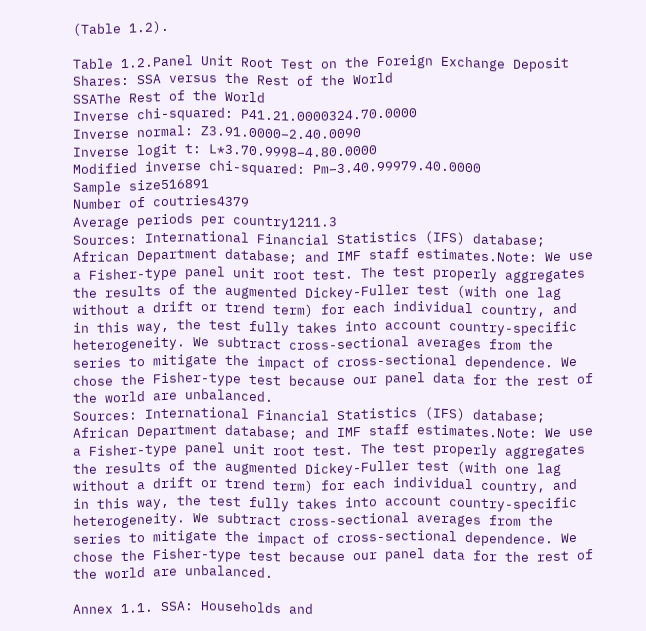(Table 1.2).

Table 1.2.Panel Unit Root Test on the Foreign Exchange Deposit Shares: SSA versus the Rest of the World
SSAThe Rest of the World
Inverse chi-squared: P41.21.0000324.70.0000
Inverse normal: Z3.91.0000−2.40.0090
Inverse logit t: L*3.70.9998−4.80.0000
Modified inverse chi-squared: Pm−3.40.99979.40.0000
Sample size516891
Number of coutries4379
Average periods per country1211.3
Sources: International Financial Statistics (IFS) database; African Department database; and IMF staff estimates.Note: We use a Fisher-type panel unit root test. The test properly aggregates the results of the augmented Dickey-Fuller test (with one lag without a drift or trend term) for each individual country, and in this way, the test fully takes into account country-specific heterogeneity. We subtract cross-sectional averages from the series to mitigate the impact of cross-sectional dependence. We chose the Fisher-type test because our panel data for the rest of the world are unbalanced.
Sources: International Financial Statistics (IFS) database; African Department database; and IMF staff estimates.Note: We use a Fisher-type panel unit root test. The test properly aggregates the results of the augmented Dickey-Fuller test (with one lag without a drift or trend term) for each individual country, and in this way, the test fully takes into account country-specific heterogeneity. We subtract cross-sectional averages from the series to mitigate the impact of cross-sectional dependence. We chose the Fisher-type test because our panel data for the rest of the world are unbalanced.

Annex 1.1. SSA: Households and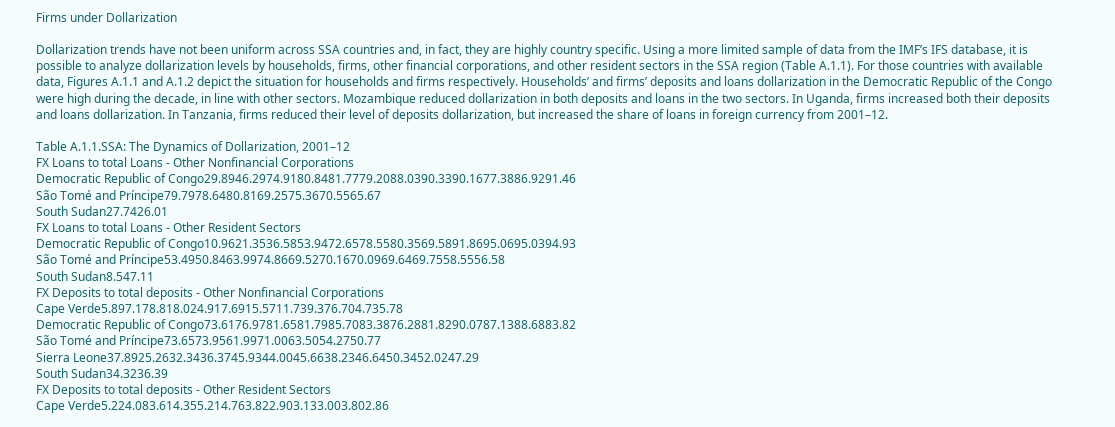Firms under Dollarization

Dollarization trends have not been uniform across SSA countries and, in fact, they are highly country specific. Using a more limited sample of data from the IMF’s IFS database, it is possible to analyze dollarization levels by households, firms, other financial corporations, and other resident sectors in the SSA region (Table A.1.1). For those countries with available data, Figures A.1.1 and A.1.2 depict the situation for households and firms respectively. Households’ and firms’ deposits and loans dollarization in the Democratic Republic of the Congo were high during the decade, in line with other sectors. Mozambique reduced dollarization in both deposits and loans in the two sectors. In Uganda, firms increased both their deposits and loans dollarization. In Tanzania, firms reduced their level of deposits dollarization, but increased the share of loans in foreign currency from 2001–12.

Table A.1.1.SSA: The Dynamics of Dollarization, 2001–12
FX Loans to total Loans - Other Nonfinancial Corporations
Democratic Republic of Congo29.8946.2974.9180.8481.7779.2088.0390.3390.1677.3886.9291.46
São Tomé and Príncipe79.7978.6480.8169.2575.3670.5565.67
South Sudan27.7426.01
FX Loans to total Loans - Other Resident Sectors
Democratic Republic of Congo10.9621.3536.5853.9472.6578.5580.3569.5891.8695.0695.0394.93
São Tomé and Príncipe53.4950.8463.9974.8669.5270.1670.0969.6469.7558.5556.58
South Sudan8.547.11
FX Deposits to total deposits - Other Nonfinancial Corporations
Cape Verde5.897.178.818.024.917.6915.5711.739.376.704.735.78
Democratic Republic of Congo73.6176.9781.6581.7985.7083.3876.2881.8290.0787.1388.6883.82
São Tomé and Príncipe73.6573.9561.9971.0063.5054.2750.77
Sierra Leone37.8925.2632.3436.3745.9344.0045.6638.2346.6450.3452.0247.29
South Sudan34.3236.39
FX Deposits to total deposits - Other Resident Sectors
Cape Verde5.224.083.614.355.214.763.822.903.133.003.802.86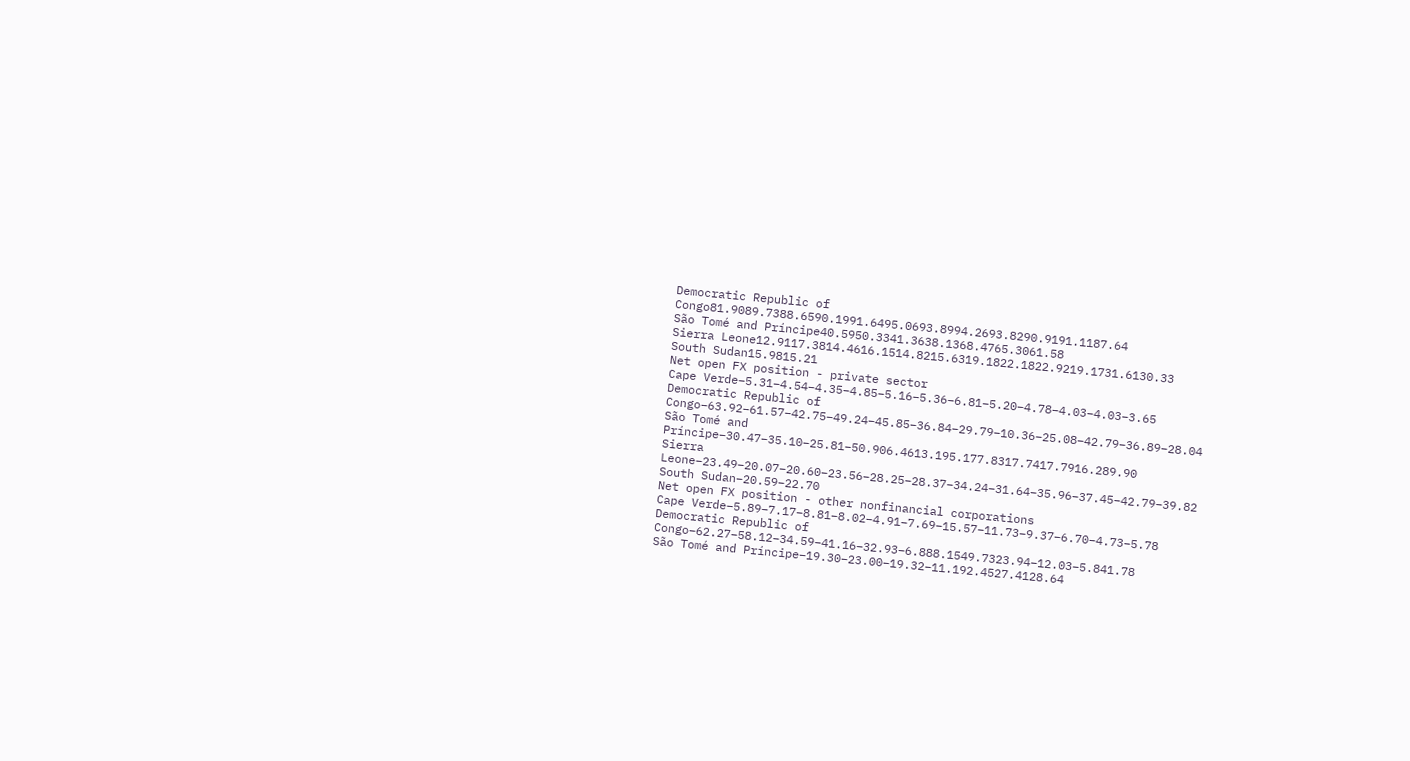Democratic Republic of Congo81.9089.7388.6590.1991.6495.0693.8994.2693.8290.9191.1187.64
São Tomé and Príncipe40.5950.3341.3638.1368.4765.3061.58
Sierra Leone12.9117.3814.4616.1514.8215.6319.1822.1822.9219.1731.6130.33
South Sudan15.9815.21
Net open FX position - private sector
Cape Verde−5.31−4.54−4.35−4.85−5.16−5.36−6.81−5.20−4.78−4.03−4.03−3.65
Democratic Republic of Congo−63.92−61.57−42.75−49.24−45.85−36.84−29.79−10.36−25.08−42.79−36.89−28.04
São Tomé and Príncipe−30.47−35.10−25.81−50.906.4613.195.177.8317.7417.7916.289.90
Sierra Leone−23.49−20.07−20.60−23.56−28.25−28.37−34.24−31.64−35.96−37.45−42.79−39.82
South Sudan−20.59−22.70
Net open FX position - other nonfinancial corporations
Cape Verde−5.89−7.17−8.81−8.02−4.91−7.69−15.57−11.73−9.37−6.70−4.73−5.78
Democratic Republic of Congo−62.27−58.12−34.59−41.16−32.93−6.888.1549.7323.94−12.03−5.841.78
São Tomé and Príncipe−19.30−23.00−19.32−11.192.4527.4128.64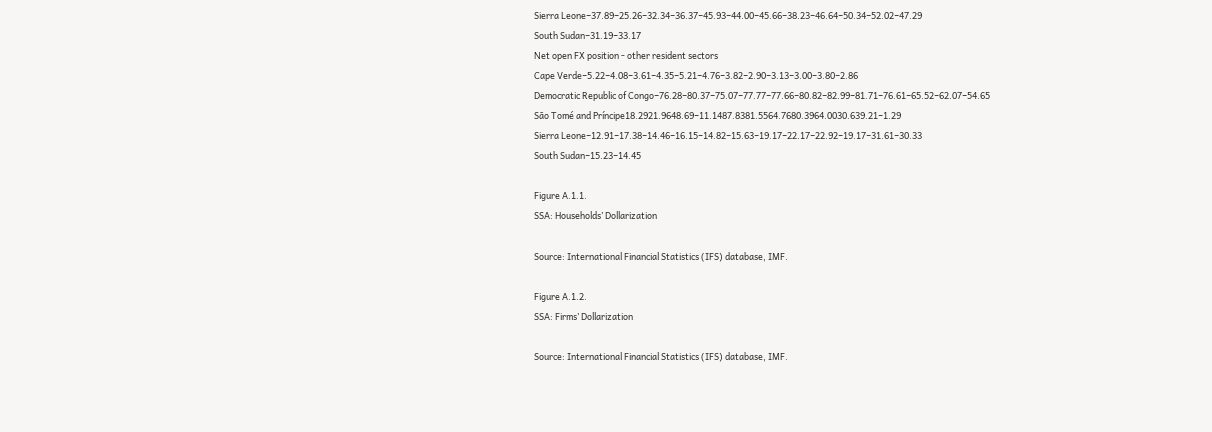Sierra Leone−37.89−25.26−32.34−36.37−45.93−44.00−45.66−38.23−46.64−50.34−52.02−47.29
South Sudan−31.19−33.17
Net open FX position - other resident sectors
Cape Verde−5.22−4.08−3.61−4.35−5.21−4.76−3.82−2.90−3.13−3.00−3.80−2.86
Democratic Republic of Congo−76.28−80.37−75.07−77.77−77.66−80.82−82.99−81.71−76.61−65.52−62.07−54.65
São Tomé and Príncipe18.2921.9648.69−11.1487.8381.5564.7680.3964.0030.639.21−1.29
Sierra Leone−12.91−17.38−14.46−16.15−14.82−15.63−19.17−22.17−22.92−19.17−31.61−30.33
South Sudan−15.23−14.45

Figure A.1.1.
SSA: Households’ Dollarization

Source: International Financial Statistics (IFS) database, IMF.

Figure A.1.2.
SSA: Firms’ Dollarization

Source: International Financial Statistics (IFS) database, IMF.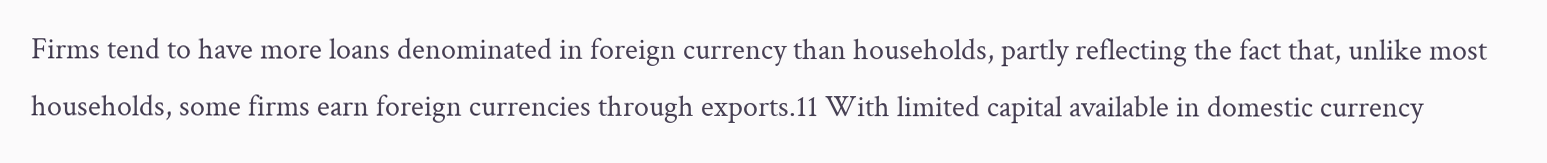Firms tend to have more loans denominated in foreign currency than households, partly reflecting the fact that, unlike most households, some firms earn foreign currencies through exports.11 With limited capital available in domestic currency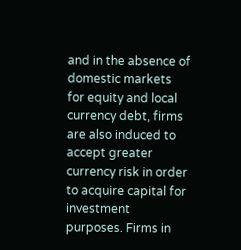and in the absence of domestic markets for equity and local currency debt, firms are also induced to accept greater currency risk in order to acquire capital for investment purposes. Firms in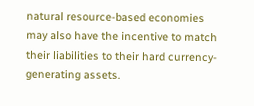natural resource-based economies may also have the incentive to match their liabilities to their hard currency-generating assets.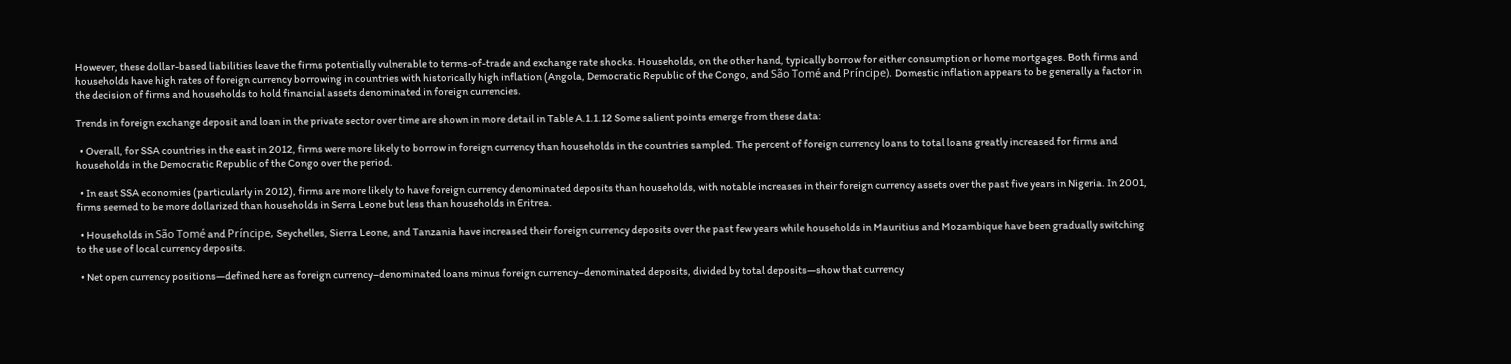However, these dollar-based liabilities leave the firms potentially vulnerable to terms-of-trade and exchange rate shocks. Households, on the other hand, typically borrow for either consumption or home mortgages. Both firms and households have high rates of foreign currency borrowing in countries with historically high inflation (Angola, Democratic Republic of the Congo, and São Tomé and Príncipe). Domestic inflation appears to be generally a factor in the decision of firms and households to hold financial assets denominated in foreign currencies.

Trends in foreign exchange deposit and loan in the private sector over time are shown in more detail in Table A.1.1.12 Some salient points emerge from these data:

  • Overall, for SSA countries in the east in 2012, firms were more likely to borrow in foreign currency than households in the countries sampled. The percent of foreign currency loans to total loans greatly increased for firms and households in the Democratic Republic of the Congo over the period.

  • In east SSA economies (particularly in 2012), firms are more likely to have foreign currency denominated deposits than households, with notable increases in their foreign currency assets over the past five years in Nigeria. In 2001, firms seemed to be more dollarized than households in Serra Leone but less than households in Eritrea.

  • Households in São Tomé and Príncipe, Seychelles, Sierra Leone, and Tanzania have increased their foreign currency deposits over the past few years while households in Mauritius and Mozambique have been gradually switching to the use of local currency deposits.

  • Net open currency positions—defined here as foreign currency–denominated loans minus foreign currency–denominated deposits, divided by total deposits—show that currency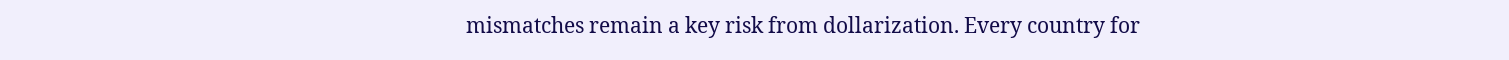mismatches remain a key risk from dollarization. Every country for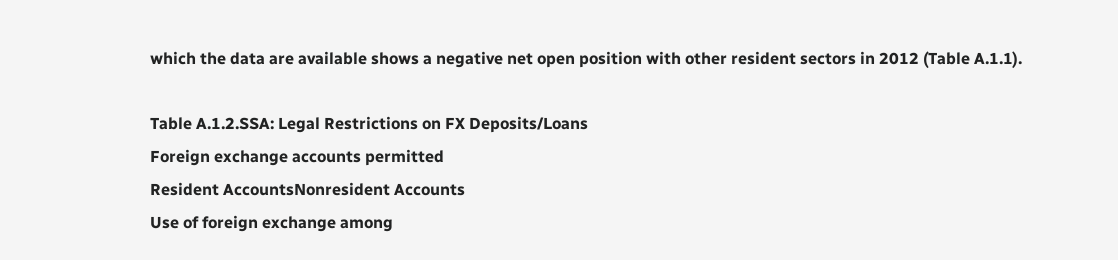which the data are available shows a negative net open position with other resident sectors in 2012 (Table A.1.1).

Table A.1.2.SSA: Legal Restrictions on FX Deposits/Loans
Foreign exchange accounts permitted
Resident AccountsNonresident Accounts
Use of foreign exchange among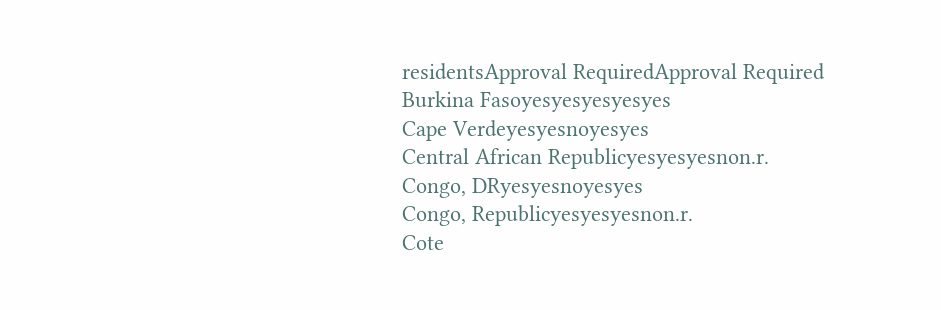residentsApproval RequiredApproval Required
Burkina Fasoyesyesyesyesyes
Cape Verdeyesyesnoyesyes
Central African Republicyesyesyesnon.r.
Congo, DRyesyesnoyesyes
Congo, Republicyesyesyesnon.r.
Cote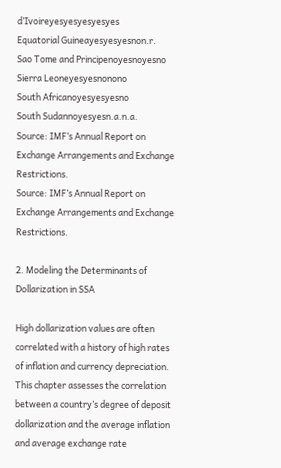d’Ivoireyesyesyesyesyes
Equatorial Guineayesyesyesnon.r.
Sao Tome and Principenoyesnoyesno
Sierra Leoneyesyesnonono
South Africanoyesyesyesno
South Sudannoyesyesn.a.n.a.
Source: IMF’s Annual Report on Exchange Arrangements and Exchange Restrictions.
Source: IMF’s Annual Report on Exchange Arrangements and Exchange Restrictions.

2. Modeling the Determinants of Dollarization in SSA

High dollarization values are often correlated with a history of high rates of inflation and currency depreciation. This chapter assesses the correlation between a country’s degree of deposit dollarization and the average inflation and average exchange rate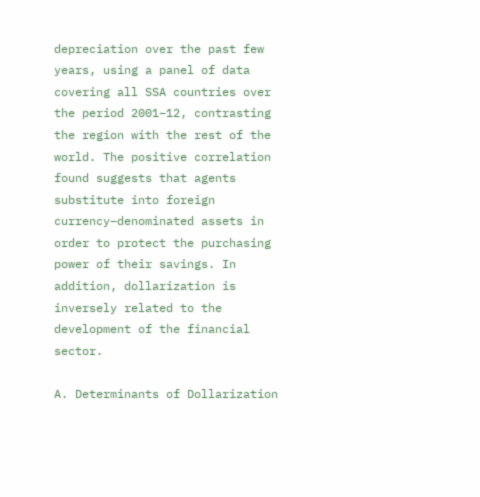depreciation over the past few years, using a panel of data covering all SSA countries over the period 2001–12, contrasting the region with the rest of the world. The positive correlation found suggests that agents substitute into foreign currency–denominated assets in order to protect the purchasing power of their savings. In addition, dollarization is inversely related to the development of the financial sector.

A. Determinants of Dollarization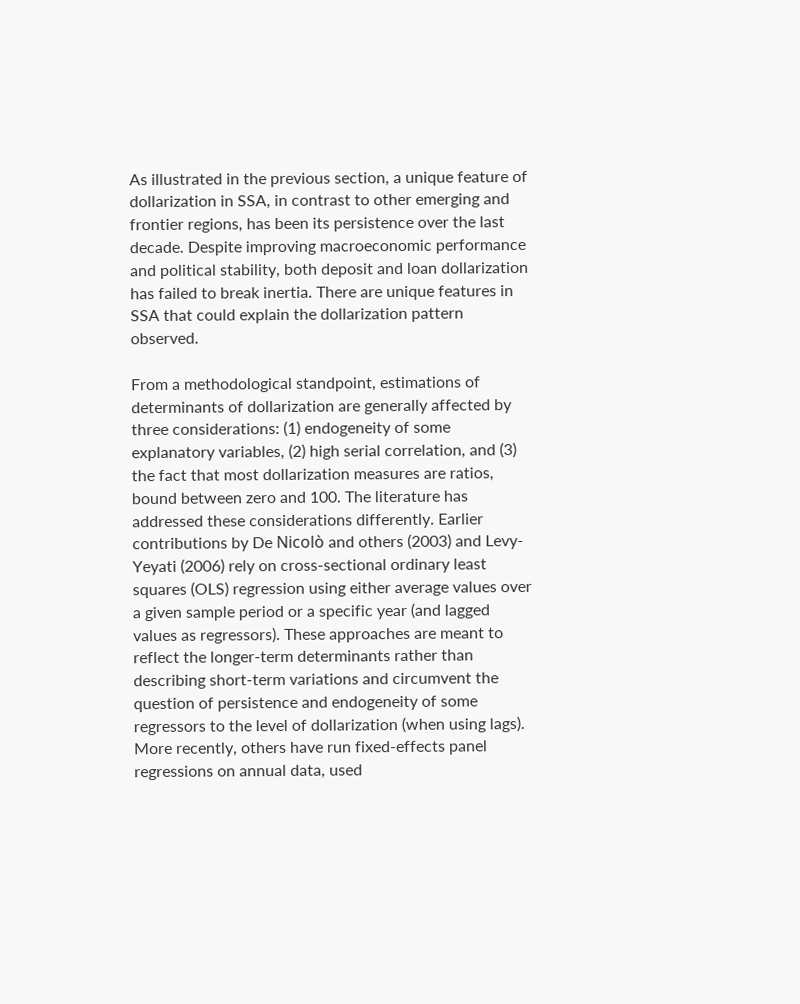As illustrated in the previous section, a unique feature of dollarization in SSA, in contrast to other emerging and frontier regions, has been its persistence over the last decade. Despite improving macroeconomic performance and political stability, both deposit and loan dollarization has failed to break inertia. There are unique features in SSA that could explain the dollarization pattern observed.

From a methodological standpoint, estimations of determinants of dollarization are generally affected by three considerations: (1) endogeneity of some explanatory variables, (2) high serial correlation, and (3) the fact that most dollarization measures are ratios, bound between zero and 100. The literature has addressed these considerations differently. Earlier contributions by De Nicolò and others (2003) and Levy-Yeyati (2006) rely on cross-sectional ordinary least squares (OLS) regression using either average values over a given sample period or a specific year (and lagged values as regressors). These approaches are meant to reflect the longer-term determinants rather than describing short-term variations and circumvent the question of persistence and endogeneity of some regressors to the level of dollarization (when using lags). More recently, others have run fixed-effects panel regressions on annual data, used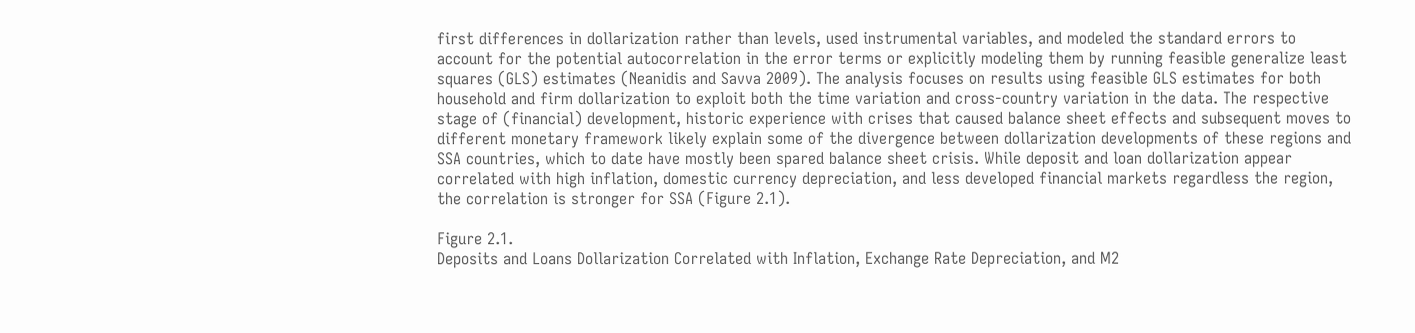first differences in dollarization rather than levels, used instrumental variables, and modeled the standard errors to account for the potential autocorrelation in the error terms or explicitly modeling them by running feasible generalize least squares (GLS) estimates (Neanidis and Savva 2009). The analysis focuses on results using feasible GLS estimates for both household and firm dollarization to exploit both the time variation and cross-country variation in the data. The respective stage of (financial) development, historic experience with crises that caused balance sheet effects and subsequent moves to different monetary framework likely explain some of the divergence between dollarization developments of these regions and SSA countries, which to date have mostly been spared balance sheet crisis. While deposit and loan dollarization appear correlated with high inflation, domestic currency depreciation, and less developed financial markets regardless the region, the correlation is stronger for SSA (Figure 2.1).

Figure 2.1.
Deposits and Loans Dollarization Correlated with Inflation, Exchange Rate Depreciation, and M2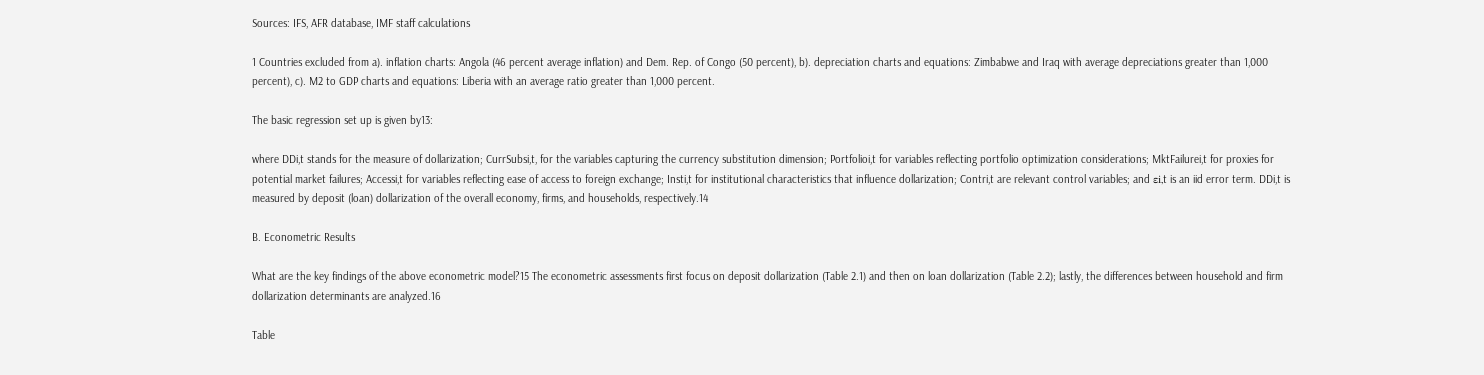Sources: IFS, AFR database, IMF staff calculations

1 Countries excluded from a). inflation charts: Angola (46 percent average inflation) and Dem. Rep. of Congo (50 percent), b). depreciation charts and equations: Zimbabwe and Iraq with average depreciations greater than 1,000 percent), c). M2 to GDP charts and equations: Liberia with an average ratio greater than 1,000 percent.

The basic regression set up is given by13:

where DDi,t stands for the measure of dollarization; CurrSubsi,t, for the variables capturing the currency substitution dimension; Portfolioi,t for variables reflecting portfolio optimization considerations; MktFailurei,t for proxies for potential market failures; Accessi,t for variables reflecting ease of access to foreign exchange; Insti,t for institutional characteristics that influence dollarization; Contri,t are relevant control variables; and εi,t is an iid error term. DDi,t is measured by deposit (loan) dollarization of the overall economy, firms, and households, respectively.14

B. Econometric Results

What are the key findings of the above econometric model?15 The econometric assessments first focus on deposit dollarization (Table 2.1) and then on loan dollarization (Table 2.2); lastly, the differences between household and firm dollarization determinants are analyzed.16

Table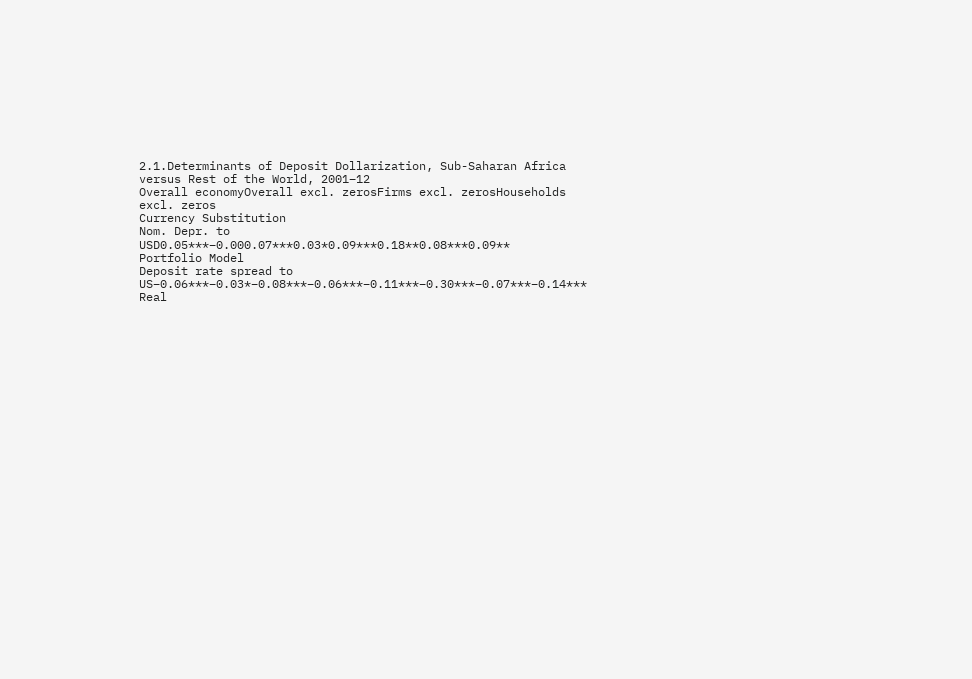2.1.Determinants of Deposit Dollarization, Sub-Saharan Africa versus Rest of the World, 2001–12
Overall economyOverall excl. zerosFirms excl. zerosHouseholds excl. zeros
Currency Substitution
Nom. Depr. to USD0.05***−0.000.07***0.03*0.09***0.18**0.08***0.09**
Portfolio Model
Deposit rate spread to US−0.06***−0.03*−0.08***−0.06***−0.11***−0.30***−0.07***−0.14***
Real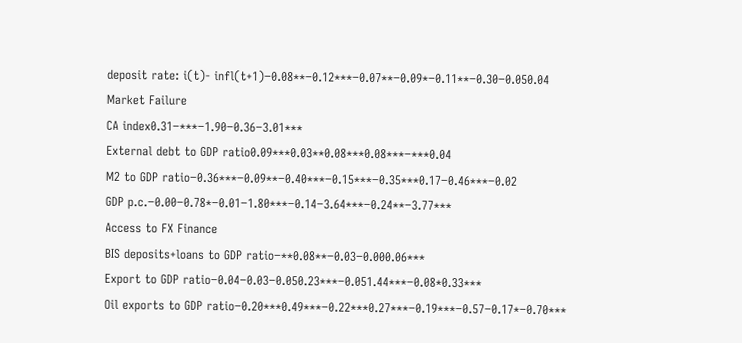deposit rate: i(t)- infl(t+1)−0.08**−0.12***−0.07**−0.09*−0.11**−0.30−0.050.04
Market Failure
CA index0.31−***−1.90−0.36−3.01***
External debt to GDP ratio0.09***0.03**0.08***0.08***−***0.04
M2 to GDP ratio−0.36***−0.09**−0.40***−0.15***−0.35***0.17−0.46***−0.02
GDP p.c.−0.00−0.78*−0.01−1.80***−0.14−3.64***−0.24**−3.77***
Access to FX Finance
BIS deposits+loans to GDP ratio−**0.08**−0.03−0.000.06***
Export to GDP ratio−0.04−0.03−0.050.23***−0.051.44***−0.08*0.33***
Oil exports to GDP ratio−0.20***0.49***−0.22***0.27***−0.19***−0.57−0.17*−0.70***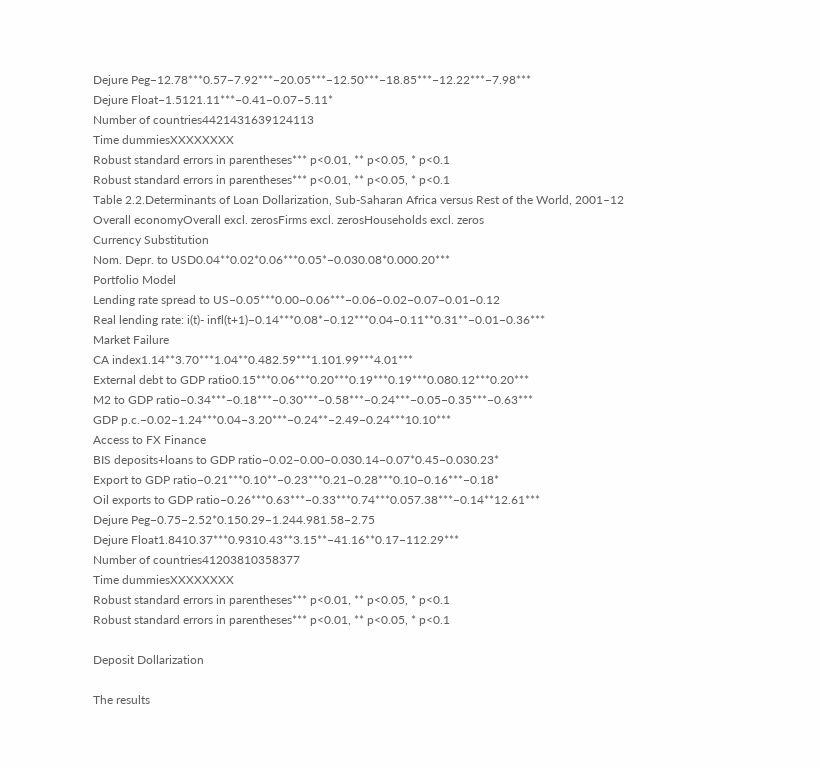Dejure Peg−12.78***0.57−7.92***−20.05***−12.50***−18.85***−12.22***−7.98***
Dejure Float−1.5121.11***−0.41−0.07−5.11*
Number of countries4421431639124113
Time dummiesXXXXXXXX
Robust standard errors in parentheses*** p<0.01, ** p<0.05, * p<0.1
Robust standard errors in parentheses*** p<0.01, ** p<0.05, * p<0.1
Table 2.2.Determinants of Loan Dollarization, Sub-Saharan Africa versus Rest of the World, 2001–12
Overall economyOverall excl. zerosFirms excl. zerosHouseholds excl. zeros
Currency Substitution
Nom. Depr. to USD0.04**0.02*0.06***0.05*−0.030.08*0.000.20***
Portfolio Model
Lending rate spread to US−0.05***0.00−0.06***−0.06−0.02−0.07−0.01−0.12
Real lending rate: i(t)- infl(t+1)−0.14***0.08*−0.12***0.04−0.11**0.31**−0.01−0.36***
Market Failure
CA index1.14**3.70***1.04**0.482.59***1.101.99***4.01***
External debt to GDP ratio0.15***0.06***0.20***0.19***0.19***0.080.12***0.20***
M2 to GDP ratio−0.34***−0.18***−0.30***−0.58***−0.24***−0.05−0.35***−0.63***
GDP p.c.−0.02−1.24***0.04−3.20***−0.24**−2.49−0.24***10.10***
Access to FX Finance
BIS deposits+loans to GDP ratio−0.02−0.00−0.030.14−0.07*0.45−0.030.23*
Export to GDP ratio−0.21***0.10**−0.23***0.21−0.28***0.10−0.16***−0.18*
Oil exports to GDP ratio−0.26***0.63***−0.33***0.74***0.057.38***−0.14**12.61***
Dejure Peg−0.75−2.52*0.150.29−1.244.981.58−2.75
Dejure Float1.8410.37***0.9310.43**3.15**−41.16**0.17−112.29***
Number of countries41203810358377
Time dummiesXXXXXXXX
Robust standard errors in parentheses*** p<0.01, ** p<0.05, * p<0.1
Robust standard errors in parentheses*** p<0.01, ** p<0.05, * p<0.1

Deposit Dollarization

The results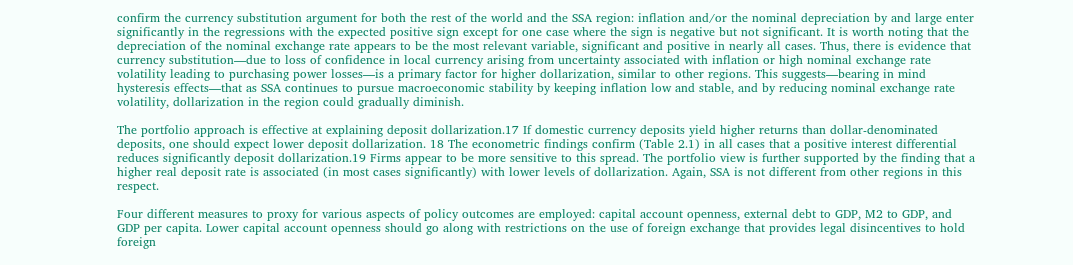confirm the currency substitution argument for both the rest of the world and the SSA region: inflation and/or the nominal depreciation by and large enter significantly in the regressions with the expected positive sign except for one case where the sign is negative but not significant. It is worth noting that the depreciation of the nominal exchange rate appears to be the most relevant variable, significant and positive in nearly all cases. Thus, there is evidence that currency substitution—due to loss of confidence in local currency arising from uncertainty associated with inflation or high nominal exchange rate volatility leading to purchasing power losses—is a primary factor for higher dollarization, similar to other regions. This suggests—bearing in mind hysteresis effects—that as SSA continues to pursue macroeconomic stability by keeping inflation low and stable, and by reducing nominal exchange rate volatility, dollarization in the region could gradually diminish.

The portfolio approach is effective at explaining deposit dollarization.17 If domestic currency deposits yield higher returns than dollar-denominated deposits, one should expect lower deposit dollarization. 18 The econometric findings confirm (Table 2.1) in all cases that a positive interest differential reduces significantly deposit dollarization.19 Firms appear to be more sensitive to this spread. The portfolio view is further supported by the finding that a higher real deposit rate is associated (in most cases significantly) with lower levels of dollarization. Again, SSA is not different from other regions in this respect.

Four different measures to proxy for various aspects of policy outcomes are employed: capital account openness, external debt to GDP, M2 to GDP, and GDP per capita. Lower capital account openness should go along with restrictions on the use of foreign exchange that provides legal disincentives to hold foreign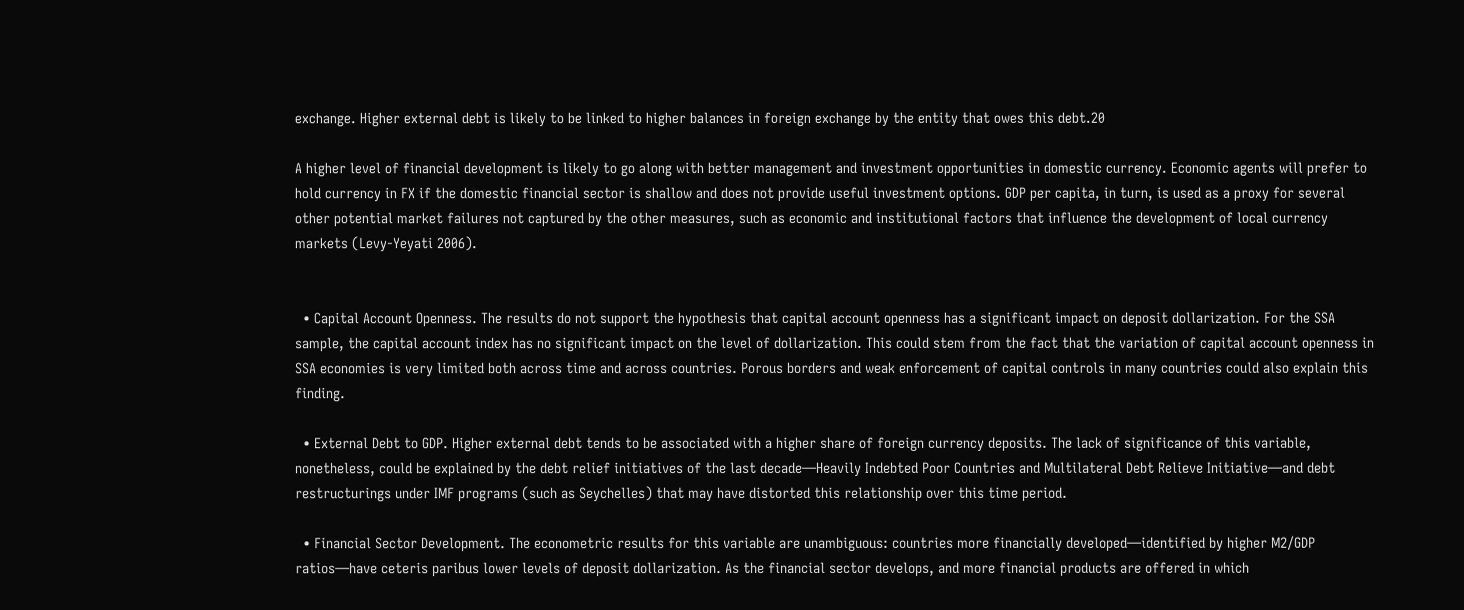exchange. Higher external debt is likely to be linked to higher balances in foreign exchange by the entity that owes this debt.20

A higher level of financial development is likely to go along with better management and investment opportunities in domestic currency. Economic agents will prefer to hold currency in FX if the domestic financial sector is shallow and does not provide useful investment options. GDP per capita, in turn, is used as a proxy for several other potential market failures not captured by the other measures, such as economic and institutional factors that influence the development of local currency markets (Levy-Yeyati 2006).


  • Capital Account Openness. The results do not support the hypothesis that capital account openness has a significant impact on deposit dollarization. For the SSA sample, the capital account index has no significant impact on the level of dollarization. This could stem from the fact that the variation of capital account openness in SSA economies is very limited both across time and across countries. Porous borders and weak enforcement of capital controls in many countries could also explain this finding.

  • External Debt to GDP. Higher external debt tends to be associated with a higher share of foreign currency deposits. The lack of significance of this variable, nonetheless, could be explained by the debt relief initiatives of the last decade—Heavily Indebted Poor Countries and Multilateral Debt Relieve Initiative—and debt restructurings under IMF programs (such as Seychelles) that may have distorted this relationship over this time period.

  • Financial Sector Development. The econometric results for this variable are unambiguous: countries more financially developed—identified by higher M2/GDP ratios—have ceteris paribus lower levels of deposit dollarization. As the financial sector develops, and more financial products are offered in which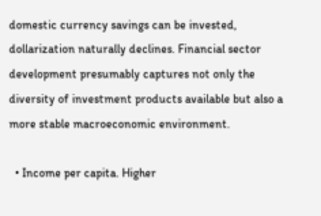domestic currency savings can be invested, dollarization naturally declines. Financial sector development presumably captures not only the diversity of investment products available but also a more stable macroeconomic environment.

  • Income per capita. Higher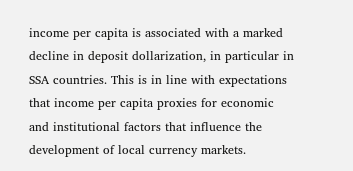income per capita is associated with a marked decline in deposit dollarization, in particular in SSA countries. This is in line with expectations that income per capita proxies for economic and institutional factors that influence the development of local currency markets.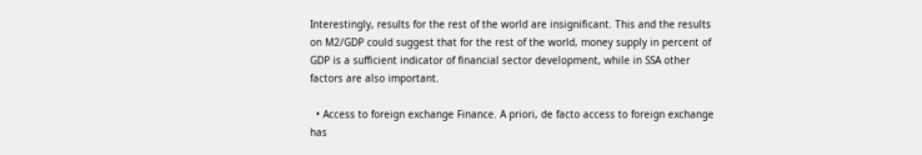Interestingly, results for the rest of the world are insignificant. This and the results on M2/GDP could suggest that for the rest of the world, money supply in percent of GDP is a sufficient indicator of financial sector development, while in SSA other factors are also important.

  • Access to foreign exchange Finance. A priori, de facto access to foreign exchange has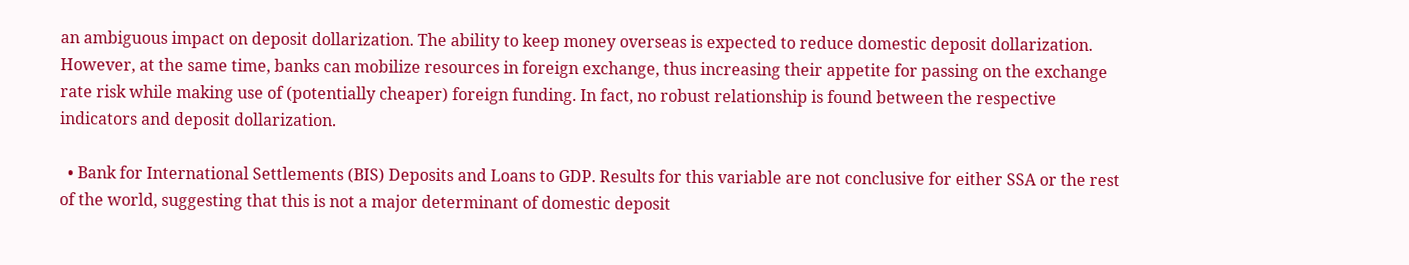an ambiguous impact on deposit dollarization. The ability to keep money overseas is expected to reduce domestic deposit dollarization. However, at the same time, banks can mobilize resources in foreign exchange, thus increasing their appetite for passing on the exchange rate risk while making use of (potentially cheaper) foreign funding. In fact, no robust relationship is found between the respective indicators and deposit dollarization.

  • Bank for International Settlements (BIS) Deposits and Loans to GDP. Results for this variable are not conclusive for either SSA or the rest of the world, suggesting that this is not a major determinant of domestic deposit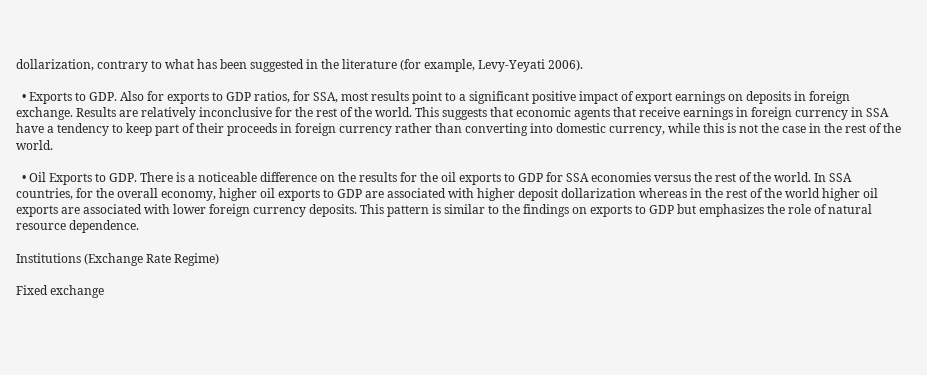dollarization, contrary to what has been suggested in the literature (for example, Levy-Yeyati 2006).

  • Exports to GDP. Also for exports to GDP ratios, for SSA, most results point to a significant positive impact of export earnings on deposits in foreign exchange. Results are relatively inconclusive for the rest of the world. This suggests that economic agents that receive earnings in foreign currency in SSA have a tendency to keep part of their proceeds in foreign currency rather than converting into domestic currency, while this is not the case in the rest of the world.

  • Oil Exports to GDP. There is a noticeable difference on the results for the oil exports to GDP for SSA economies versus the rest of the world. In SSA countries, for the overall economy, higher oil exports to GDP are associated with higher deposit dollarization whereas in the rest of the world higher oil exports are associated with lower foreign currency deposits. This pattern is similar to the findings on exports to GDP but emphasizes the role of natural resource dependence.

Institutions (Exchange Rate Regime)

Fixed exchange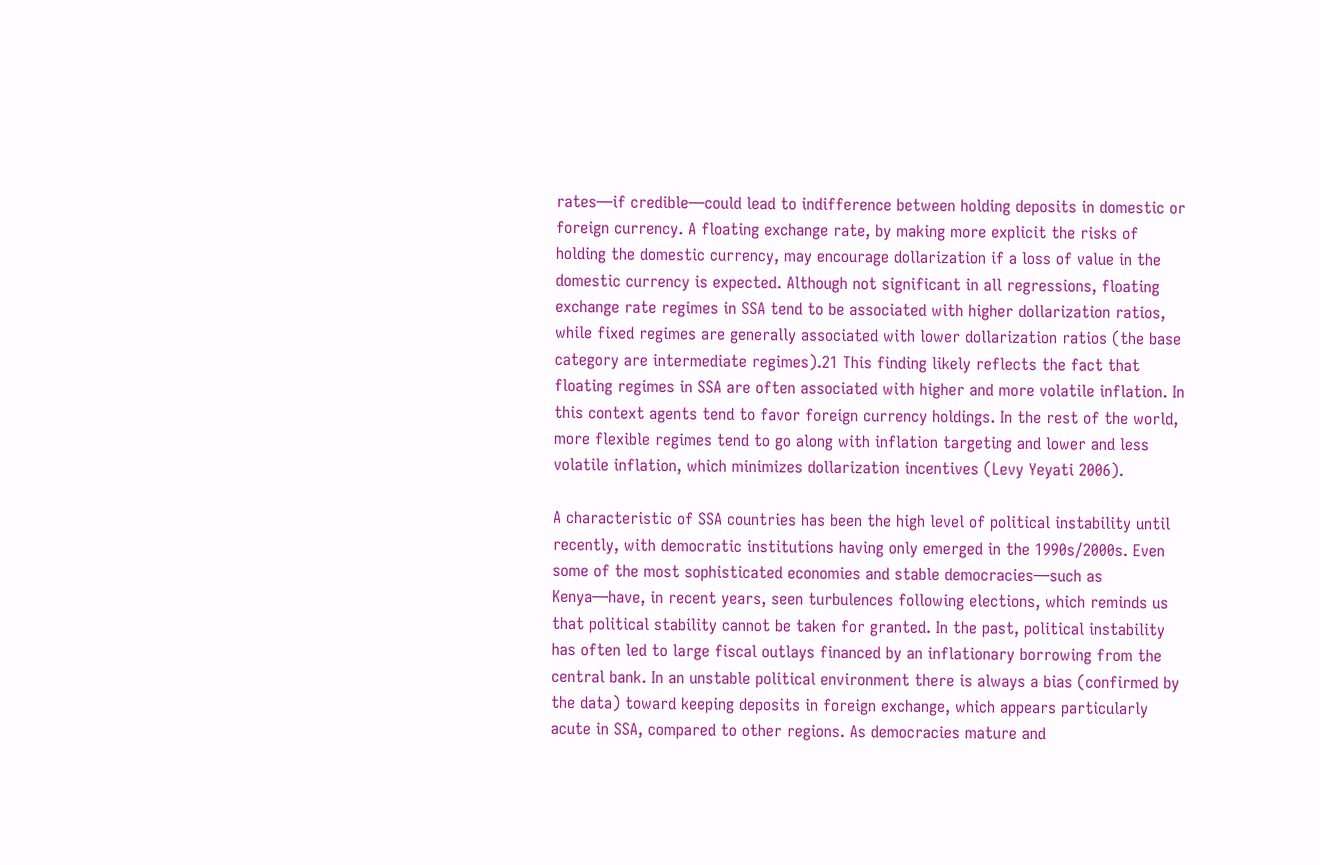rates—if credible—could lead to indifference between holding deposits in domestic or foreign currency. A floating exchange rate, by making more explicit the risks of holding the domestic currency, may encourage dollarization if a loss of value in the domestic currency is expected. Although not significant in all regressions, floating exchange rate regimes in SSA tend to be associated with higher dollarization ratios, while fixed regimes are generally associated with lower dollarization ratios (the base category are intermediate regimes).21 This finding likely reflects the fact that floating regimes in SSA are often associated with higher and more volatile inflation. In this context agents tend to favor foreign currency holdings. In the rest of the world, more flexible regimes tend to go along with inflation targeting and lower and less volatile inflation, which minimizes dollarization incentives (Levy Yeyati 2006).

A characteristic of SSA countries has been the high level of political instability until recently, with democratic institutions having only emerged in the 1990s/2000s. Even some of the most sophisticated economies and stable democracies—such as Kenya—have, in recent years, seen turbulences following elections, which reminds us that political stability cannot be taken for granted. In the past, political instability has often led to large fiscal outlays financed by an inflationary borrowing from the central bank. In an unstable political environment there is always a bias (confirmed by the data) toward keeping deposits in foreign exchange, which appears particularly acute in SSA, compared to other regions. As democracies mature and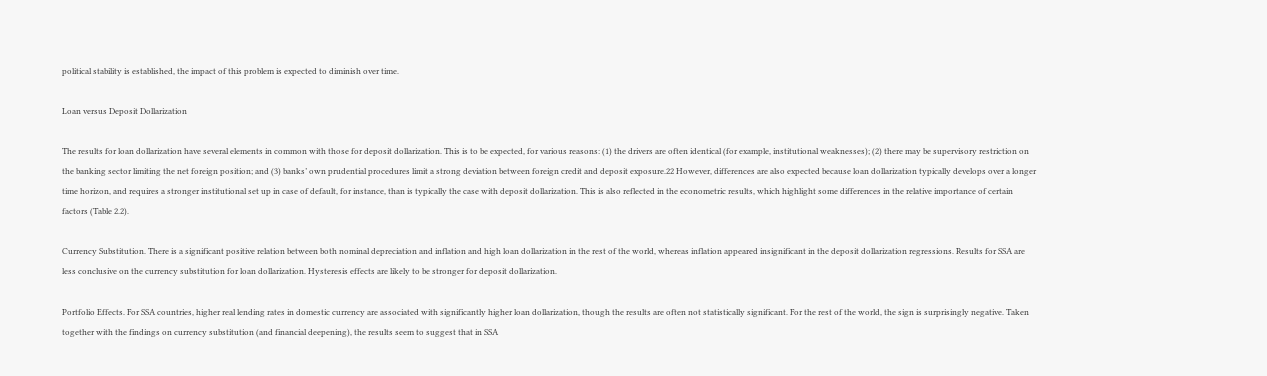political stability is established, the impact of this problem is expected to diminish over time.

Loan versus Deposit Dollarization

The results for loan dollarization have several elements in common with those for deposit dollarization. This is to be expected, for various reasons: (1) the drivers are often identical (for example, institutional weaknesses); (2) there may be supervisory restriction on the banking sector limiting the net foreign position; and (3) banks’ own prudential procedures limit a strong deviation between foreign credit and deposit exposure.22 However, differences are also expected because loan dollarization typically develops over a longer time horizon, and requires a stronger institutional set up in case of default, for instance, than is typically the case with deposit dollarization. This is also reflected in the econometric results, which highlight some differences in the relative importance of certain factors (Table 2.2).

Currency Substitution. There is a significant positive relation between both nominal depreciation and inflation and high loan dollarization in the rest of the world, whereas inflation appeared insignificant in the deposit dollarization regressions. Results for SSA are less conclusive on the currency substitution for loan dollarization. Hysteresis effects are likely to be stronger for deposit dollarization.

Portfolio Effects. For SSA countries, higher real lending rates in domestic currency are associated with significantly higher loan dollarization, though the results are often not statistically significant. For the rest of the world, the sign is surprisingly negative. Taken together with the findings on currency substitution (and financial deepening), the results seem to suggest that in SSA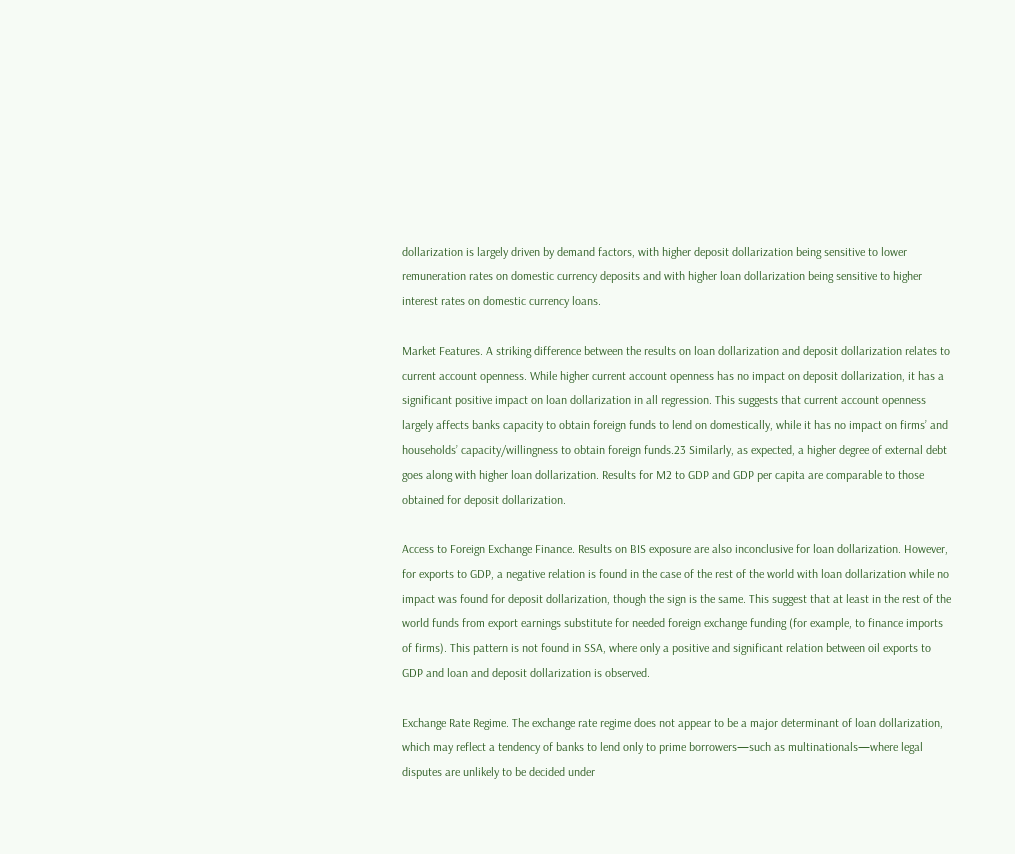dollarization is largely driven by demand factors, with higher deposit dollarization being sensitive to lower remuneration rates on domestic currency deposits and with higher loan dollarization being sensitive to higher interest rates on domestic currency loans.

Market Features. A striking difference between the results on loan dollarization and deposit dollarization relates to current account openness. While higher current account openness has no impact on deposit dollarization, it has a significant positive impact on loan dollarization in all regression. This suggests that current account openness largely affects banks capacity to obtain foreign funds to lend on domestically, while it has no impact on firms’ and households’ capacity/willingness to obtain foreign funds.23 Similarly, as expected, a higher degree of external debt goes along with higher loan dollarization. Results for M2 to GDP and GDP per capita are comparable to those obtained for deposit dollarization.

Access to Foreign Exchange Finance. Results on BIS exposure are also inconclusive for loan dollarization. However, for exports to GDP, a negative relation is found in the case of the rest of the world with loan dollarization while no impact was found for deposit dollarization, though the sign is the same. This suggest that at least in the rest of the world funds from export earnings substitute for needed foreign exchange funding (for example, to finance imports of firms). This pattern is not found in SSA, where only a positive and significant relation between oil exports to GDP and loan and deposit dollarization is observed.

Exchange Rate Regime. The exchange rate regime does not appear to be a major determinant of loan dollarization, which may reflect a tendency of banks to lend only to prime borrowers—such as multinationals—where legal disputes are unlikely to be decided under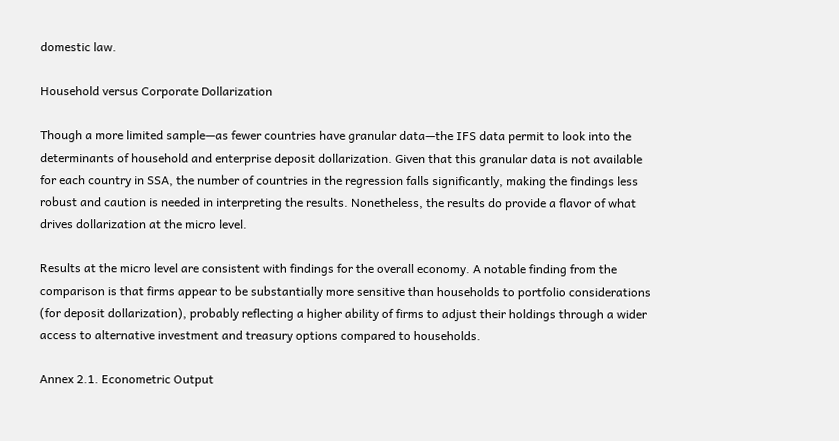domestic law.

Household versus Corporate Dollarization

Though a more limited sample—as fewer countries have granular data—the IFS data permit to look into the determinants of household and enterprise deposit dollarization. Given that this granular data is not available for each country in SSA, the number of countries in the regression falls significantly, making the findings less robust and caution is needed in interpreting the results. Nonetheless, the results do provide a flavor of what drives dollarization at the micro level.

Results at the micro level are consistent with findings for the overall economy. A notable finding from the comparison is that firms appear to be substantially more sensitive than households to portfolio considerations (for deposit dollarization), probably reflecting a higher ability of firms to adjust their holdings through a wider access to alternative investment and treasury options compared to households.

Annex 2.1. Econometric Output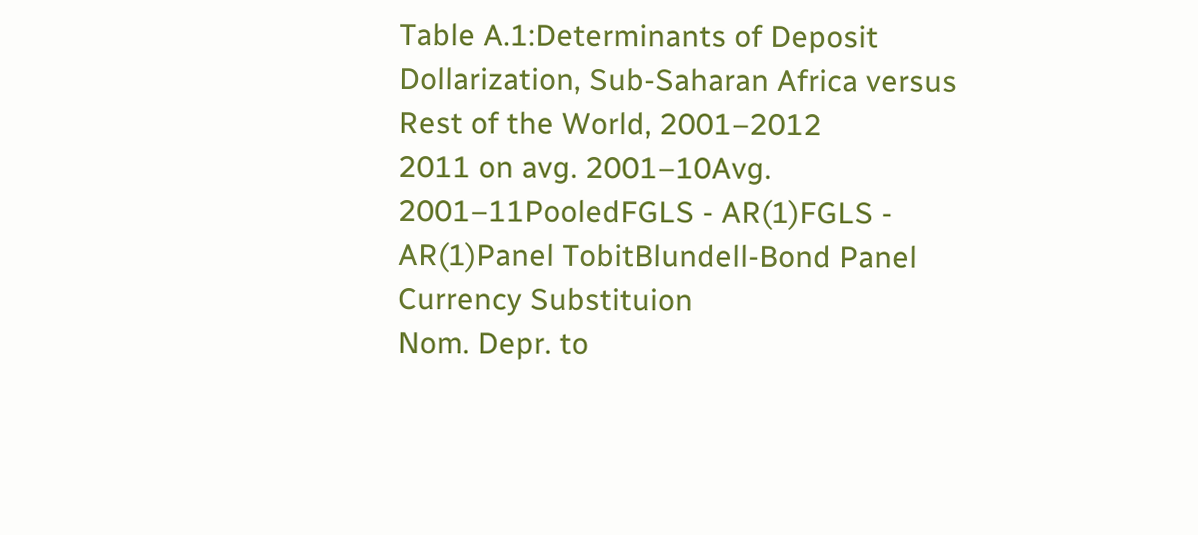Table A.1:Determinants of Deposit Dollarization, Sub-Saharan Africa versus Rest of the World, 2001–2012
2011 on avg. 2001–10Avg. 2001–11PooledFGLS - AR(1)FGLS - AR(1)Panel TobitBlundell-Bond Panel
Currency Substituion
Nom. Depr. to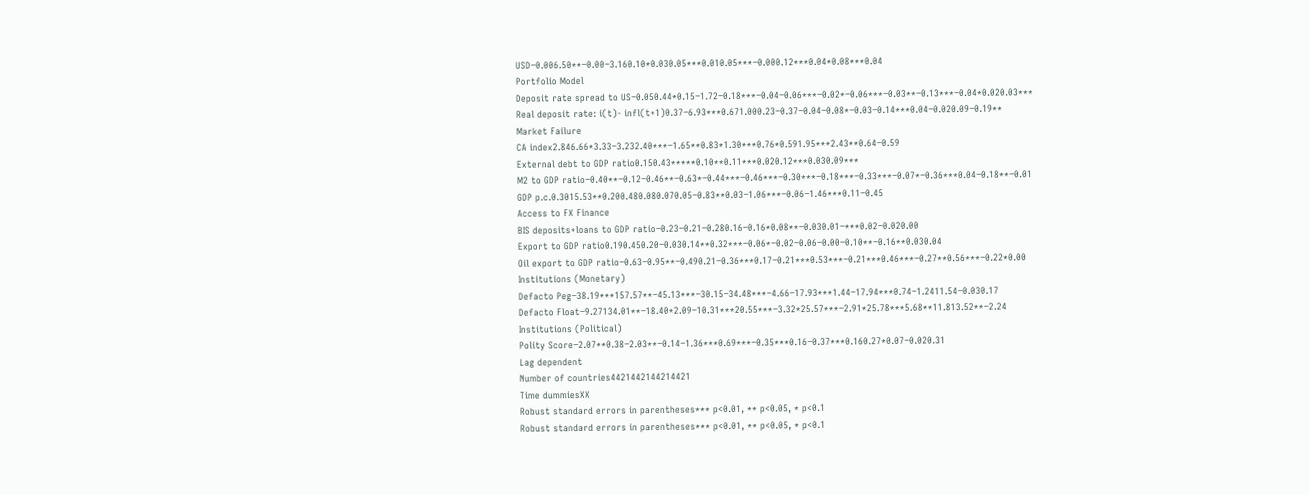USD−0.006.50**−0.00−3.160.10*0.030.05***0.010.05***−0.000.12***0.04*0.08***0.04
Portfolio Model
Deposit rate spread to US−0.050.44*0.15−1.72−0.18***−0.04−0.06***−0.02*−0.06***−0.03**−0.13***−0.04*0.020.03***
Real deposit rate: i(t)- infl(t+1)0.37−6.93***0.671.000.23−0.37−0.04−0.08*−0.03−0.14***0.04−0.020.09−0.19**
Market Failure
CA index2.846.66*3.33−3.232.40***−1.65**0.83*1.30***0.76*0.591.95***2.43**0.64−0.59
External debt to GDP ratio0.150.43*****0.10**0.11***0.020.12***0.030.09***
M2 to GDP ratio−0.40**−0.12−0.46**−0.63*−0.44***−0.46***−0.30***−0.18***−0.33***−0.07*−0.36***0.04−0.18**−0.01
GDP p.c.0.3015.53**0.200.480.080.070.05−0.83**0.03−1.06***−0.06−1.46***0.11−0.45
Access to FX Finance
BIS deposits+loans to GDP ratio−0.23−0.21−0.280.16−0.16*0.08**−0.030.01−***0.02−0.020.00
Export to GDP ratio0.190.450.20−0.030.14**0.32***−0.06*−0.02−0.06−0.00−0.10**−0.16**0.030.04
Oil export to GDP ratio−0.63−0.95**−0.490.21−0.36***0.17−0.21***0.53***−0.21***0.46***−0.27**0.56***−0.22*0.00
Institutions (Monetary)
Defacto Peg−38.19***157.57**−45.13***−30.15−34.48***−4.66−17.93***1.44−17.94***0.74−1.2411.54−0.030.17
Defacto Float−9.27134.01**−18.40*2.09−10.31***20.55***−3.32*25.57***−2.91*25.78***5.68**11.813.52**−2.24
Institutions (Political)
Polity Score−2.07**0.38−2.03**−0.14−1.36***0.69***−0.35***0.16−0.37***0.160.27*0.07−0.020.31
Lag dependent
Number of countries4421442144214421
Time dummiesXX
Robust standard errors in parentheses*** p<0.01, ** p<0.05, * p<0.1
Robust standard errors in parentheses*** p<0.01, ** p<0.05, * p<0.1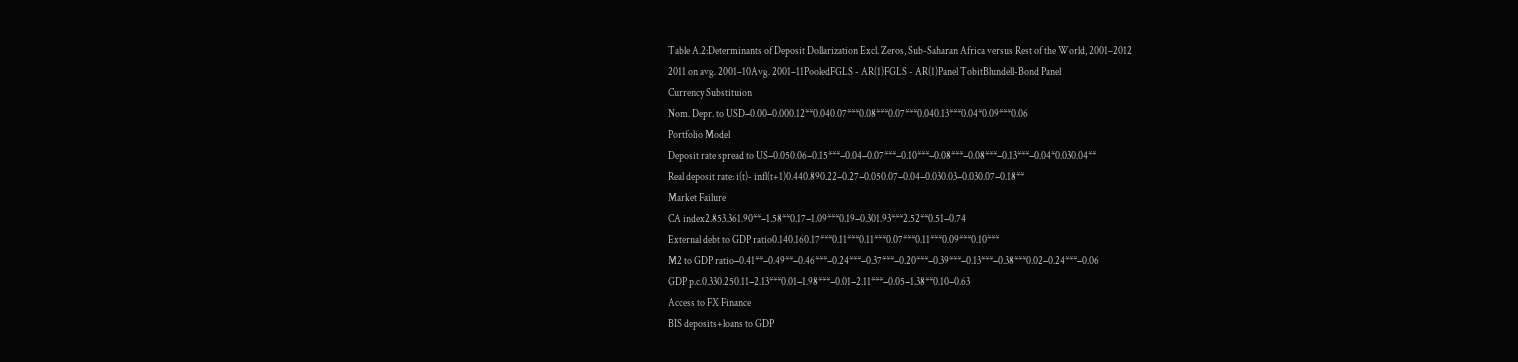Table A.2:Determinants of Deposit Dollarization Excl. Zeros, Sub-Saharan Africa versus Rest of the World, 2001–2012
2011 on avg. 2001–10Avg. 2001–11PooledFGLS - AR(1)FGLS - AR(1)Panel TobitBlundell-Bond Panel
Currency Substituion
Nom. Depr. to USD−0.00−0.000.12**0.040.07***0.08***0.07***0.040.13***0.04*0.09***0.06
Portfolio Model
Deposit rate spread to US−0.050.06−0.15***−0.04−0.07***−0.10***−0.08***−0.08***−0.13***−0.04*0.030.04**
Real deposit rate: i(t)- infl(t+1)0.440.890.22−0.27−0.050.07−0.04−0.030.03−0.030.07−0.18**
Market Failure
CA index2.853.361.90**−1.58**0.17−1.09***0.19−0.301.93***2.52**0.51−0.74
External debt to GDP ratio0.140.160.17***0.11***0.11***0.07***0.11***0.09***0.10***
M2 to GDP ratio−0.41**−0.49**−0.46***−0.24***−0.37***−0.20***−0.39***−0.13***−0.38***0.02−0.24***−0.06
GDP p.c.0.330.250.11−2.13***0.01−1.98***−0.01−2.11***−0.05−1.38**0.10−0.63
Access to FX Finance
BIS deposits+loans to GDP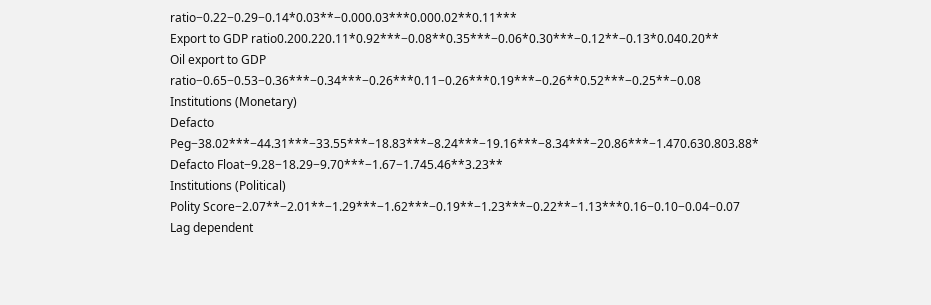ratio−0.22−0.29−0.14*0.03**−0.000.03***0.000.02**0.11***
Export to GDP ratio0.200.220.11*0.92***−0.08**0.35***−0.06*0.30***−0.12**−0.13*0.040.20**
Oil export to GDP ratio−0.65−0.53−0.36***−0.34***−0.26***0.11−0.26***0.19***−0.26**0.52***−0.25**−0.08
Institutions (Monetary)
Defacto Peg−38.02***−44.31***−33.55***−18.83***−8.24***−19.16***−8.34***−20.86***−1.470.630.803.88*
Defacto Float−9.28−18.29−9.70***−1.67−1.745.46**3.23**
Institutions (Political)
Polity Score−2.07**−2.01**−1.29***−1.62***−0.19**−1.23***−0.22**−1.13***0.16−0.10−0.04−0.07
Lag dependent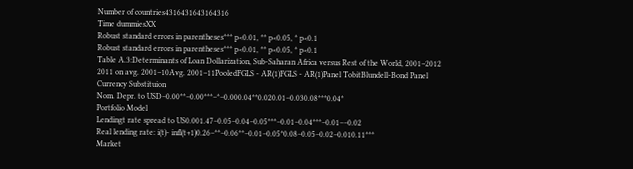Number of countries4316431643164316
Time dummiesXX
Robust standard errors in parentheses*** p<0.01, ** p<0.05, * p<0.1
Robust standard errors in parentheses*** p<0.01, ** p<0.05, * p<0.1
Table A.3:Determinants of Loan Dollarization, Sub-Saharan Africa versus Rest of the World, 2001–2012
2011 on avg. 2001–10Avg. 2001–11PooledFGLS - AR(1)FGLS - AR(1)Panel TobitBlundell-Bond Panel
Currency Substituion
Nom. Depr. to USD−0.00**−0.00***−*−0.000.04**0.020.01−0.030.08***0.04*
Portfolio Model
Lendingt rate spread to US0.001.47−0.05−0.04−0.05***−0.01−0.04***−0.01−−0.02
Real lending rate: i(t)- infl(t+1)0.26−**−0.06**−0.01−0.05*0.08−0.05−0.02−0.010.11***
Market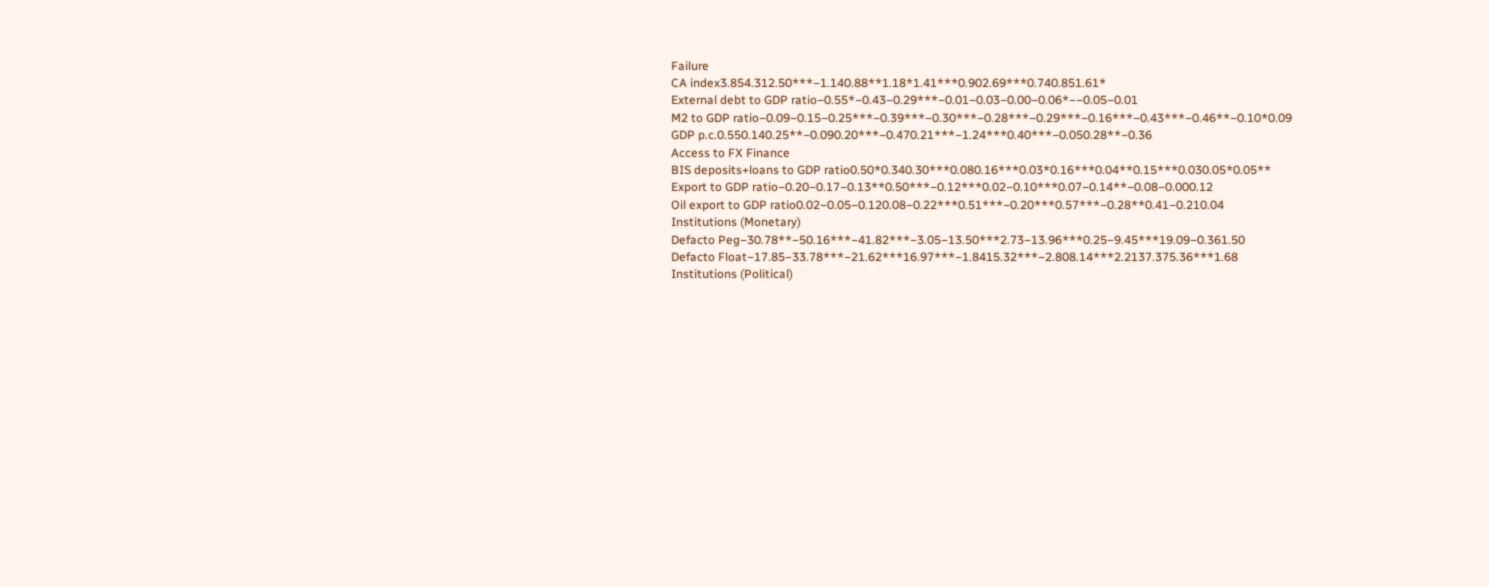Failure
CA index3.854.312.50***−1.140.88**1.18*1.41***0.902.69***0.740.851.61*
External debt to GDP ratio−0.55*−0.43−0.29***−0.01−0.03−0.00−0.06*−−0.05−0.01
M2 to GDP ratio−0.09−0.15−0.25***−0.39***−0.30***−0.28***−0.29***−0.16***−0.43***−0.46**−0.10*0.09
GDP p.c.0.550.140.25**−0.090.20***−0.470.21***−1.24***0.40***−0.050.28**−0.36
Access to FX Finance
BIS deposits+loans to GDP ratio0.50*0.340.30***0.080.16***0.03*0.16***0.04**0.15***0.030.05*0.05**
Export to GDP ratio−0.20−0.17−0.13**0.50***−0.12***0.02−0.10***0.07−0.14**−0.08−0.000.12
Oil export to GDP ratio0.02−0.05−0.120.08−0.22***0.51***−0.20***0.57***−0.28**0.41−0.210.04
Institutions (Monetary)
Defacto Peg−30.78**−50.16***−41.82***−3.05−13.50***2.73−13.96***0.25−9.45***19.09−0.361.50
Defacto Float−17.85−33.78***−21.62***16.97***−1.8415.32***−2.808.14***2.2137.375.36***1.68
Institutions (Political)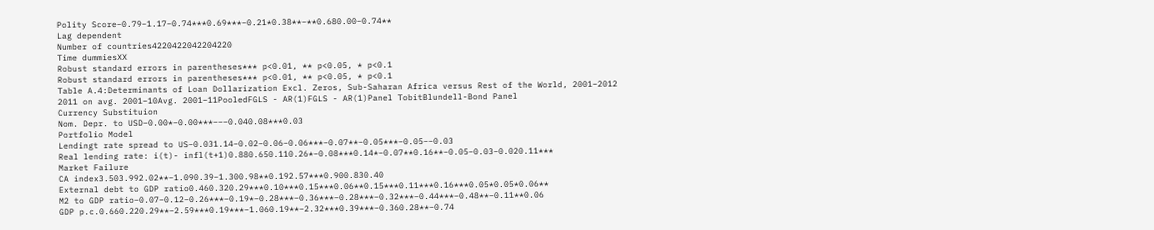Polity Score−0.79−1.17−0.74***0.69***−0.21*0.38**−**0.680.00−0.74**
Lag dependent
Number of countries4220422042204220
Time dummiesXX
Robust standard errors in parentheses*** p<0.01, ** p<0.05, * p<0.1
Robust standard errors in parentheses*** p<0.01, ** p<0.05, * p<0.1
Table A.4:Determinants of Loan Dollarization Excl. Zeros, Sub-Saharan Africa versus Rest of the World, 2001–2012
2011 on avg. 2001–10Avg. 2001–11PooledFGLS - AR(1)FGLS - AR(1)Panel TobitBlundell-Bond Panel
Currency Substituion
Nom. Depr. to USD−0.00*−0.00***−−−0.040.08***0.03
Portfolio Model
Lendingt rate spread to US−0.031.14−0.02−0.06−0.06***−0.07**−0.05***−0.05−−0.03
Real lending rate: i(t)- infl(t+1)0.880.650.110.26*−0.08***0.14*−0.07**0.16**−0.05−0.03−0.020.11***
Market Failure
CA index3.503.992.02**−1.090.39−1.300.98**0.192.57***0.900.830.40
External debt to GDP ratio0.460.320.29***0.10***0.15***0.06**0.15***0.11***0.16***0.05*0.05*0.06**
M2 to GDP ratio−0.07−0.12−0.26***−0.19*−0.28***−0.36***−0.28***−0.32***−0.44***−0.48**−0.11**0.06
GDP p.c.0.660.220.29**−2.59***0.19***−1.060.19**−2.32***0.39***−0.360.28**−0.74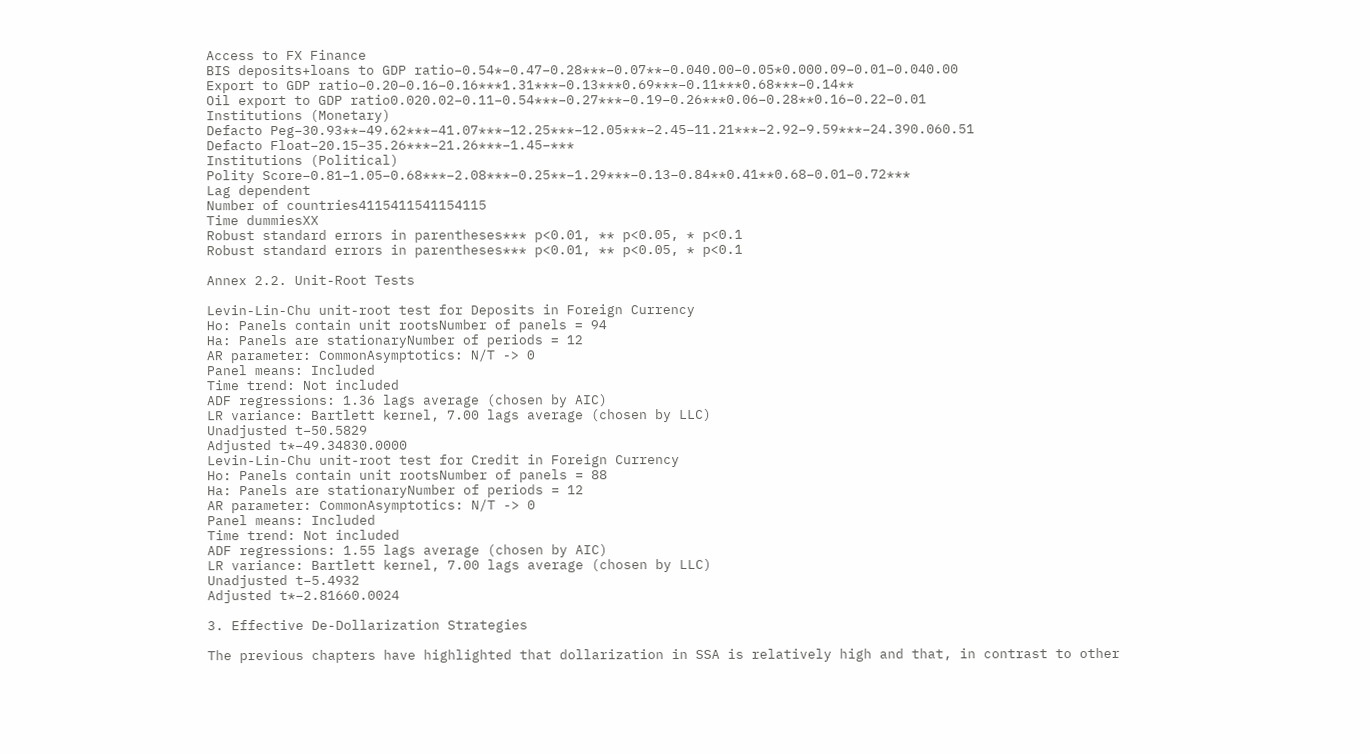Access to FX Finance
BIS deposits+loans to GDP ratio−0.54*−0.47−0.28***−0.07**−0.040.00−0.05*0.000.09−0.01−0.040.00
Export to GDP ratio−0.20−0.16−0.16***1.31***−0.13***0.69***−0.11***0.68***−0.14**
Oil export to GDP ratio0.020.02−0.11−0.54***−0.27***−0.19−0.26***0.06−0.28**0.16−0.22−0.01
Institutions (Monetary)
Defacto Peg−30.93**−49.62***−41.07***−12.25***−12.05***−2.45−11.21***−2.92−9.59***−24.390.060.51
Defacto Float−20.15−35.26***−21.26***−1.45−***
Institutions (Political)
Polity Score−0.81−1.05−0.68***−2.08***−0.25**−1.29***−0.13−0.84**0.41**0.68−0.01−0.72***
Lag dependent
Number of countries4115411541154115
Time dummiesXX
Robust standard errors in parentheses*** p<0.01, ** p<0.05, * p<0.1
Robust standard errors in parentheses*** p<0.01, ** p<0.05, * p<0.1

Annex 2.2. Unit-Root Tests

Levin-Lin-Chu unit-root test for Deposits in Foreign Currency
Ho: Panels contain unit rootsNumber of panels = 94
Ha: Panels are stationaryNumber of periods = 12
AR parameter: CommonAsymptotics: N/T -> 0
Panel means: Included
Time trend: Not included
ADF regressions: 1.36 lags average (chosen by AIC)
LR variance: Bartlett kernel, 7.00 lags average (chosen by LLC)
Unadjusted t−50.5829
Adjusted t*−49.34830.0000
Levin-Lin-Chu unit-root test for Credit in Foreign Currency
Ho: Panels contain unit rootsNumber of panels = 88
Ha: Panels are stationaryNumber of periods = 12
AR parameter: CommonAsymptotics: N/T -> 0
Panel means: Included
Time trend: Not included
ADF regressions: 1.55 lags average (chosen by AIC)
LR variance: Bartlett kernel, 7.00 lags average (chosen by LLC)
Unadjusted t−5.4932
Adjusted t*−2.81660.0024

3. Effective De-Dollarization Strategies

The previous chapters have highlighted that dollarization in SSA is relatively high and that, in contrast to other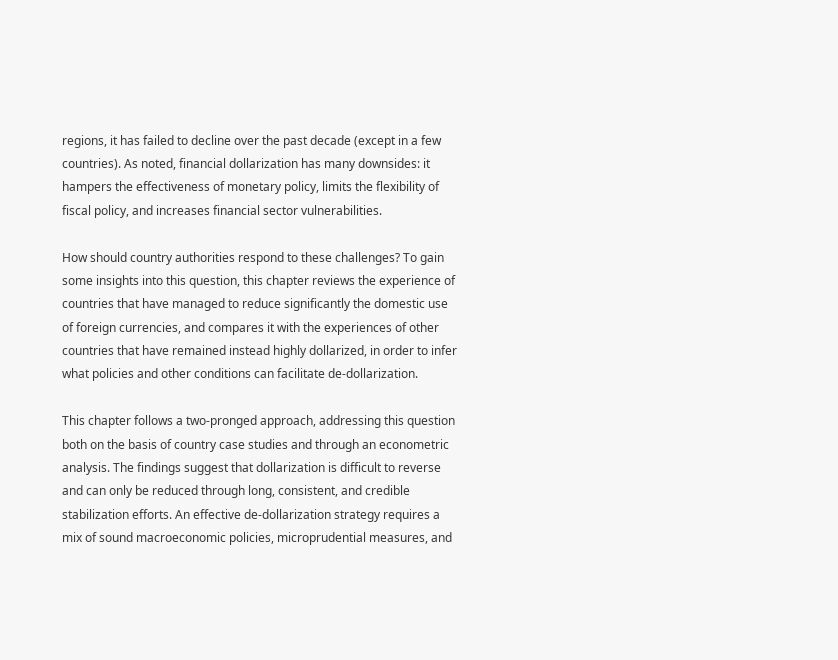regions, it has failed to decline over the past decade (except in a few countries). As noted, financial dollarization has many downsides: it hampers the effectiveness of monetary policy, limits the flexibility of fiscal policy, and increases financial sector vulnerabilities.

How should country authorities respond to these challenges? To gain some insights into this question, this chapter reviews the experience of countries that have managed to reduce significantly the domestic use of foreign currencies, and compares it with the experiences of other countries that have remained instead highly dollarized, in order to infer what policies and other conditions can facilitate de-dollarization.

This chapter follows a two-pronged approach, addressing this question both on the basis of country case studies and through an econometric analysis. The findings suggest that dollarization is difficult to reverse and can only be reduced through long, consistent, and credible stabilization efforts. An effective de-dollarization strategy requires a mix of sound macroeconomic policies, microprudential measures, and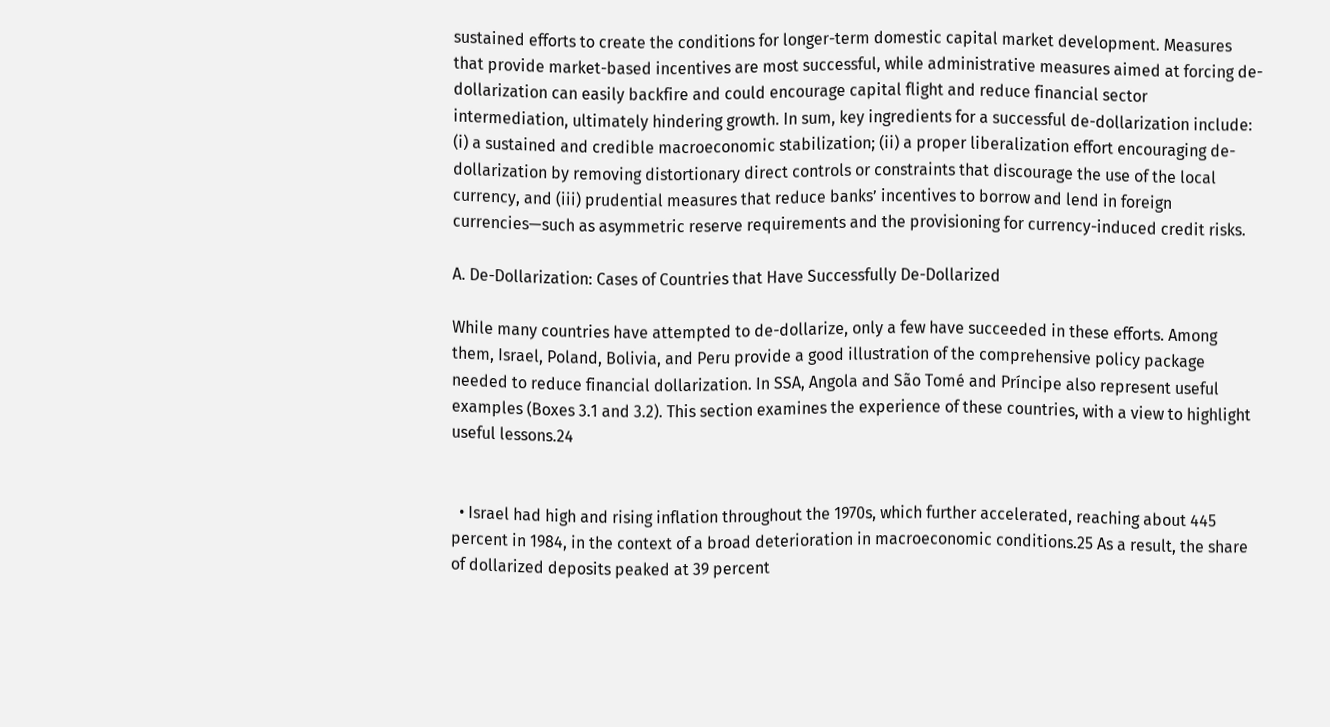sustained efforts to create the conditions for longer-term domestic capital market development. Measures that provide market-based incentives are most successful, while administrative measures aimed at forcing de-dollarization can easily backfire and could encourage capital flight and reduce financial sector intermediation, ultimately hindering growth. In sum, key ingredients for a successful de-dollarization include: (i) a sustained and credible macroeconomic stabilization; (ii) a proper liberalization effort encouraging de-dollarization by removing distortionary direct controls or constraints that discourage the use of the local currency, and (iii) prudential measures that reduce banks’ incentives to borrow and lend in foreign currencies—such as asymmetric reserve requirements and the provisioning for currency-induced credit risks.

A. De-Dollarization: Cases of Countries that Have Successfully De-Dollarized

While many countries have attempted to de-dollarize, only a few have succeeded in these efforts. Among them, Israel, Poland, Bolivia, and Peru provide a good illustration of the comprehensive policy package needed to reduce financial dollarization. In SSA, Angola and São Tomé and Príncipe also represent useful examples (Boxes 3.1 and 3.2). This section examines the experience of these countries, with a view to highlight useful lessons.24


  • Israel had high and rising inflation throughout the 1970s, which further accelerated, reaching about 445 percent in 1984, in the context of a broad deterioration in macroeconomic conditions.25 As a result, the share of dollarized deposits peaked at 39 percent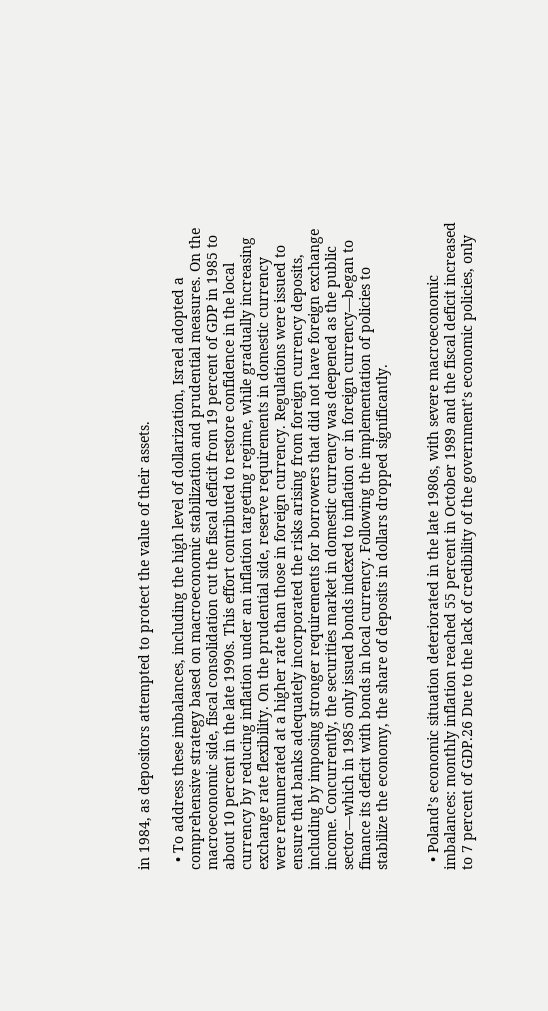in 1984, as depositors attempted to protect the value of their assets.

  • To address these imbalances, including the high level of dollarization, Israel adopted a comprehensive strategy based on macroeconomic stabilization and prudential measures. On the macroeconomic side, fiscal consolidation cut the fiscal deficit from 19 percent of GDP in 1985 to about 10 percent in the late 1990s. This effort contributed to restore confidence in the local currency by reducing inflation under an inflation targeting regime, while gradually increasing exchange rate flexibility. On the prudential side, reserve requirements in domestic currency were remunerated at a higher rate than those in foreign currency. Regulations were issued to ensure that banks adequately incorporated the risks arising from foreign currency deposits, including by imposing stronger requirements for borrowers that did not have foreign exchange income. Concurrently, the securities market in domestic currency was deepened as the public sector—which in 1985 only issued bonds indexed to inflation or in foreign currency—began to finance its deficit with bonds in local currency. Following the implementation of policies to stabilize the economy, the share of deposits in dollars dropped significantly.


  • Poland’s economic situation deteriorated in the late 1980s, with severe macroeconomic imbalances: monthly inflation reached 55 percent in October 1989 and the fiscal deficit increased to 7 percent of GDP.26 Due to the lack of credibility of the government’s economic policies, only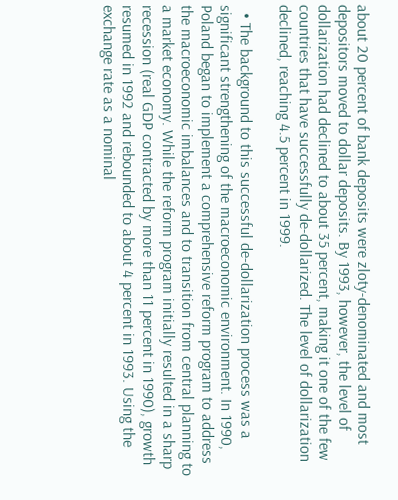about 20 percent of bank deposits were zloty-denominated and most depositors moved to dollar deposits. By 1993, however, the level of dollarization had declined to about 35 percent, making it one of the few countries that have successfully de-dollarized. The level of dollarization declined, reaching 4.5 percent in 1999.

  • The background to this successful de-dollarization process was a significant strengthening of the macroeconomic environment. In 1990, Poland began to implement a comprehensive reform program to address the macroeconomic imbalances and to transition from central planning to a market economy. While the reform program initially resulted in a sharp recession (real GDP contracted by more than 11 percent in 1990), growth resumed in 1992 and rebounded to about 4 percent in 1993. Using the exchange rate as a nominal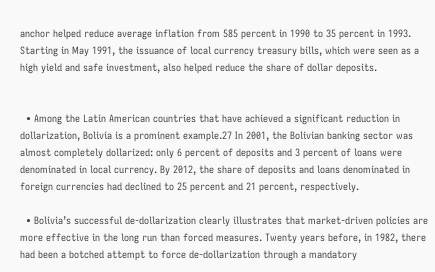anchor helped reduce average inflation from 585 percent in 1990 to 35 percent in 1993. Starting in May 1991, the issuance of local currency treasury bills, which were seen as a high yield and safe investment, also helped reduce the share of dollar deposits.


  • Among the Latin American countries that have achieved a significant reduction in dollarization, Bolivia is a prominent example.27 In 2001, the Bolivian banking sector was almost completely dollarized: only 6 percent of deposits and 3 percent of loans were denominated in local currency. By 2012, the share of deposits and loans denominated in foreign currencies had declined to 25 percent and 21 percent, respectively.

  • Bolivia’s successful de-dollarization clearly illustrates that market-driven policies are more effective in the long run than forced measures. Twenty years before, in 1982, there had been a botched attempt to force de-dollarization through a mandatory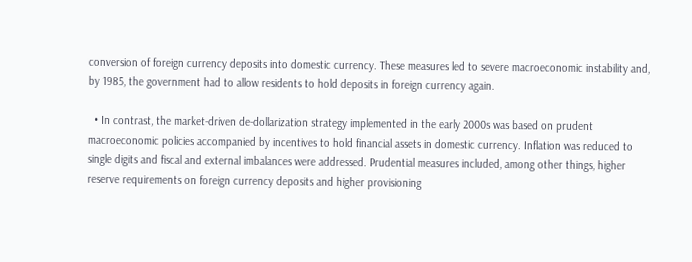conversion of foreign currency deposits into domestic currency. These measures led to severe macroeconomic instability and, by 1985, the government had to allow residents to hold deposits in foreign currency again.

  • In contrast, the market-driven de-dollarization strategy implemented in the early 2000s was based on prudent macroeconomic policies accompanied by incentives to hold financial assets in domestic currency. Inflation was reduced to single digits and fiscal and external imbalances were addressed. Prudential measures included, among other things, higher reserve requirements on foreign currency deposits and higher provisioning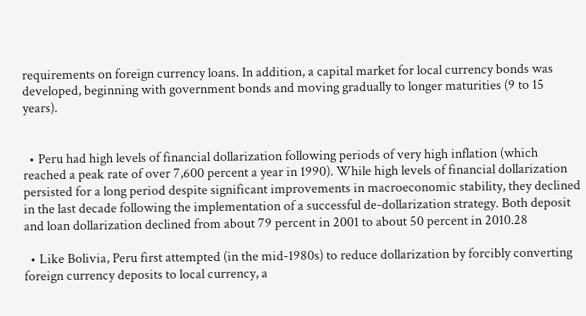requirements on foreign currency loans. In addition, a capital market for local currency bonds was developed, beginning with government bonds and moving gradually to longer maturities (9 to 15 years).


  • Peru had high levels of financial dollarization following periods of very high inflation (which reached a peak rate of over 7,600 percent a year in 1990). While high levels of financial dollarization persisted for a long period despite significant improvements in macroeconomic stability, they declined in the last decade following the implementation of a successful de-dollarization strategy. Both deposit and loan dollarization declined from about 79 percent in 2001 to about 50 percent in 2010.28

  • Like Bolivia, Peru first attempted (in the mid-1980s) to reduce dollarization by forcibly converting foreign currency deposits to local currency, a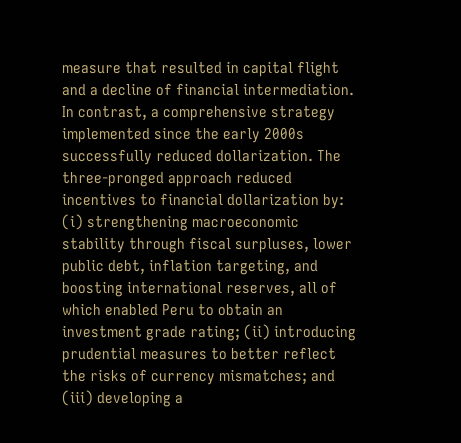measure that resulted in capital flight and a decline of financial intermediation. In contrast, a comprehensive strategy implemented since the early 2000s successfully reduced dollarization. The three-pronged approach reduced incentives to financial dollarization by: (i) strengthening macroeconomic stability through fiscal surpluses, lower public debt, inflation targeting, and boosting international reserves, all of which enabled Peru to obtain an investment grade rating; (ii) introducing prudential measures to better reflect the risks of currency mismatches; and (iii) developing a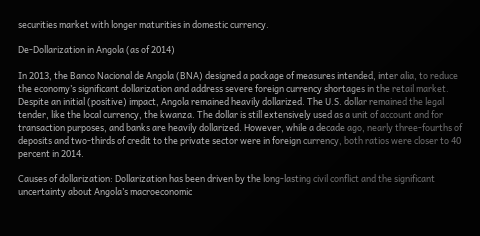securities market with longer maturities in domestic currency.

De-Dollarization in Angola (as of 2014)

In 2013, the Banco Nacional de Angola (BNA) designed a package of measures intended, inter alia, to reduce the economy’s significant dollarization and address severe foreign currency shortages in the retail market. Despite an initial (positive) impact, Angola remained heavily dollarized. The U.S. dollar remained the legal tender, like the local currency, the kwanza. The dollar is still extensively used as a unit of account and for transaction purposes, and banks are heavily dollarized. However, while a decade ago, nearly three-fourths of deposits and two-thirds of credit to the private sector were in foreign currency, both ratios were closer to 40 percent in 2014.

Causes of dollarization: Dollarization has been driven by the long-lasting civil conflict and the significant uncertainty about Angola’s macroeconomic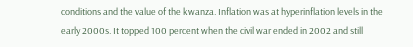conditions and the value of the kwanza. Inflation was at hyperinflation levels in the early 2000s. It topped 100 percent when the civil war ended in 2002 and still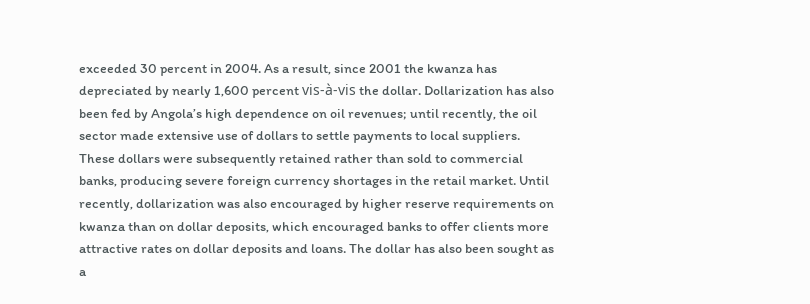exceeded 30 percent in 2004. As a result, since 2001 the kwanza has depreciated by nearly 1,600 percent vis-à-vis the dollar. Dollarization has also been fed by Angola’s high dependence on oil revenues; until recently, the oil sector made extensive use of dollars to settle payments to local suppliers. These dollars were subsequently retained rather than sold to commercial banks, producing severe foreign currency shortages in the retail market. Until recently, dollarization was also encouraged by higher reserve requirements on kwanza than on dollar deposits, which encouraged banks to offer clients more attractive rates on dollar deposits and loans. The dollar has also been sought as a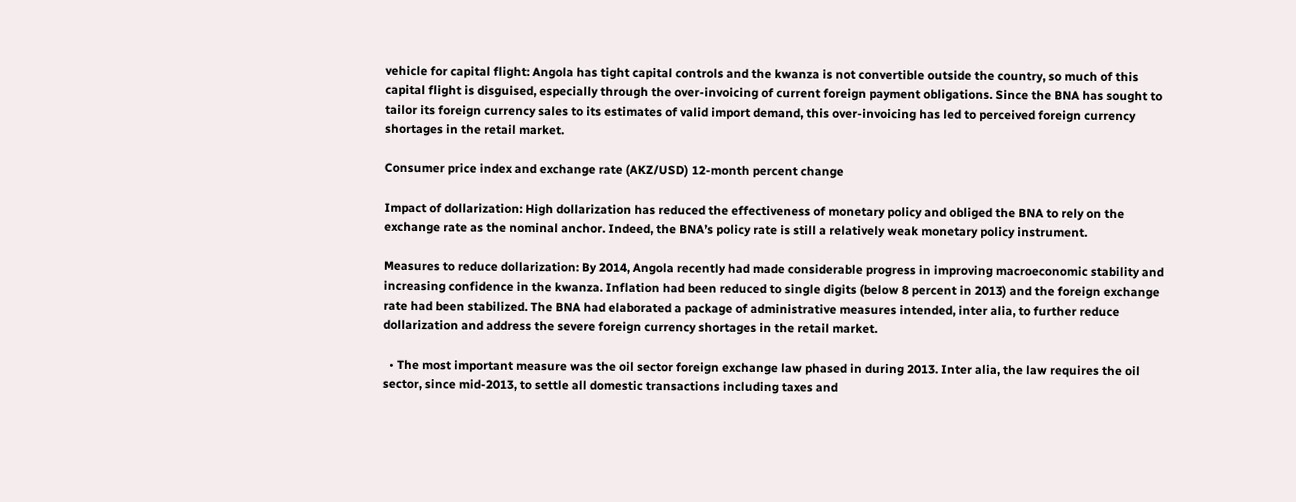vehicle for capital flight: Angola has tight capital controls and the kwanza is not convertible outside the country, so much of this capital flight is disguised, especially through the over-invoicing of current foreign payment obligations. Since the BNA has sought to tailor its foreign currency sales to its estimates of valid import demand, this over-invoicing has led to perceived foreign currency shortages in the retail market.

Consumer price index and exchange rate (AKZ/USD) 12-month percent change

Impact of dollarization: High dollarization has reduced the effectiveness of monetary policy and obliged the BNA to rely on the exchange rate as the nominal anchor. Indeed, the BNA’s policy rate is still a relatively weak monetary policy instrument.

Measures to reduce dollarization: By 2014, Angola recently had made considerable progress in improving macroeconomic stability and increasing confidence in the kwanza. Inflation had been reduced to single digits (below 8 percent in 2013) and the foreign exchange rate had been stabilized. The BNA had elaborated a package of administrative measures intended, inter alia, to further reduce dollarization and address the severe foreign currency shortages in the retail market.

  • The most important measure was the oil sector foreign exchange law phased in during 2013. Inter alia, the law requires the oil sector, since mid-2013, to settle all domestic transactions including taxes and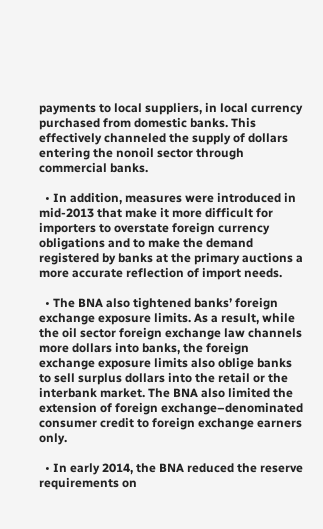payments to local suppliers, in local currency purchased from domestic banks. This effectively channeled the supply of dollars entering the nonoil sector through commercial banks.

  • In addition, measures were introduced in mid-2013 that make it more difficult for importers to overstate foreign currency obligations and to make the demand registered by banks at the primary auctions a more accurate reflection of import needs.

  • The BNA also tightened banks’ foreign exchange exposure limits. As a result, while the oil sector foreign exchange law channels more dollars into banks, the foreign exchange exposure limits also oblige banks to sell surplus dollars into the retail or the interbank market. The BNA also limited the extension of foreign exchange–denominated consumer credit to foreign exchange earners only.

  • In early 2014, the BNA reduced the reserve requirements on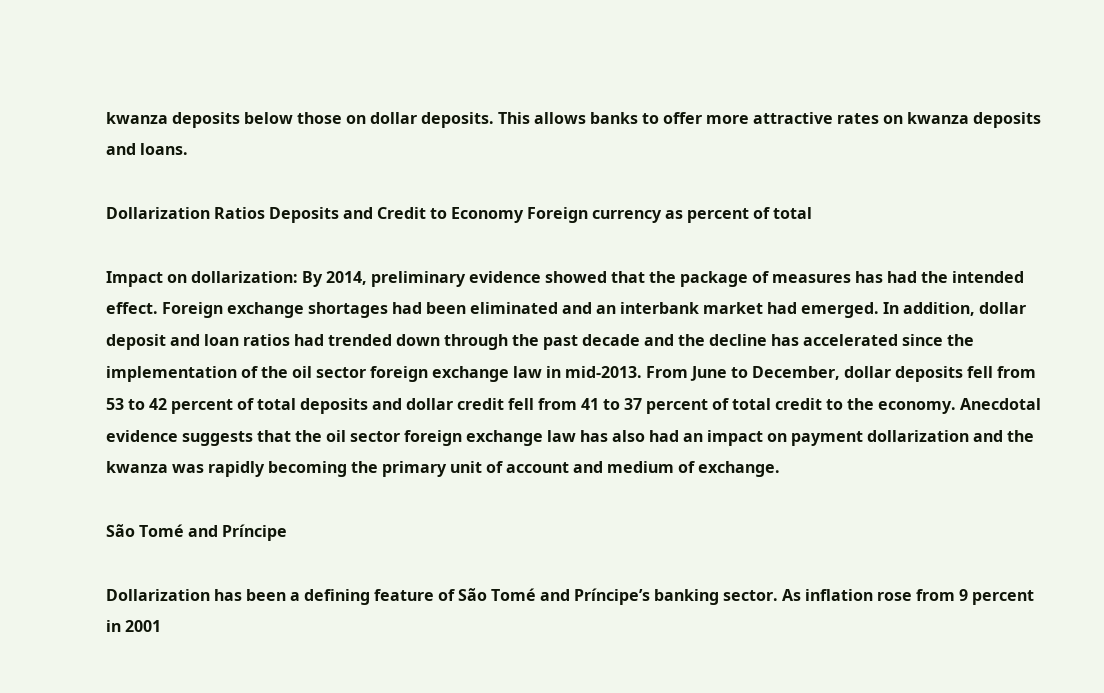kwanza deposits below those on dollar deposits. This allows banks to offer more attractive rates on kwanza deposits and loans.

Dollarization Ratios Deposits and Credit to Economy Foreign currency as percent of total

Impact on dollarization: By 2014, preliminary evidence showed that the package of measures has had the intended effect. Foreign exchange shortages had been eliminated and an interbank market had emerged. In addition, dollar deposit and loan ratios had trended down through the past decade and the decline has accelerated since the implementation of the oil sector foreign exchange law in mid-2013. From June to December, dollar deposits fell from 53 to 42 percent of total deposits and dollar credit fell from 41 to 37 percent of total credit to the economy. Anecdotal evidence suggests that the oil sector foreign exchange law has also had an impact on payment dollarization and the kwanza was rapidly becoming the primary unit of account and medium of exchange.

São Tomé and Príncipe

Dollarization has been a defining feature of São Tomé and Príncipe’s banking sector. As inflation rose from 9 percent in 2001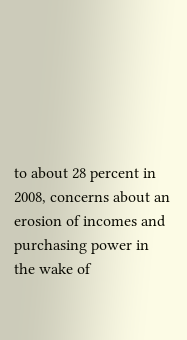to about 28 percent in 2008, concerns about an erosion of incomes and purchasing power in the wake of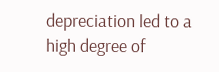depreciation led to a high degree of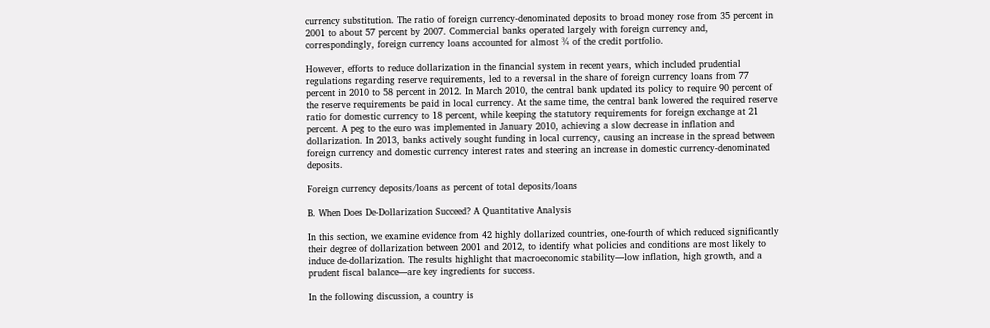currency substitution. The ratio of foreign currency-denominated deposits to broad money rose from 35 percent in 2001 to about 57 percent by 2007. Commercial banks operated largely with foreign currency and, correspondingly, foreign currency loans accounted for almost ¾ of the credit portfolio.

However, efforts to reduce dollarization in the financial system in recent years, which included prudential regulations regarding reserve requirements, led to a reversal in the share of foreign currency loans from 77 percent in 2010 to 58 percent in 2012. In March 2010, the central bank updated its policy to require 90 percent of the reserve requirements be paid in local currency. At the same time, the central bank lowered the required reserve ratio for domestic currency to 18 percent, while keeping the statutory requirements for foreign exchange at 21 percent. A peg to the euro was implemented in January 2010, achieving a slow decrease in inflation and dollarization. In 2013, banks actively sought funding in local currency, causing an increase in the spread between foreign currency and domestic currency interest rates and steering an increase in domestic currency-denominated deposits.

Foreign currency deposits/loans as percent of total deposits/loans

B. When Does De-Dollarization Succeed? A Quantitative Analysis

In this section, we examine evidence from 42 highly dollarized countries, one-fourth of which reduced significantly their degree of dollarization between 2001 and 2012, to identify what policies and conditions are most likely to induce de-dollarization. The results highlight that macroeconomic stability—low inflation, high growth, and a prudent fiscal balance—are key ingredients for success.

In the following discussion, a country is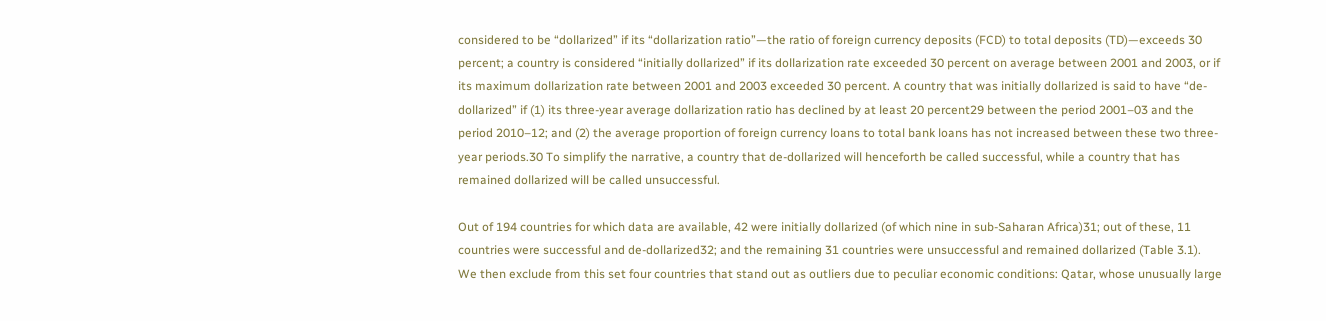considered to be “dollarized” if its “dollarization ratio”—the ratio of foreign currency deposits (FCD) to total deposits (TD)—exceeds 30 percent; a country is considered “initially dollarized” if its dollarization rate exceeded 30 percent on average between 2001 and 2003, or if its maximum dollarization rate between 2001 and 2003 exceeded 30 percent. A country that was initially dollarized is said to have “de-dollarized” if (1) its three-year average dollarization ratio has declined by at least 20 percent29 between the period 2001–03 and the period 2010–12; and (2) the average proportion of foreign currency loans to total bank loans has not increased between these two three-year periods.30 To simplify the narrative, a country that de-dollarized will henceforth be called successful, while a country that has remained dollarized will be called unsuccessful.

Out of 194 countries for which data are available, 42 were initially dollarized (of which nine in sub-Saharan Africa)31; out of these, 11 countries were successful and de-dollarized32; and the remaining 31 countries were unsuccessful and remained dollarized (Table 3.1). We then exclude from this set four countries that stand out as outliers due to peculiar economic conditions: Qatar, whose unusually large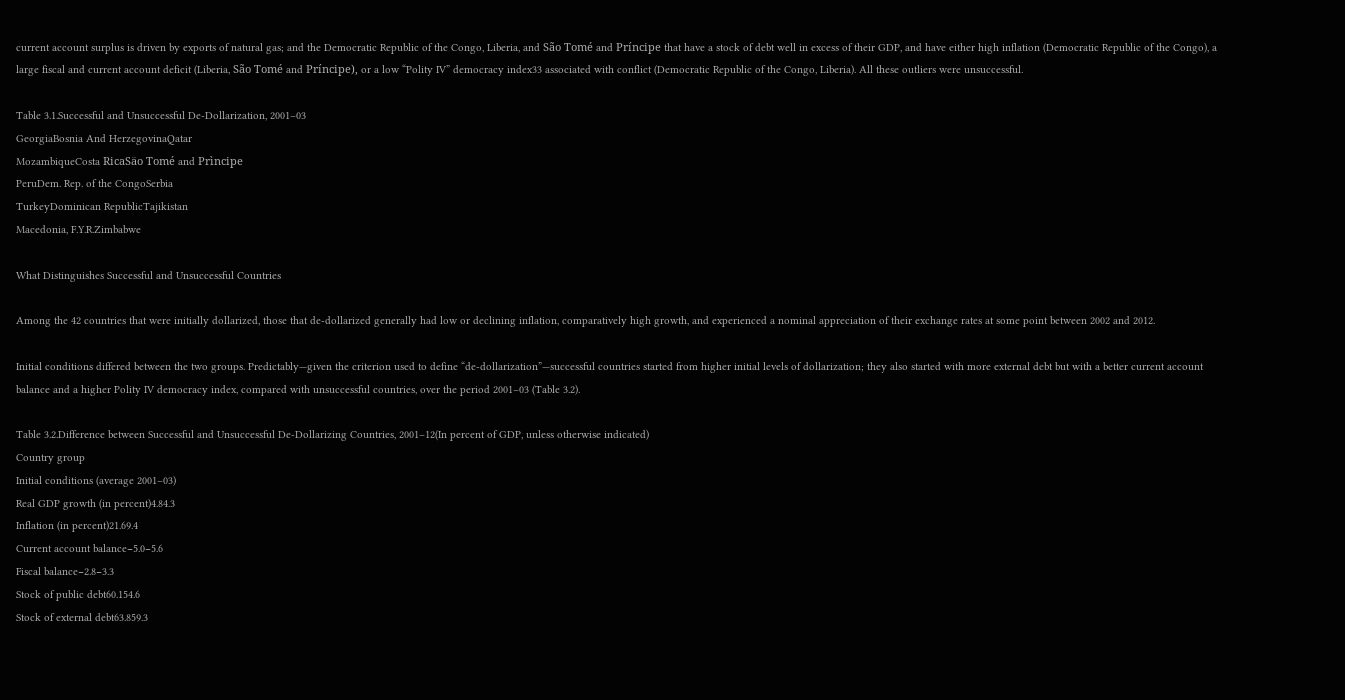current account surplus is driven by exports of natural gas; and the Democratic Republic of the Congo, Liberia, and São Tomé and Príncipe that have a stock of debt well in excess of their GDP, and have either high inflation (Democratic Republic of the Congo), a large fiscal and current account deficit (Liberia, São Tomé and Príncipe), or a low “Polity IV” democracy index33 associated with conflict (Democratic Republic of the Congo, Liberia). All these outliers were unsuccessful.

Table 3.1.Successful and Unsuccessful De-Dollarization, 2001–03
GeorgiaBosnia And HerzegovinaQatar
MozambiqueCosta RicaSäo Tomé and Prìncipe
PeruDem. Rep. of the CongoSerbia
TurkeyDominican RepublicTajikistan
Macedonia, F.Y.R.Zimbabwe

What Distinguishes Successful and Unsuccessful Countries

Among the 42 countries that were initially dollarized, those that de-dollarized generally had low or declining inflation, comparatively high growth, and experienced a nominal appreciation of their exchange rates at some point between 2002 and 2012.

Initial conditions differed between the two groups. Predictably—given the criterion used to define “de-dollarization”—successful countries started from higher initial levels of dollarization; they also started with more external debt but with a better current account balance and a higher Polity IV democracy index, compared with unsuccessful countries, over the period 2001–03 (Table 3.2).

Table 3.2.Difference between Successful and Unsuccessful De-Dollarizing Countries, 2001–12(In percent of GDP, unless otherwise indicated)
Country group
Initial conditions (average 2001–03)
Real GDP growth (in percent)4.84.3
Inflation (in percent)21.69.4
Current account balance−5.0−5.6
Fiscal balance−2.8−3.3
Stock of public debt60.154.6
Stock of external debt63.859.3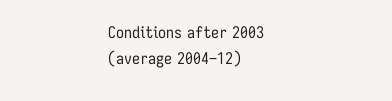Conditions after 2003 (average 2004–12)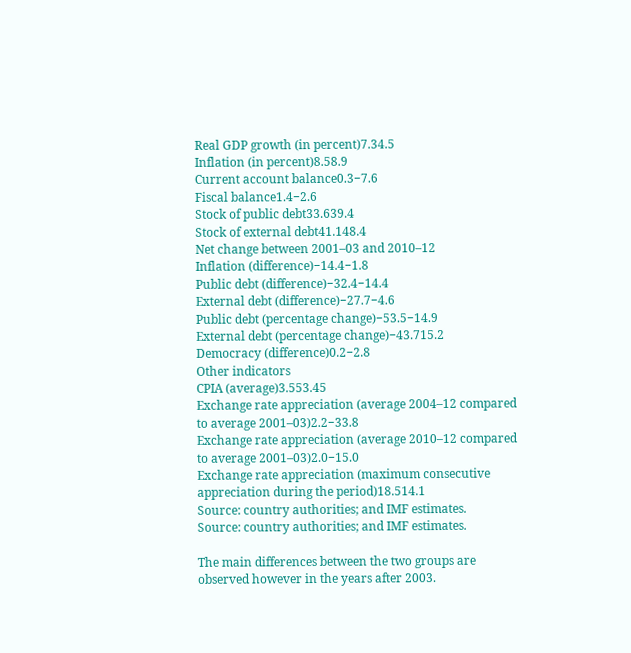Real GDP growth (in percent)7.34.5
Inflation (in percent)8.58.9
Current account balance0.3−7.6
Fiscal balance1.4−2.6
Stock of public debt33.639.4
Stock of external debt41.148.4
Net change between 2001–03 and 2010–12
Inflation (difference)−14.4−1.8
Public debt (difference)−32.4−14.4
External debt (difference)−27.7−4.6
Public debt (percentage change)−53.5−14.9
External debt (percentage change)−43.715.2
Democracy (difference)0.2−2.8
Other indicators
CPIA (average)3.553.45
Exchange rate appreciation (average 2004–12 compared to average 2001–03)2.2−33.8
Exchange rate appreciation (average 2010–12 compared to average 2001–03)2.0−15.0
Exchange rate appreciation (maximum consecutive appreciation during the period)18.514.1
Source: country authorities; and IMF estimates.
Source: country authorities; and IMF estimates.

The main differences between the two groups are observed however in the years after 2003.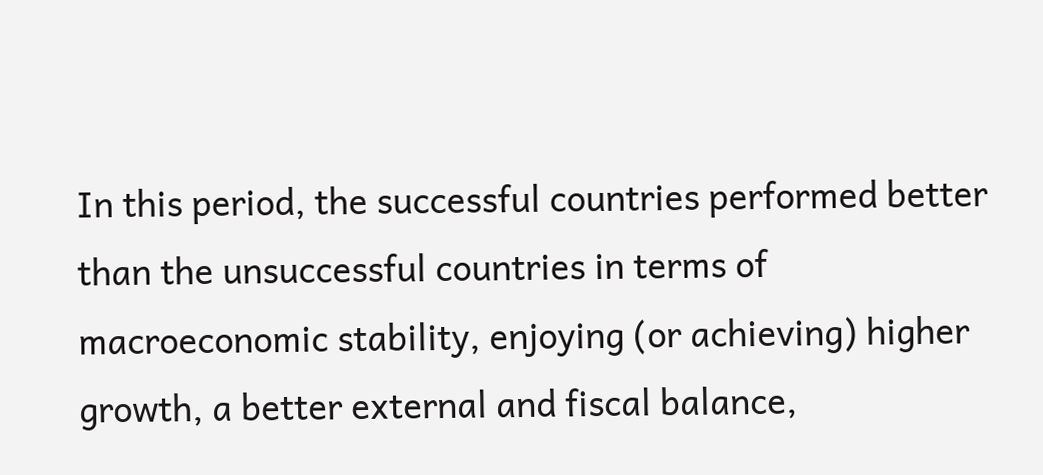In this period, the successful countries performed better than the unsuccessful countries in terms of macroeconomic stability, enjoying (or achieving) higher growth, a better external and fiscal balance,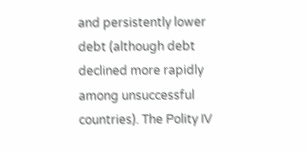and persistently lower debt (although debt declined more rapidly among unsuccessful countries). The Polity IV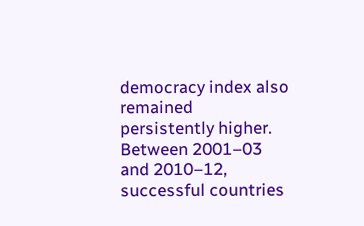democracy index also remained persistently higher. Between 2001–03 and 2010–12, successful countries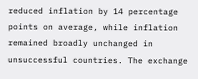reduced inflation by 14 percentage points on average, while inflation remained broadly unchanged in unsuccessful countries. The exchange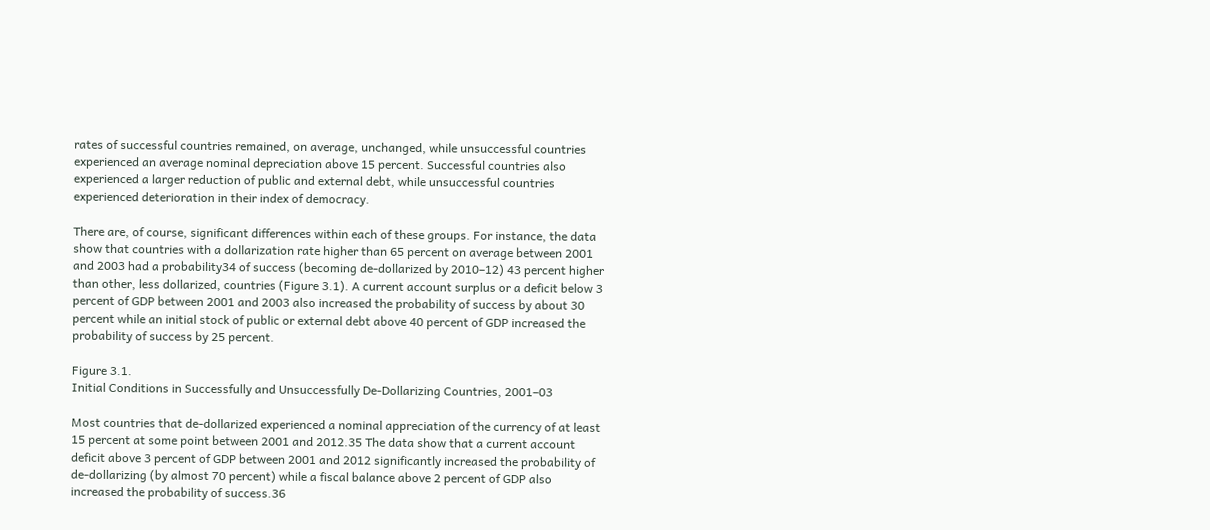rates of successful countries remained, on average, unchanged, while unsuccessful countries experienced an average nominal depreciation above 15 percent. Successful countries also experienced a larger reduction of public and external debt, while unsuccessful countries experienced deterioration in their index of democracy.

There are, of course, significant differences within each of these groups. For instance, the data show that countries with a dollarization rate higher than 65 percent on average between 2001 and 2003 had a probability34 of success (becoming de-dollarized by 2010–12) 43 percent higher than other, less dollarized, countries (Figure 3.1). A current account surplus or a deficit below 3 percent of GDP between 2001 and 2003 also increased the probability of success by about 30 percent while an initial stock of public or external debt above 40 percent of GDP increased the probability of success by 25 percent.

Figure 3.1.
Initial Conditions in Successfully and Unsuccessfully De-Dollarizing Countries, 2001–03

Most countries that de-dollarized experienced a nominal appreciation of the currency of at least 15 percent at some point between 2001 and 2012.35 The data show that a current account deficit above 3 percent of GDP between 2001 and 2012 significantly increased the probability of de-dollarizing (by almost 70 percent) while a fiscal balance above 2 percent of GDP also increased the probability of success.36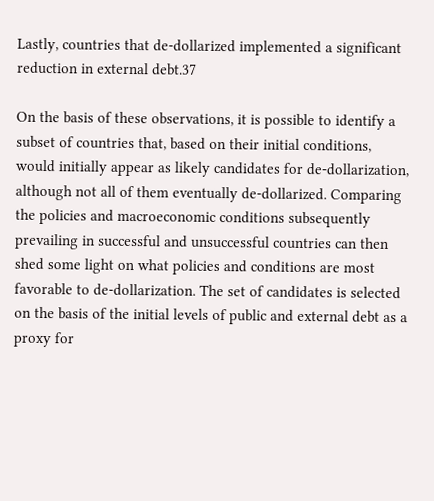Lastly, countries that de-dollarized implemented a significant reduction in external debt.37

On the basis of these observations, it is possible to identify a subset of countries that, based on their initial conditions, would initially appear as likely candidates for de-dollarization, although not all of them eventually de-dollarized. Comparing the policies and macroeconomic conditions subsequently prevailing in successful and unsuccessful countries can then shed some light on what policies and conditions are most favorable to de-dollarization. The set of candidates is selected on the basis of the initial levels of public and external debt as a proxy for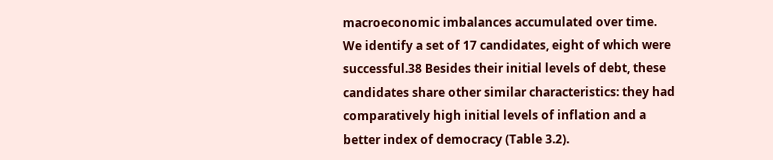macroeconomic imbalances accumulated over time. We identify a set of 17 candidates, eight of which were successful.38 Besides their initial levels of debt, these candidates share other similar characteristics: they had comparatively high initial levels of inflation and a better index of democracy (Table 3.2).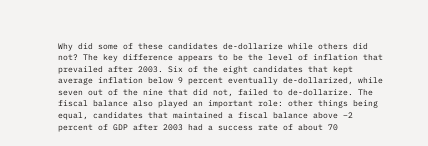Why did some of these candidates de-dollarize while others did not? The key difference appears to be the level of inflation that prevailed after 2003. Six of the eight candidates that kept average inflation below 9 percent eventually de-dollarized, while seven out of the nine that did not, failed to de-dollarize. The fiscal balance also played an important role: other things being equal, candidates that maintained a fiscal balance above −2 percent of GDP after 2003 had a success rate of about 70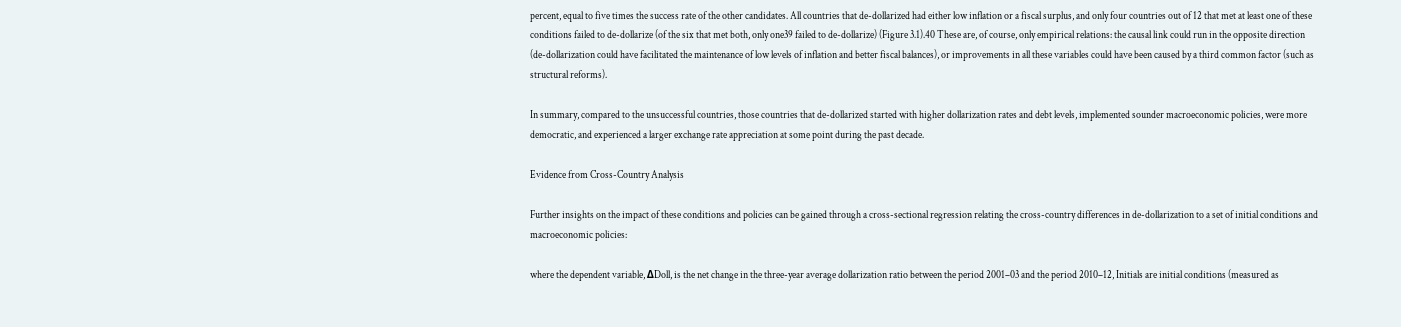percent, equal to five times the success rate of the other candidates. All countries that de-dollarized had either low inflation or a fiscal surplus, and only four countries out of 12 that met at least one of these conditions failed to de-dollarize (of the six that met both, only one39 failed to de-dollarize) (Figure 3.1).40 These are, of course, only empirical relations: the causal link could run in the opposite direction (de-dollarization could have facilitated the maintenance of low levels of inflation and better fiscal balances), or improvements in all these variables could have been caused by a third common factor (such as structural reforms).

In summary, compared to the unsuccessful countries, those countries that de-dollarized started with higher dollarization rates and debt levels, implemented sounder macroeconomic policies, were more democratic, and experienced a larger exchange rate appreciation at some point during the past decade.

Evidence from Cross-Country Analysis

Further insights on the impact of these conditions and policies can be gained through a cross-sectional regression relating the cross-country differences in de-dollarization to a set of initial conditions and macroeconomic policies:

where the dependent variable, ΔDoll, is the net change in the three-year average dollarization ratio between the period 2001–03 and the period 2010–12, Initials are initial conditions (measured as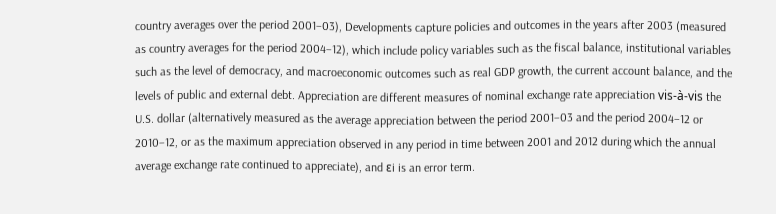country averages over the period 2001–03), Developments capture policies and outcomes in the years after 2003 (measured as country averages for the period 2004–12), which include policy variables such as the fiscal balance, institutional variables such as the level of democracy, and macroeconomic outcomes such as real GDP growth, the current account balance, and the levels of public and external debt. Appreciation are different measures of nominal exchange rate appreciation vis-à-vis the U.S. dollar (alternatively measured as the average appreciation between the period 2001–03 and the period 2004–12 or 2010–12, or as the maximum appreciation observed in any period in time between 2001 and 2012 during which the annual average exchange rate continued to appreciate), and εi is an error term.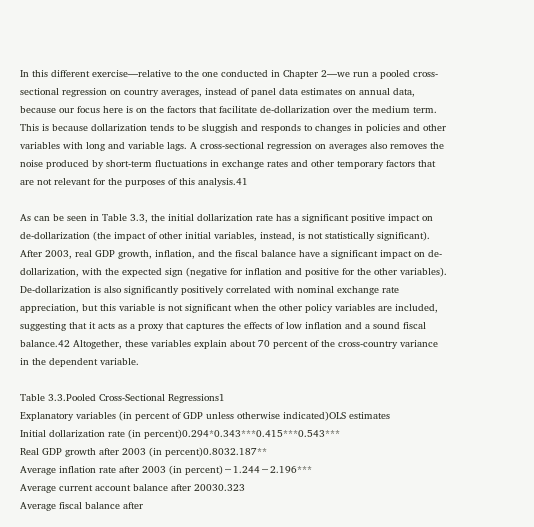In this different exercise—relative to the one conducted in Chapter 2—we run a pooled cross-sectional regression on country averages, instead of panel data estimates on annual data, because our focus here is on the factors that facilitate de-dollarization over the medium term. This is because dollarization tends to be sluggish and responds to changes in policies and other variables with long and variable lags. A cross-sectional regression on averages also removes the noise produced by short-term fluctuations in exchange rates and other temporary factors that are not relevant for the purposes of this analysis.41

As can be seen in Table 3.3, the initial dollarization rate has a significant positive impact on de-dollarization (the impact of other initial variables, instead, is not statistically significant). After 2003, real GDP growth, inflation, and the fiscal balance have a significant impact on de-dollarization, with the expected sign (negative for inflation and positive for the other variables). De-dollarization is also significantly positively correlated with nominal exchange rate appreciation, but this variable is not significant when the other policy variables are included, suggesting that it acts as a proxy that captures the effects of low inflation and a sound fiscal balance.42 Altogether, these variables explain about 70 percent of the cross-country variance in the dependent variable.

Table 3.3.Pooled Cross-Sectional Regressions1
Explanatory variables (in percent of GDP unless otherwise indicated)OLS estimates
Initial dollarization rate (in percent)0.294*0.343***0.415***0.543***
Real GDP growth after 2003 (in percent)0.8032.187**
Average inflation rate after 2003 (in percent)−1.244−2.196***
Average current account balance after 20030.323
Average fiscal balance after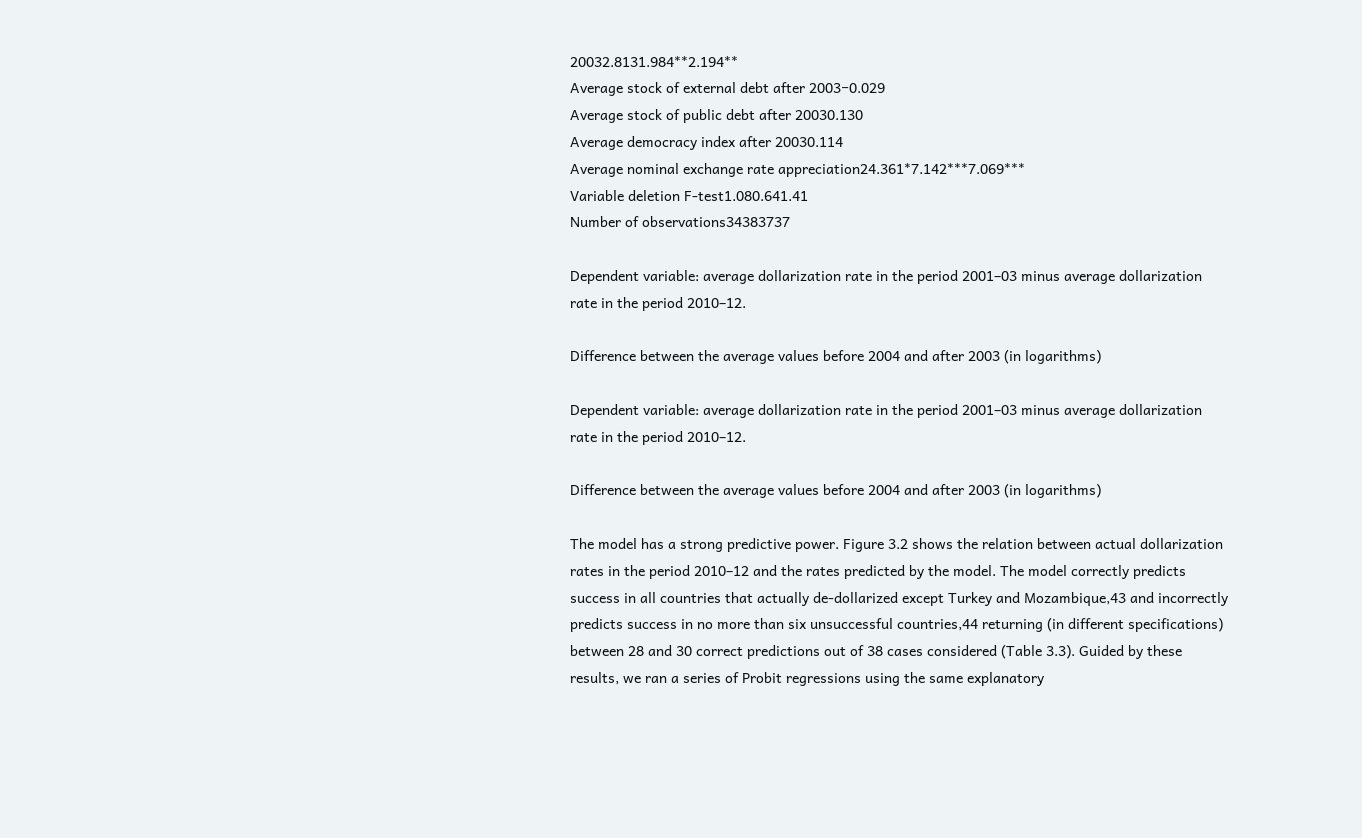20032.8131.984**2.194**
Average stock of external debt after 2003−0.029
Average stock of public debt after 20030.130
Average democracy index after 20030.114
Average nominal exchange rate appreciation24.361*7.142***7.069***
Variable deletion F-test1.080.641.41
Number of observations34383737

Dependent variable: average dollarization rate in the period 2001–03 minus average dollarization rate in the period 2010–12.

Difference between the average values before 2004 and after 2003 (in logarithms)

Dependent variable: average dollarization rate in the period 2001–03 minus average dollarization rate in the period 2010–12.

Difference between the average values before 2004 and after 2003 (in logarithms)

The model has a strong predictive power. Figure 3.2 shows the relation between actual dollarization rates in the period 2010–12 and the rates predicted by the model. The model correctly predicts success in all countries that actually de-dollarized except Turkey and Mozambique,43 and incorrectly predicts success in no more than six unsuccessful countries,44 returning (in different specifications) between 28 and 30 correct predictions out of 38 cases considered (Table 3.3). Guided by these results, we ran a series of Probit regressions using the same explanatory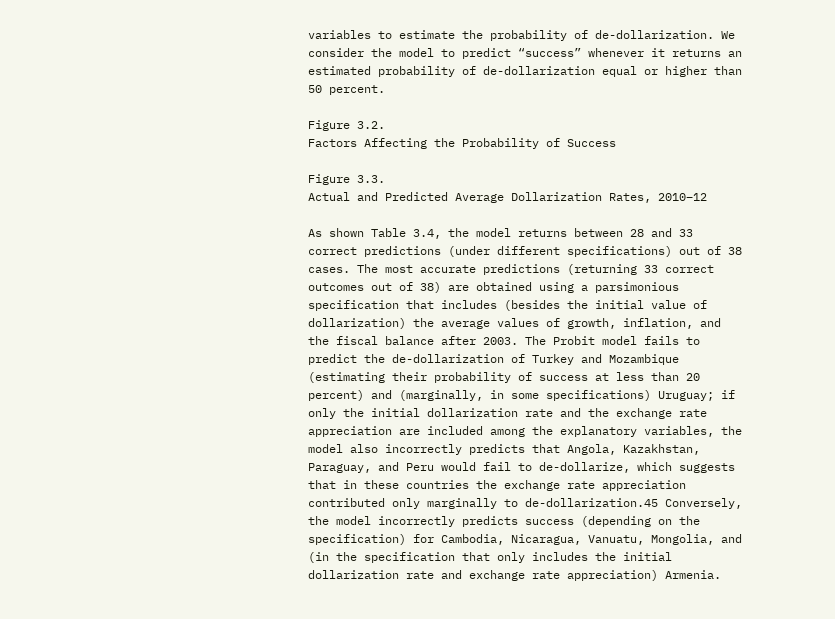variables to estimate the probability of de-dollarization. We consider the model to predict “success” whenever it returns an estimated probability of de-dollarization equal or higher than 50 percent.

Figure 3.2.
Factors Affecting the Probability of Success

Figure 3.3.
Actual and Predicted Average Dollarization Rates, 2010–12

As shown Table 3.4, the model returns between 28 and 33 correct predictions (under different specifications) out of 38 cases. The most accurate predictions (returning 33 correct outcomes out of 38) are obtained using a parsimonious specification that includes (besides the initial value of dollarization) the average values of growth, inflation, and the fiscal balance after 2003. The Probit model fails to predict the de-dollarization of Turkey and Mozambique (estimating their probability of success at less than 20 percent) and (marginally, in some specifications) Uruguay; if only the initial dollarization rate and the exchange rate appreciation are included among the explanatory variables, the model also incorrectly predicts that Angola, Kazakhstan, Paraguay, and Peru would fail to de-dollarize, which suggests that in these countries the exchange rate appreciation contributed only marginally to de-dollarization.45 Conversely, the model incorrectly predicts success (depending on the specification) for Cambodia, Nicaragua, Vanuatu, Mongolia, and (in the specification that only includes the initial dollarization rate and exchange rate appreciation) Armenia.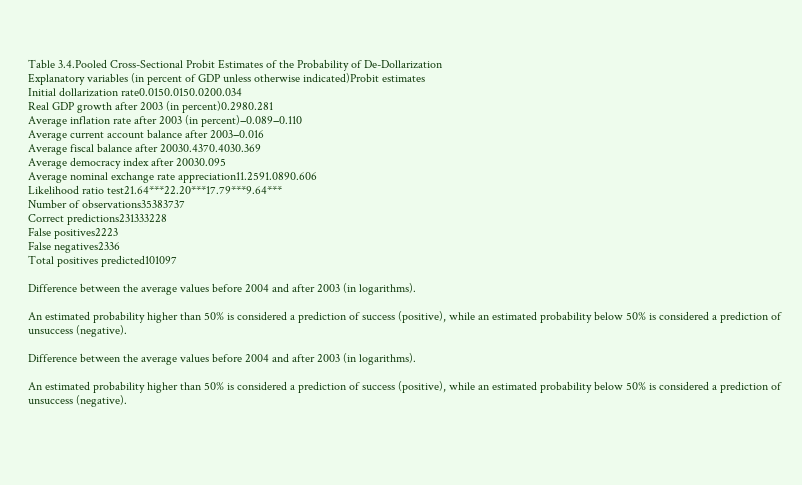Table 3.4.Pooled Cross-Sectional Probit Estimates of the Probability of De-Dollarization
Explanatory variables (in percent of GDP unless otherwise indicated)Probit estimates
Initial dollarization rate0.0150.0150.0200.034
Real GDP growth after 2003 (in percent)0.2980.281
Average inflation rate after 2003 (in percent)−0.089−0.110
Average current account balance after 2003−0.016
Average fiscal balance after 20030.4370.4030.369
Average democracy index after 20030.095
Average nominal exchange rate appreciation11.2591.0890.606
Likelihood ratio test21.64***22.20***17.79***9.64***
Number of observations35383737
Correct predictions231333228
False positives2223
False negatives2336
Total positives predicted101097

Difference between the average values before 2004 and after 2003 (in logarithms).

An estimated probability higher than 50% is considered a prediction of success (positive), while an estimated probability below 50% is considered a prediction of unsuccess (negative).

Difference between the average values before 2004 and after 2003 (in logarithms).

An estimated probability higher than 50% is considered a prediction of success (positive), while an estimated probability below 50% is considered a prediction of unsuccess (negative).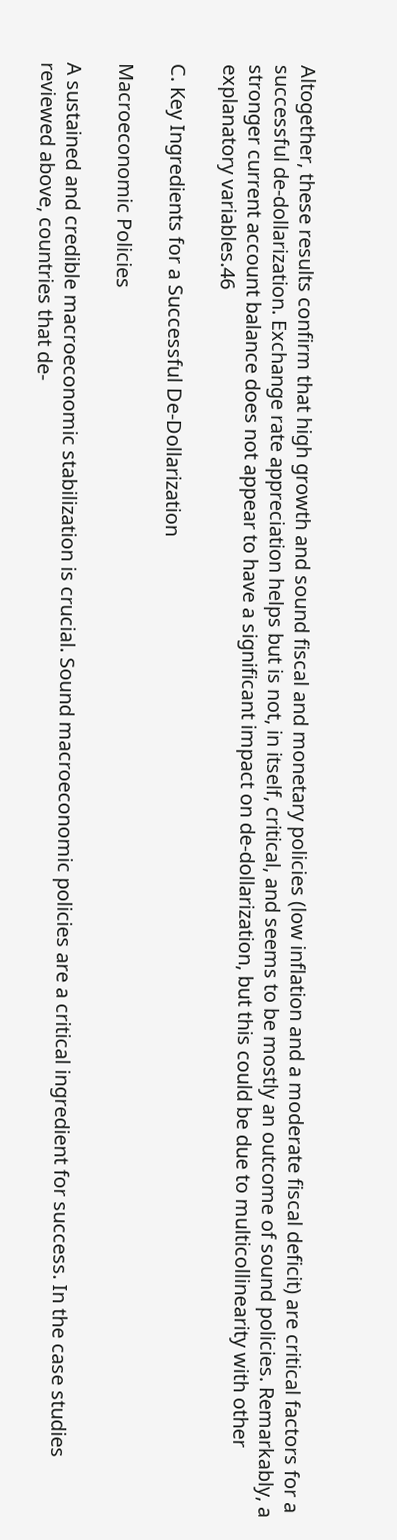Altogether, these results confirm that high growth and sound fiscal and monetary policies (low inflation and a moderate fiscal deficit) are critical factors for a successful de-dollarization. Exchange rate appreciation helps but is not, in itself, critical, and seems to be mostly an outcome of sound policies. Remarkably, a stronger current account balance does not appear to have a significant impact on de-dollarization, but this could be due to multicollinearity with other explanatory variables.46

C. Key Ingredients for a Successful De-Dollarization

Macroeconomic Policies

A sustained and credible macroeconomic stabilization is crucial. Sound macroeconomic policies are a critical ingredient for success. In the case studies reviewed above, countries that de-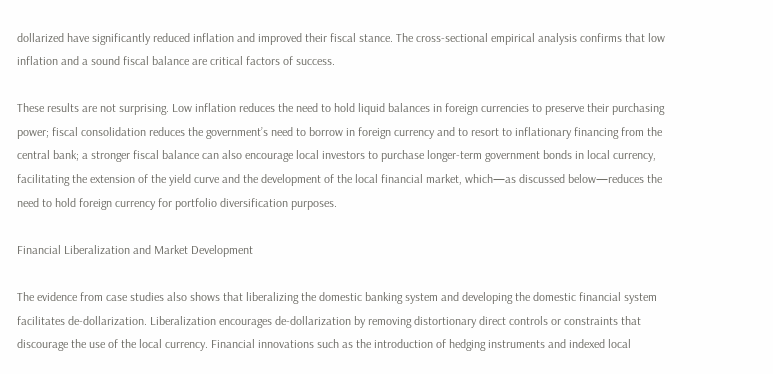dollarized have significantly reduced inflation and improved their fiscal stance. The cross-sectional empirical analysis confirms that low inflation and a sound fiscal balance are critical factors of success.

These results are not surprising. Low inflation reduces the need to hold liquid balances in foreign currencies to preserve their purchasing power; fiscal consolidation reduces the government’s need to borrow in foreign currency and to resort to inflationary financing from the central bank; a stronger fiscal balance can also encourage local investors to purchase longer-term government bonds in local currency, facilitating the extension of the yield curve and the development of the local financial market, which—as discussed below—reduces the need to hold foreign currency for portfolio diversification purposes.

Financial Liberalization and Market Development

The evidence from case studies also shows that liberalizing the domestic banking system and developing the domestic financial system facilitates de-dollarization. Liberalization encourages de-dollarization by removing distortionary direct controls or constraints that discourage the use of the local currency. Financial innovations such as the introduction of hedging instruments and indexed local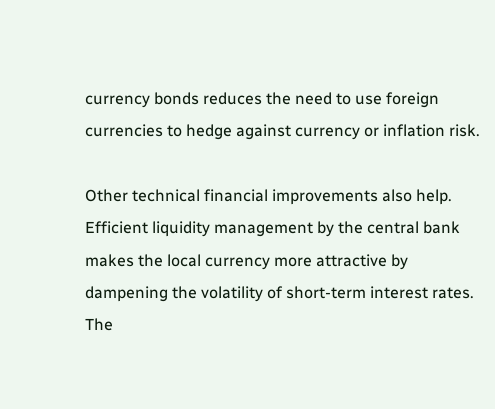currency bonds reduces the need to use foreign currencies to hedge against currency or inflation risk.

Other technical financial improvements also help. Efficient liquidity management by the central bank makes the local currency more attractive by dampening the volatility of short-term interest rates. The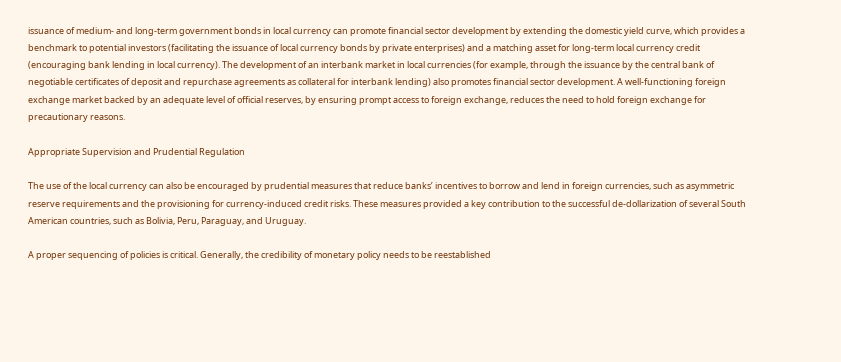issuance of medium- and long-term government bonds in local currency can promote financial sector development by extending the domestic yield curve, which provides a benchmark to potential investors (facilitating the issuance of local currency bonds by private enterprises) and a matching asset for long-term local currency credit (encouraging bank lending in local currency). The development of an interbank market in local currencies (for example, through the issuance by the central bank of negotiable certificates of deposit and repurchase agreements as collateral for interbank lending) also promotes financial sector development. A well-functioning foreign exchange market backed by an adequate level of official reserves, by ensuring prompt access to foreign exchange, reduces the need to hold foreign exchange for precautionary reasons.

Appropriate Supervision and Prudential Regulation

The use of the local currency can also be encouraged by prudential measures that reduce banks’ incentives to borrow and lend in foreign currencies, such as asymmetric reserve requirements and the provisioning for currency-induced credit risks. These measures provided a key contribution to the successful de-dollarization of several South American countries, such as Bolivia, Peru, Paraguay, and Uruguay.

A proper sequencing of policies is critical. Generally, the credibility of monetary policy needs to be reestablished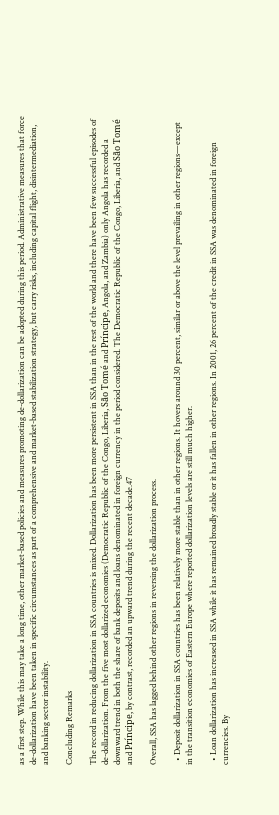as a first step. While this may take a long time, other market-based policies and measures promoting de-dollarization can be adopted during this period. Administrative measures that force de-dollarization have been taken in specific circumstances as part of a comprehensive and market-based stabilization strategy, but carry risks, including capital flight, disintermediation, and banking sector instability.

Concluding Remarks

The record in reducing dollarization in SSA countries is mixed. Dollarization has been more persistent in SSA than in the rest of the world and there have been few successful episodes of de-dollarization. From the five most dollarized economies (Democratic Republic of the Congo, Liberia, São Tomé and Príncipe, Angola, and Zambia) only Angola has recorded a downward trend in both the share of bank deposits and loans denominated in foreign currency in the period considered. The Democratic Republic of the Congo, Liberia, and São Tomé and Príncipe, by contrast, recorded an upward trend during the recent decade.47

Overall, SSA has lagged behind other regions in reversing the dollarization process.

  • Deposit dollarization in SSA countries has been relatively more stable than in other regions. It hovers around 30 percent, similar or above the level prevailing in other regions—except in the transition economies of Eastern Europe where reported dollarization levels are still much higher.

  • Loan dollarization has increased in SSA while it has remained broadly stable or it has fallen in other regions. In 2001, 26 percent of the credit in SSA was denominated in foreign currencies. By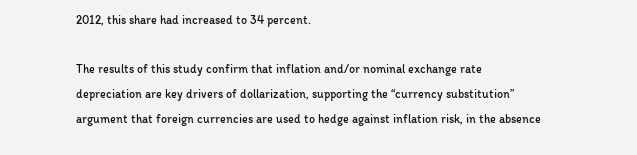2012, this share had increased to 34 percent.

The results of this study confirm that inflation and/or nominal exchange rate depreciation are key drivers of dollarization, supporting the “currency substitution” argument that foreign currencies are used to hedge against inflation risk, in the absence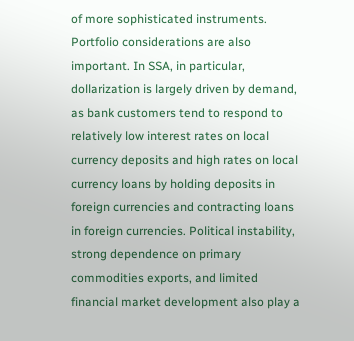of more sophisticated instruments. Portfolio considerations are also important. In SSA, in particular, dollarization is largely driven by demand, as bank customers tend to respond to relatively low interest rates on local currency deposits and high rates on local currency loans by holding deposits in foreign currencies and contracting loans in foreign currencies. Political instability, strong dependence on primary commodities exports, and limited financial market development also play a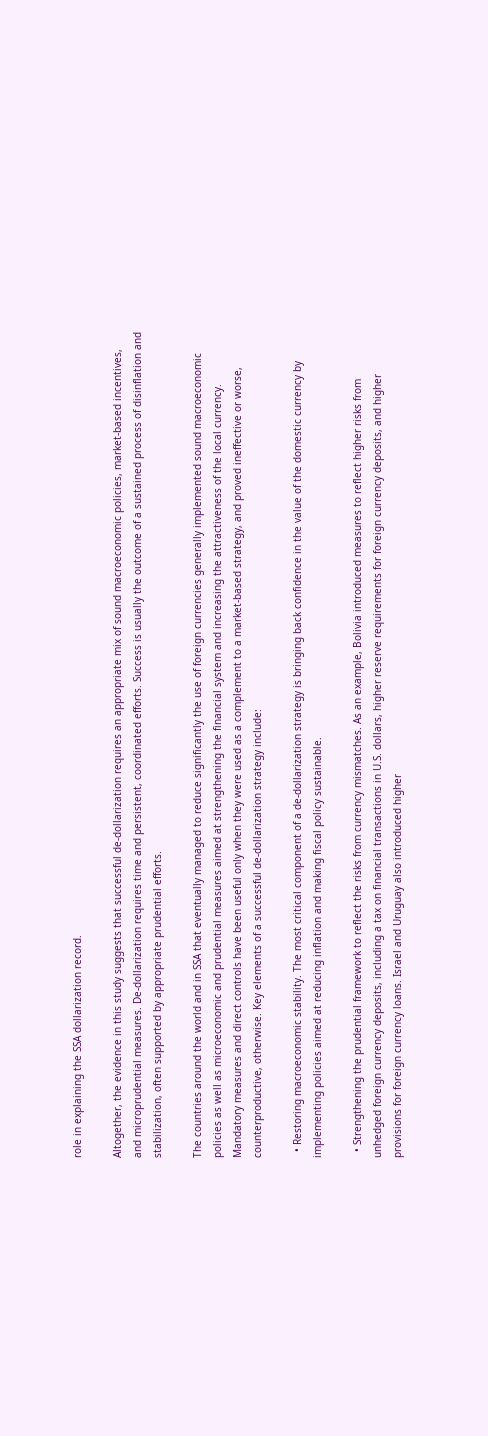role in explaining the SSA dollarization record.

Altogether, the evidence in this study suggests that successful de-dollarization requires an appropriate mix of sound macroeconomic policies, market-based incentives, and microprudential measures. De-dollarization requires time and persistent, coordinated efforts. Success is usually the outcome of a sustained process of disinflation and stabilization, often supported by appropriate prudential efforts.

The countries around the world and in SSA that eventually managed to reduce significantly the use of foreign currencies generally implemented sound macroeconomic policies as well as microeconomic and prudential measures aimed at strengthening the financial system and increasing the attractiveness of the local currency. Mandatory measures and direct controls have been useful only when they were used as a complement to a market-based strategy, and proved ineffective or worse, counterproductive, otherwise. Key elements of a successful de-dollarization strategy include:

  • Restoring macroeconomic stability. The most critical component of a de-dollarization strategy is bringing back confidence in the value of the domestic currency by implementing policies aimed at reducing inflation and making fiscal policy sustainable.

  • Strengthening the prudential framework to reflect the risks from currency mismatches. As an example, Bolivia introduced measures to reflect higher risks from unhedged foreign currency deposits, including a tax on financial transactions in U.S. dollars, higher reserve requirements for foreign currency deposits, and higher provisions for foreign currency loans. Israel and Uruguay also introduced higher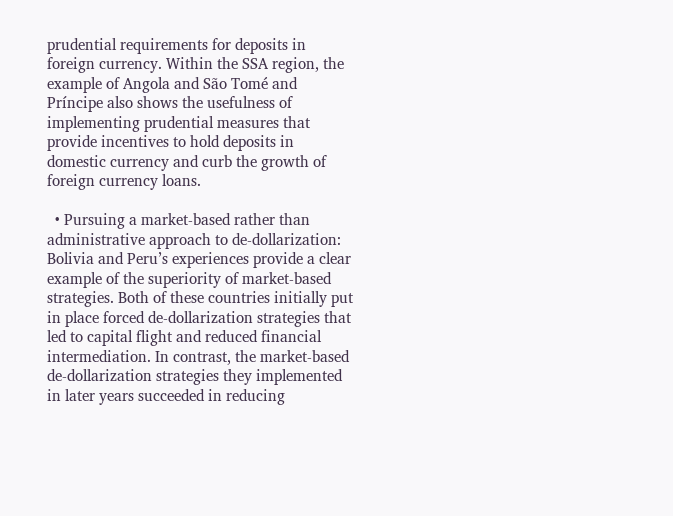prudential requirements for deposits in foreign currency. Within the SSA region, the example of Angola and São Tomé and Príncipe also shows the usefulness of implementing prudential measures that provide incentives to hold deposits in domestic currency and curb the growth of foreign currency loans.

  • Pursuing a market-based rather than administrative approach to de-dollarization: Bolivia and Peru’s experiences provide a clear example of the superiority of market-based strategies. Both of these countries initially put in place forced de-dollarization strategies that led to capital flight and reduced financial intermediation. In contrast, the market-based de-dollarization strategies they implemented in later years succeeded in reducing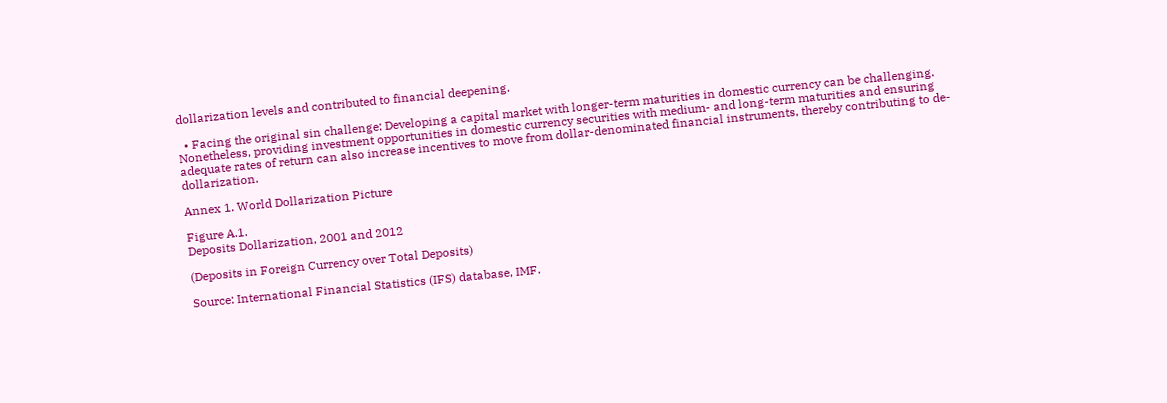dollarization levels and contributed to financial deepening.

  • Facing the original sin challenge: Developing a capital market with longer-term maturities in domestic currency can be challenging. Nonetheless, providing investment opportunities in domestic currency securities with medium- and long-term maturities and ensuring adequate rates of return can also increase incentives to move from dollar-denominated financial instruments, thereby contributing to de-dollarization.

Annex 1. World Dollarization Picture

Figure A.1.
Deposits Dollarization, 2001 and 2012

(Deposits in Foreign Currency over Total Deposits)

Source: International Financial Statistics (IFS) database, IMF.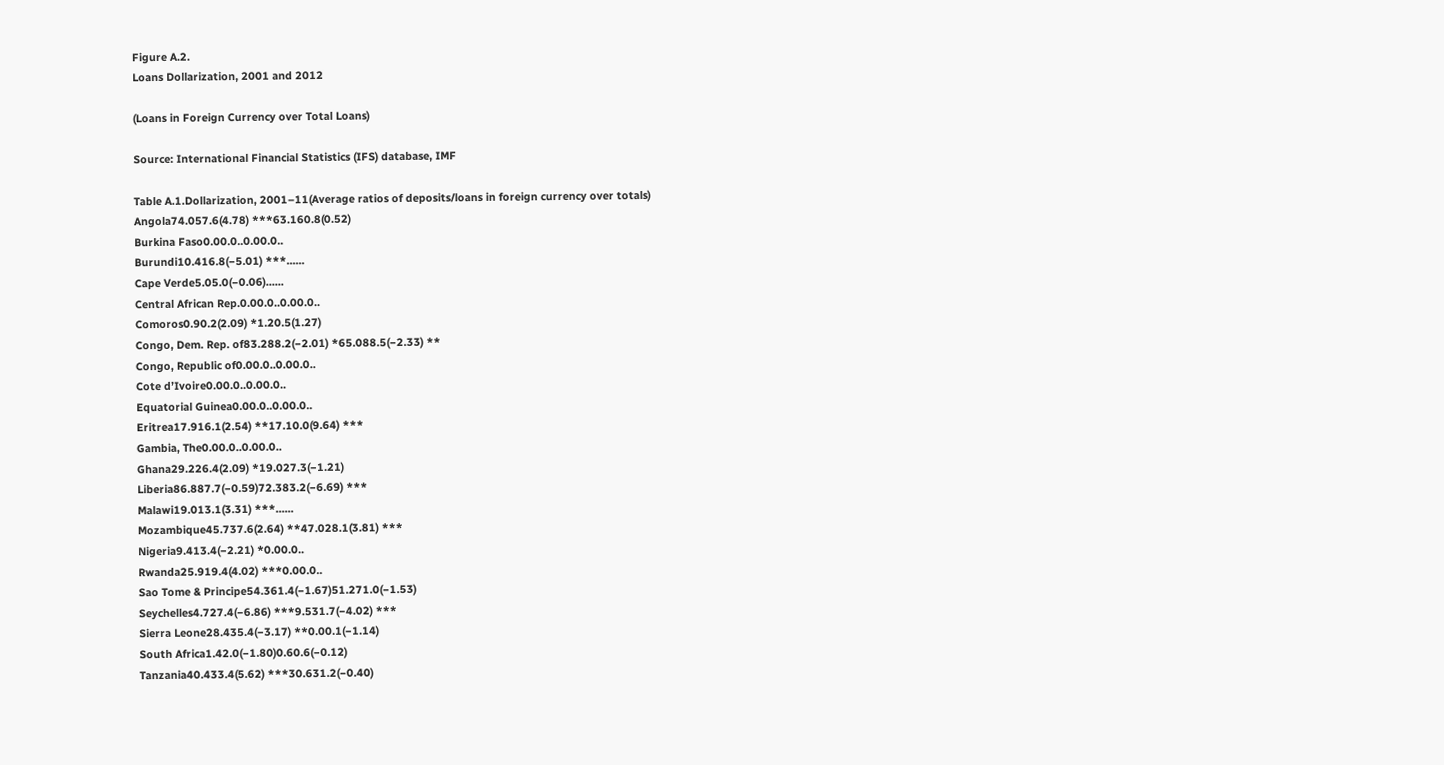Figure A.2.
Loans Dollarization, 2001 and 2012

(Loans in Foreign Currency over Total Loans)

Source: International Financial Statistics (IFS) database, IMF

Table A.1.Dollarization, 2001–11(Average ratios of deposits/loans in foreign currency over totals)
Angola74.057.6(4.78) ***63.160.8(0.52)
Burkina Faso0.00.0..0.00.0..
Burundi10.416.8(−5.01) ***......
Cape Verde5.05.0(−0.06)......
Central African Rep.0.00.0..0.00.0..
Comoros0.90.2(2.09) *1.20.5(1.27)
Congo, Dem. Rep. of83.288.2(−2.01) *65.088.5(−2.33) **
Congo, Republic of0.00.0..0.00.0..
Cote d’Ivoire0.00.0..0.00.0..
Equatorial Guinea0.00.0..0.00.0..
Eritrea17.916.1(2.54) **17.10.0(9.64) ***
Gambia, The0.00.0..0.00.0..
Ghana29.226.4(2.09) *19.027.3(−1.21)
Liberia86.887.7(−0.59)72.383.2(−6.69) ***
Malawi19.013.1(3.31) ***......
Mozambique45.737.6(2.64) **47.028.1(3.81) ***
Nigeria9.413.4(−2.21) *0.00.0..
Rwanda25.919.4(4.02) ***0.00.0..
Sao Tome & Principe54.361.4(−1.67)51.271.0(−1.53)
Seychelles4.727.4(−6.86) ***9.531.7(−4.02) ***
Sierra Leone28.435.4(−3.17) **0.00.1(−1.14)
South Africa1.42.0(−1.80)0.60.6(−0.12)
Tanzania40.433.4(5.62) ***30.631.2(−0.40)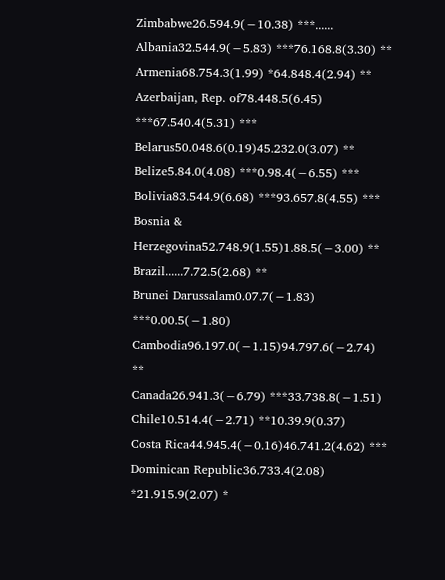Zimbabwe26.594.9(−10.38) ***......
Albania32.544.9(−5.83) ***76.168.8(3.30) **
Armenia68.754.3(1.99) *64.848.4(2.94) **
Azerbaijan, Rep. of78.448.5(6.45) ***67.540.4(5.31) ***
Belarus50.048.6(0.19)45.232.0(3.07) **
Belize5.84.0(4.08) ***0.98.4(−6.55) ***
Bolivia83.544.9(6.68) ***93.657.8(4.55) ***
Bosnia & Herzegovina52.748.9(1.55)1.88.5(−3.00) **
Brazil......7.72.5(2.68) **
Brunei Darussalam0.07.7(−1.83) ***0.00.5(−1.80)
Cambodia96.197.0(−1.15)94.797.6(−2.74) **
Canada26.941.3(−6.79) ***33.738.8(−1.51)
Chile10.514.4(−2.71) **10.39.9(0.37)
Costa Rica44.945.4(−0.16)46.741.2(4.62) ***
Dominican Republic36.733.4(2.08) *21.915.9(2.07) *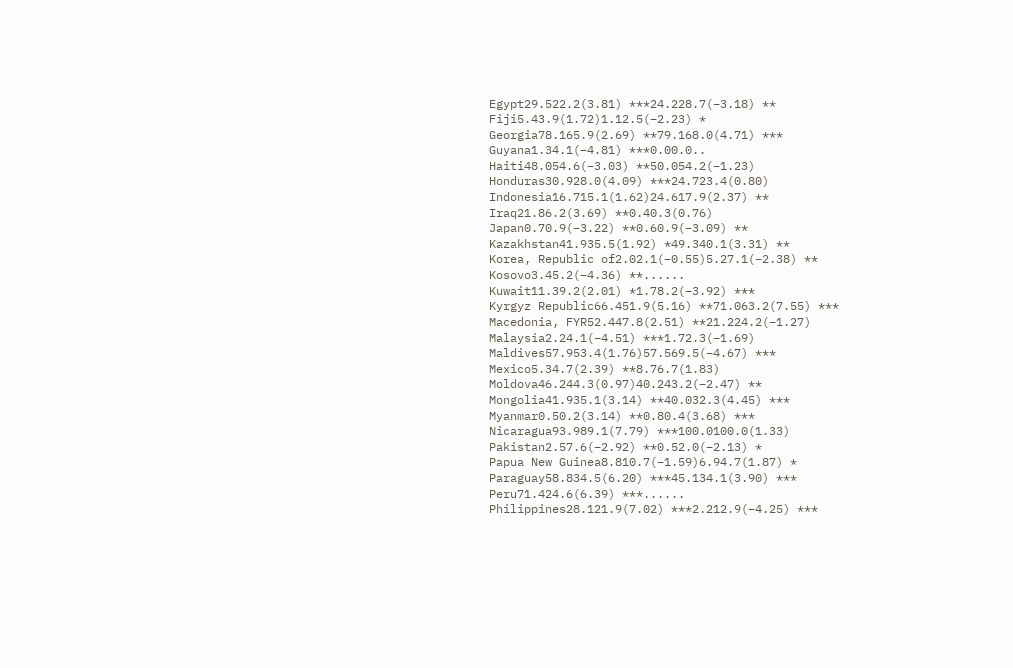Egypt29.522.2(3.81) ***24.228.7(−3.18) **
Fiji5.43.9(1.72)1.12.5(−2.23) *
Georgia78.165.9(2.69) **79.168.0(4.71) ***
Guyana1.34.1(−4.81) ***0.00.0..
Haiti48.054.6(−3.03) **50.054.2(−1.23)
Honduras30.928.0(4.09) ***24.723.4(0.80)
Indonesia16.715.1(1.62)24.617.9(2.37) **
Iraq21.86.2(3.69) **0.40.3(0.76)
Japan0.70.9(−3.22) **0.60.9(−3.09) **
Kazakhstan41.935.5(1.92) *49.340.1(3.31) **
Korea, Republic of2.02.1(−0.55)5.27.1(−2.38) **
Kosovo3.45.2(−4.36) **......
Kuwait11.39.2(2.01) *1.78.2(−3.92) ***
Kyrgyz Republic66.451.9(5.16) **71.063.2(7.55) ***
Macedonia, FYR52.447.8(2.51) **21.224.2(−1.27)
Malaysia2.24.1(−4.51) ***1.72.3(−1.69)
Maldives57.953.4(1.76)57.569.5(−4.67) ***
Mexico5.34.7(2.39) **8.76.7(1.83)
Moldova46.244.3(0.97)40.243.2(−2.47) **
Mongolia41.935.1(3.14) **40.032.3(4.45) ***
Myanmar0.50.2(3.14) **0.80.4(3.68) ***
Nicaragua93.989.1(7.79) ***100.0100.0(1.33)
Pakistan2.57.6(−2.92) **0.52.0(−2.13) *
Papua New Guinea8.810.7(−1.59)6.94.7(1.87) *
Paraguay58.834.5(6.20) ***45.134.1(3.90) ***
Peru71.424.6(6.39) ***......
Philippines28.121.9(7.02) ***2.212.9(−4.25) ***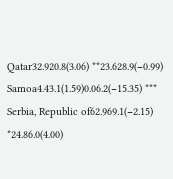Qatar32.920.8(3.06) **23.628.9(−0.99)
Samoa4.43.1(1.59)0.06.2(−15.35) ***
Serbia, Republic of62.969.1(−2.15) *24.86.0(4.00)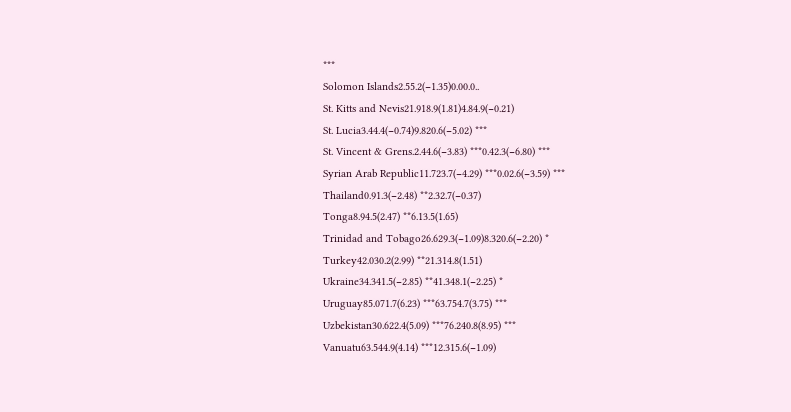***
Solomon Islands2.55.2(−1.35)0.00.0..
St. Kitts and Nevis21.918.9(1.81)4.84.9(−0.21)
St. Lucia3.44.4(−0.74)9.820.6(−5.02) ***
St. Vincent & Grens.2.44.6(−3.83) ***0.42.3(−6.80) ***
Syrian Arab Republic11.723.7(−4.29) ***0.02.6(−3.59) ***
Thailand0.91.3(−2.48) **2.32.7(−0.37)
Tonga8.94.5(2.47) **6.13.5(1.65)
Trinidad and Tobago26.629.3(−1.09)8.320.6(−2.20) *
Turkey42.030.2(2.99) **21.314.8(1.51)
Ukraine34.341.5(−2.85) **41.348.1(−2.25) *
Uruguay85.071.7(6.23) ***63.754.7(3.75) ***
Uzbekistan30.622.4(5.09) ***76.240.8(8.95) ***
Vanuatu63.544.9(4.14) ***12.315.6(−1.09)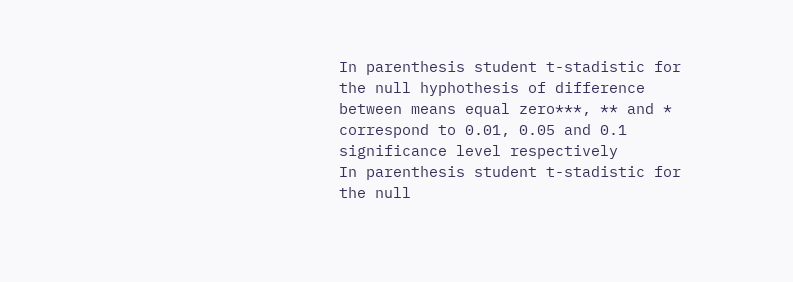In parenthesis student t-stadistic for the null hyphothesis of difference between means equal zero***, ** and * correspond to 0.01, 0.05 and 0.1 significance level respectively
In parenthesis student t-stadistic for the null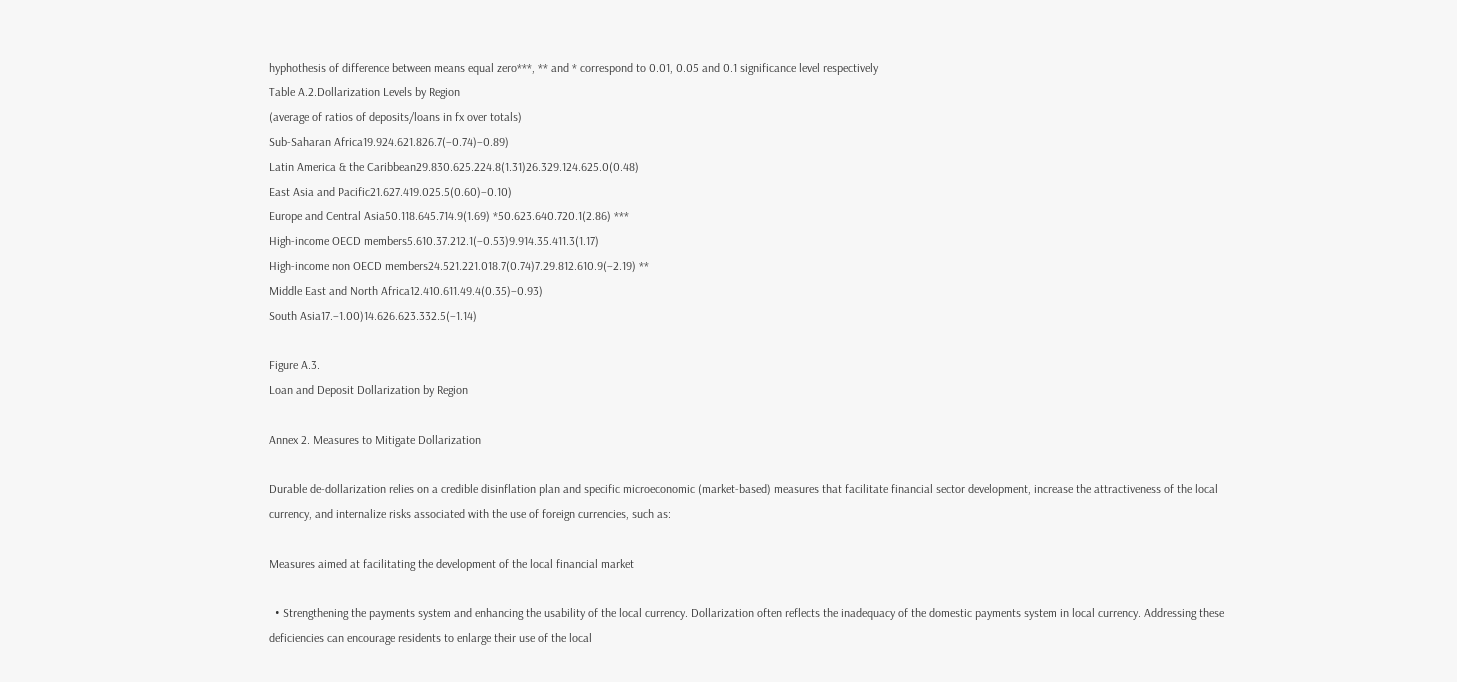hyphothesis of difference between means equal zero***, ** and * correspond to 0.01, 0.05 and 0.1 significance level respectively
Table A.2.Dollarization Levels by Region
(average of ratios of deposits/loans in fx over totals)
Sub-Saharan Africa19.924.621.826.7(−0.74)−0.89)
Latin America & the Caribbean29.830.625.224.8(1.31)26.329.124.625.0(0.48)
East Asia and Pacific21.627.419.025.5(0.60)−0.10)
Europe and Central Asia50.118.645.714.9(1.69) *50.623.640.720.1(2.86) ***
High-income OECD members5.610.37.212.1(−0.53)9.914.35.411.3(1.17)
High-income non OECD members24.521.221.018.7(0.74)7.29.812.610.9(−2.19) **
Middle East and North Africa12.410.611.49.4(0.35)−0.93)
South Asia17.−1.00)14.626.623.332.5(−1.14)

Figure A.3.
Loan and Deposit Dollarization by Region

Annex 2. Measures to Mitigate Dollarization

Durable de-dollarization relies on a credible disinflation plan and specific microeconomic (market-based) measures that facilitate financial sector development, increase the attractiveness of the local currency, and internalize risks associated with the use of foreign currencies, such as:

Measures aimed at facilitating the development of the local financial market

  • Strengthening the payments system and enhancing the usability of the local currency. Dollarization often reflects the inadequacy of the domestic payments system in local currency. Addressing these deficiencies can encourage residents to enlarge their use of the local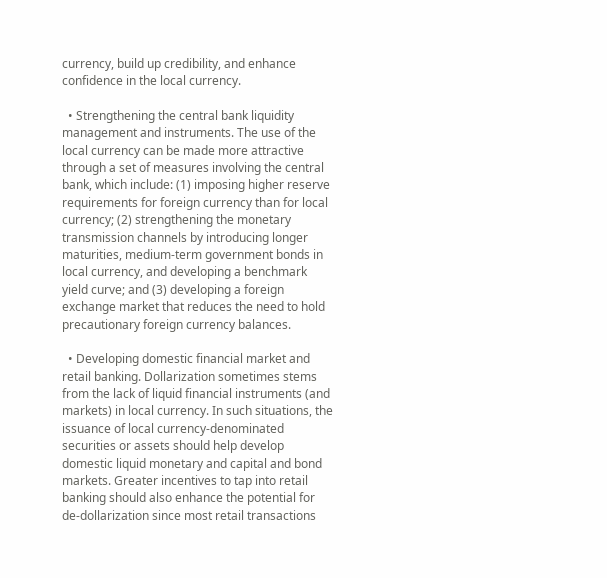currency, build up credibility, and enhance confidence in the local currency.

  • Strengthening the central bank liquidity management and instruments. The use of the local currency can be made more attractive through a set of measures involving the central bank, which include: (1) imposing higher reserve requirements for foreign currency than for local currency; (2) strengthening the monetary transmission channels by introducing longer maturities, medium-term government bonds in local currency, and developing a benchmark yield curve; and (3) developing a foreign exchange market that reduces the need to hold precautionary foreign currency balances.

  • Developing domestic financial market and retail banking. Dollarization sometimes stems from the lack of liquid financial instruments (and markets) in local currency. In such situations, the issuance of local currency-denominated securities or assets should help develop domestic liquid monetary and capital and bond markets. Greater incentives to tap into retail banking should also enhance the potential for de-dollarization since most retail transactions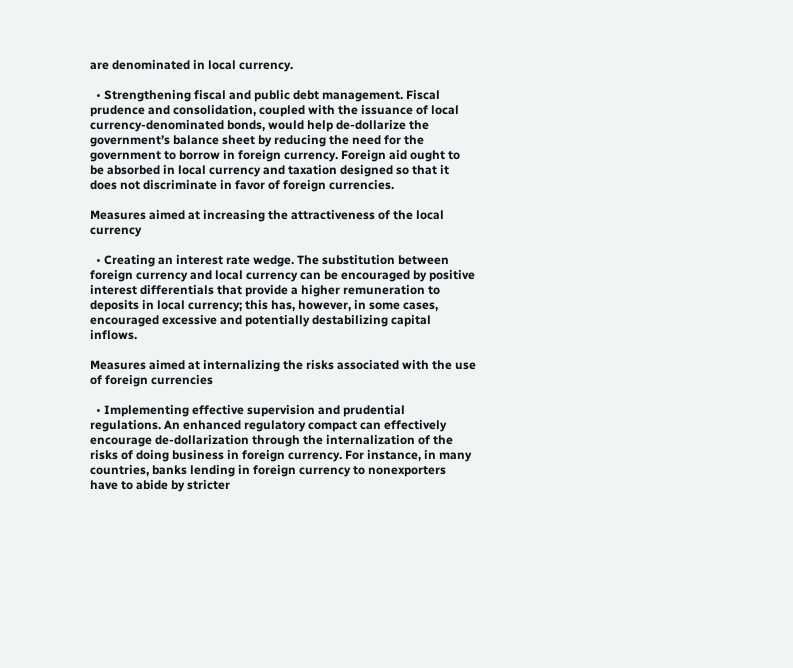are denominated in local currency.

  • Strengthening fiscal and public debt management. Fiscal prudence and consolidation, coupled with the issuance of local currency-denominated bonds, would help de-dollarize the government’s balance sheet by reducing the need for the government to borrow in foreign currency. Foreign aid ought to be absorbed in local currency and taxation designed so that it does not discriminate in favor of foreign currencies.

Measures aimed at increasing the attractiveness of the local currency

  • Creating an interest rate wedge. The substitution between foreign currency and local currency can be encouraged by positive interest differentials that provide a higher remuneration to deposits in local currency; this has, however, in some cases, encouraged excessive and potentially destabilizing capital inflows.

Measures aimed at internalizing the risks associated with the use of foreign currencies

  • Implementing effective supervision and prudential regulations. An enhanced regulatory compact can effectively encourage de-dollarization through the internalization of the risks of doing business in foreign currency. For instance, in many countries, banks lending in foreign currency to nonexporters have to abide by stricter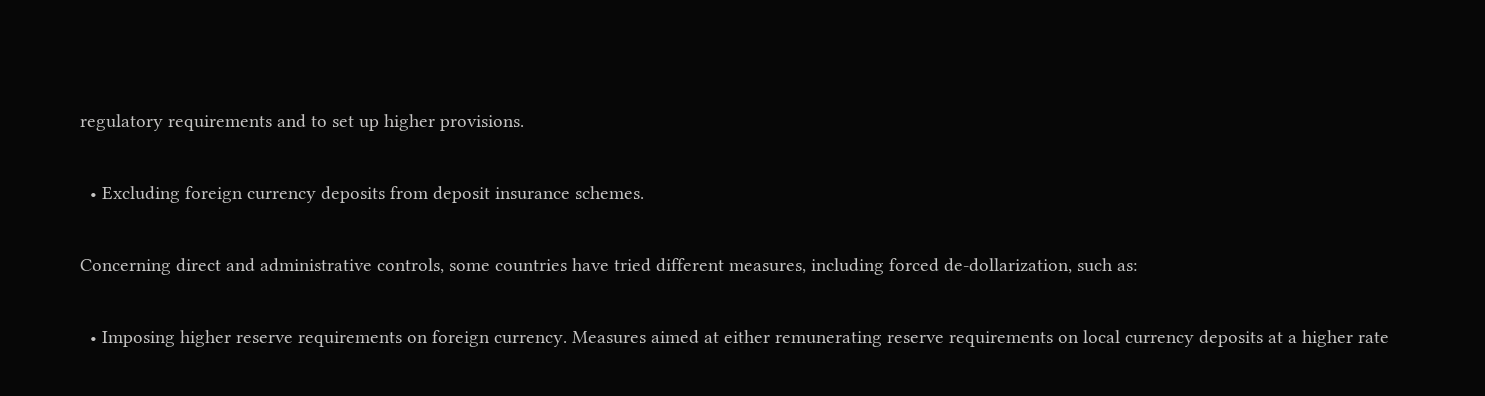regulatory requirements and to set up higher provisions.

  • Excluding foreign currency deposits from deposit insurance schemes.

Concerning direct and administrative controls, some countries have tried different measures, including forced de-dollarization, such as:

  • Imposing higher reserve requirements on foreign currency. Measures aimed at either remunerating reserve requirements on local currency deposits at a higher rate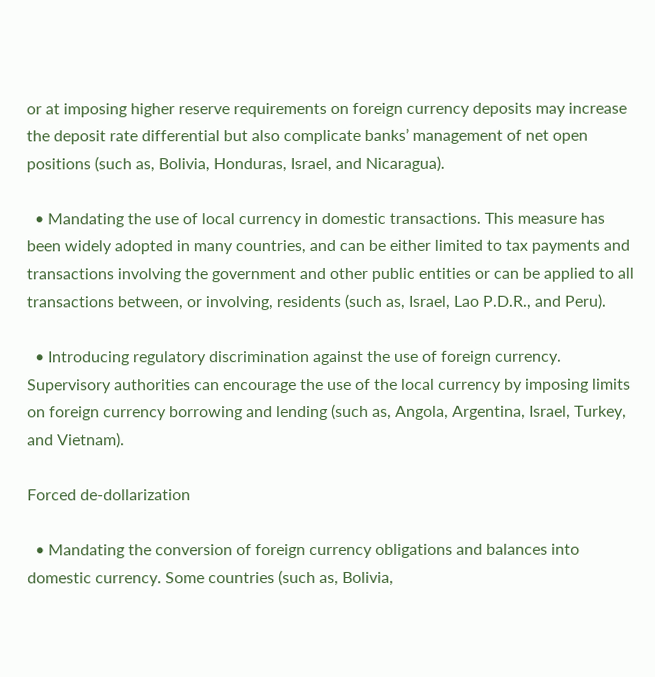or at imposing higher reserve requirements on foreign currency deposits may increase the deposit rate differential but also complicate banks’ management of net open positions (such as, Bolivia, Honduras, Israel, and Nicaragua).

  • Mandating the use of local currency in domestic transactions. This measure has been widely adopted in many countries, and can be either limited to tax payments and transactions involving the government and other public entities or can be applied to all transactions between, or involving, residents (such as, Israel, Lao P.D.R., and Peru).

  • Introducing regulatory discrimination against the use of foreign currency. Supervisory authorities can encourage the use of the local currency by imposing limits on foreign currency borrowing and lending (such as, Angola, Argentina, Israel, Turkey, and Vietnam).

Forced de-dollarization

  • Mandating the conversion of foreign currency obligations and balances into domestic currency. Some countries (such as, Bolivia,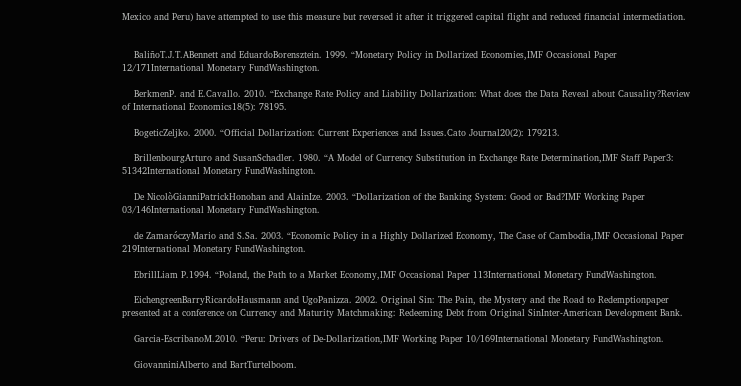Mexico and Peru) have attempted to use this measure but reversed it after it triggered capital flight and reduced financial intermediation.


    BaliñoT.J.T.ABennett and EduardoBorensztein. 1999. “Monetary Policy in Dollarized Economies,IMF Occasional Paper 12/171International Monetary FundWashington.

    BerkmenP. and E.Cavallo. 2010. “Exchange Rate Policy and Liability Dollarization: What does the Data Reveal about Causality?Review of International Economics18(5): 78195.

    BogeticZeljko. 2000. “Official Dollarization: Current Experiences and Issues.Cato Journal20(2): 179213.

    BrillenbourgArturo and SusanSchadler. 1980. “A Model of Currency Substitution in Exchange Rate Determination,IMF Staff Paper3: 51342International Monetary FundWashington.

    De NicolòGianniPatrickHonohan and AlainIze. 2003. “Dollarization of the Banking System: Good or Bad?IMF Working Paper 03/146International Monetary FundWashington.

    de ZamaróczyMario and S.Sa. 2003. “Economic Policy in a Highly Dollarized Economy, The Case of Cambodia,IMF Occasional Paper 219International Monetary FundWashington.

    EbrillLiam P.1994. “Poland, the Path to a Market Economy,IMF Occasional Paper 113International Monetary FundWashington.

    EichengreenBarryRicardoHausmann and UgoPanizza. 2002. Original Sin: The Pain, the Mystery and the Road to Redemptionpaper presented at a conference on Currency and Maturity Matchmaking: Redeeming Debt from Original SinInter-American Development Bank.

    Garcia-EscribanoM.2010. “Peru: Drivers of De-Dollarization,IMF Working Paper 10/169International Monetary FundWashington.

    GiovanniniAlberto and BartTurtelboom.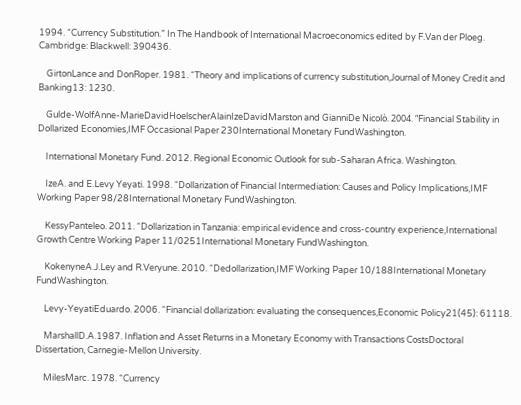1994. “Currency Substitution.” In The Handbook of International Macroeconomics edited by F.Van der Ploeg. Cambridge: Blackwell: 390436.

    GirtonLance and DonRoper. 1981. “Theory and implications of currency substitution,Journal of Money Credit and Banking13: 1230.

    Gulde-WolfAnne-MarieDavidHoelscherAlainIzeDavidMarston and GianniDe Nicolò. 2004. “Financial Stability in Dollarized Economies,IMF Occasional Paper 230International Monetary FundWashington.

    International Monetary Fund. 2012. Regional Economic Outlook for sub-Saharan Africa. Washington.

    IzeA. and E.Levy Yeyati. 1998. “Dollarization of Financial Intermediation: Causes and Policy Implications,IMF Working Paper 98/28International Monetary FundWashington.

    KessyPanteleo. 2011. “Dollarization in Tanzania: empirical evidence and cross-country experience,International Growth Centre Working Paper 11/0251International Monetary FundWashington.

    KokenyneA.J.Ley and R.Veryune. 2010. “Dedollarization,IMF Working Paper 10/188International Monetary FundWashington.

    Levy-YeyatiEduardo. 2006. “Financial dollarization: evaluating the consequences,Economic Policy21(45): 61118.

    MarshallD.A.1987. Inflation and Asset Returns in a Monetary Economy with Transactions CostsDoctoral Dissertation, Carnegie-Mellon University.

    MilesMarc. 1978. “Currency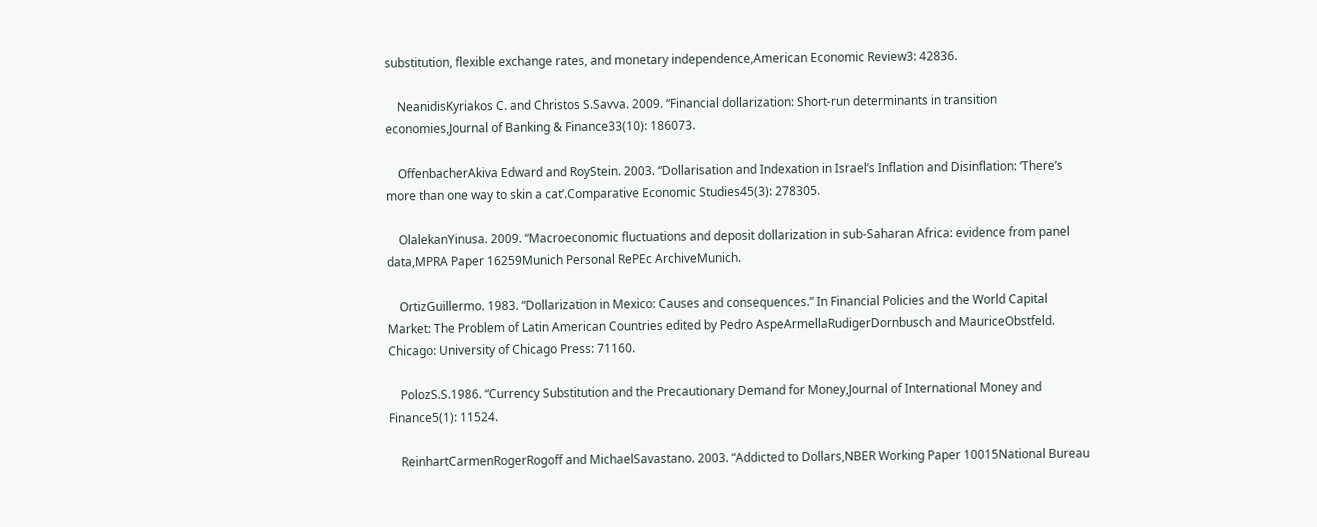substitution, flexible exchange rates, and monetary independence,American Economic Review3: 42836.

    NeanidisKyriakos C. and Christos S.Savva. 2009. “Financial dollarization: Short-run determinants in transition economies,Journal of Banking & Finance33(10): 186073.

    OffenbacherAkiva Edward and RoyStein. 2003. “Dollarisation and Indexation in Israel’s Inflation and Disinflation: ‘There’s more than one way to skin a cat’.Comparative Economic Studies45(3): 278305.

    OlalekanYinusa. 2009. “Macroeconomic fluctuations and deposit dollarization in sub-Saharan Africa: evidence from panel data,MPRA Paper 16259Munich Personal RePEc ArchiveMunich.

    OrtizGuillermo. 1983. “Dollarization in Mexico: Causes and consequences.” In Financial Policies and the World Capital Market: The Problem of Latin American Countries edited by Pedro AspeArmellaRudigerDornbusch and MauriceObstfeld. Chicago: University of Chicago Press: 71160.

    PolozS.S.1986. “Currency Substitution and the Precautionary Demand for Money,Journal of International Money and Finance5(1): 11524.

    ReinhartCarmenRogerRogoff and MichaelSavastano. 2003. “Addicted to Dollars,NBER Working Paper 10015National Bureau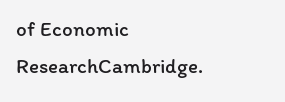of Economic ResearchCambridge.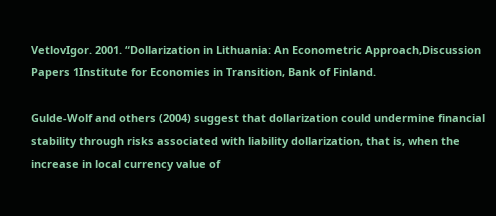VetlovIgor. 2001. “Dollarization in Lithuania: An Econometric Approach,Discussion Papers 1Institute for Economies in Transition, Bank of Finland.

Gulde-Wolf and others (2004) suggest that dollarization could undermine financial stability through risks associated with liability dollarization, that is, when the increase in local currency value of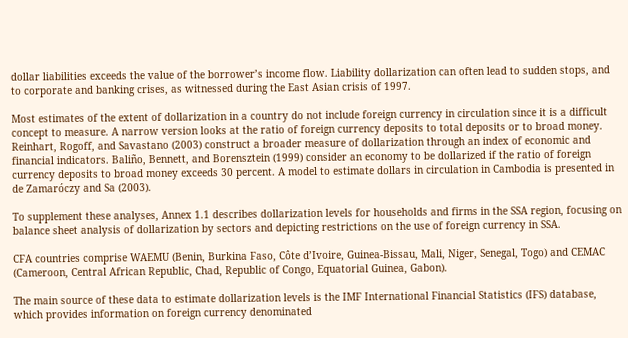dollar liabilities exceeds the value of the borrower’s income flow. Liability dollarization can often lead to sudden stops, and to corporate and banking crises, as witnessed during the East Asian crisis of 1997.

Most estimates of the extent of dollarization in a country do not include foreign currency in circulation since it is a difficult concept to measure. A narrow version looks at the ratio of foreign currency deposits to total deposits or to broad money. Reinhart, Rogoff, and Savastano (2003) construct a broader measure of dollarization through an index of economic and financial indicators. Baliño, Bennett, and Borensztein (1999) consider an economy to be dollarized if the ratio of foreign currency deposits to broad money exceeds 30 percent. A model to estimate dollars in circulation in Cambodia is presented in de Zamaróczy and Sa (2003).

To supplement these analyses, Annex 1.1 describes dollarization levels for households and firms in the SSA region, focusing on balance sheet analysis of dollarization by sectors and depicting restrictions on the use of foreign currency in SSA.

CFA countries comprise WAEMU (Benin, Burkina Faso, Côte d’Ivoire, Guinea-Bissau, Mali, Niger, Senegal, Togo) and CEMAC (Cameroon, Central African Republic, Chad, Republic of Congo, Equatorial Guinea, Gabon).

The main source of these data to estimate dollarization levels is the IMF International Financial Statistics (IFS) database, which provides information on foreign currency denominated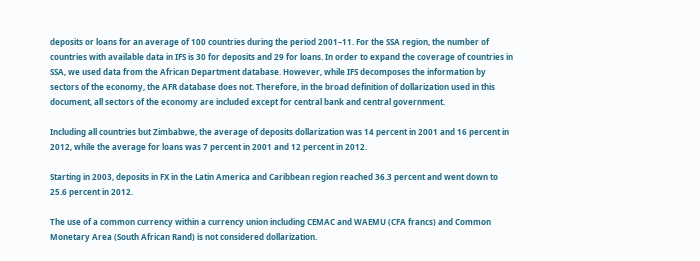deposits or loans for an average of 100 countries during the period 2001–11. For the SSA region, the number of countries with available data in IFS is 30 for deposits and 29 for loans. In order to expand the coverage of countries in SSA, we used data from the African Department database. However, while IFS decomposes the information by sectors of the economy, the AFR database does not. Therefore, in the broad definition of dollarization used in this document, all sectors of the economy are included except for central bank and central government.

Including all countries but Zimbabwe, the average of deposits dollarization was 14 percent in 2001 and 16 percent in 2012, while the average for loans was 7 percent in 2001 and 12 percent in 2012.

Starting in 2003, deposits in FX in the Latin America and Caribbean region reached 36.3 percent and went down to 25.6 percent in 2012.

The use of a common currency within a currency union including CEMAC and WAEMU (CFA francs) and Common Monetary Area (South African Rand) is not considered dollarization.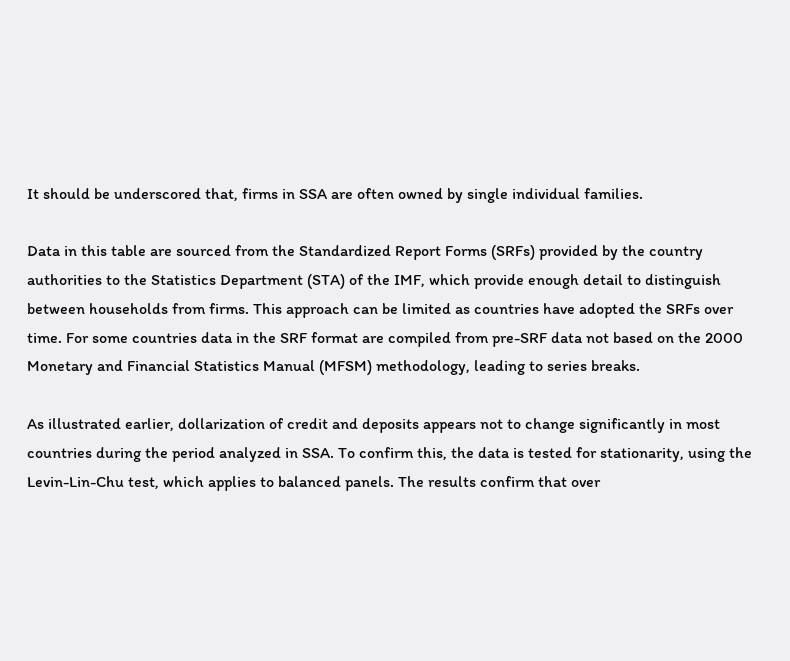It should be underscored that, firms in SSA are often owned by single individual families.

Data in this table are sourced from the Standardized Report Forms (SRFs) provided by the country authorities to the Statistics Department (STA) of the IMF, which provide enough detail to distinguish between households from firms. This approach can be limited as countries have adopted the SRFs over time. For some countries data in the SRF format are compiled from pre-SRF data not based on the 2000 Monetary and Financial Statistics Manual (MFSM) methodology, leading to series breaks.

As illustrated earlier, dollarization of credit and deposits appears not to change significantly in most countries during the period analyzed in SSA. To confirm this, the data is tested for stationarity, using the Levin-Lin-Chu test, which applies to balanced panels. The results confirm that over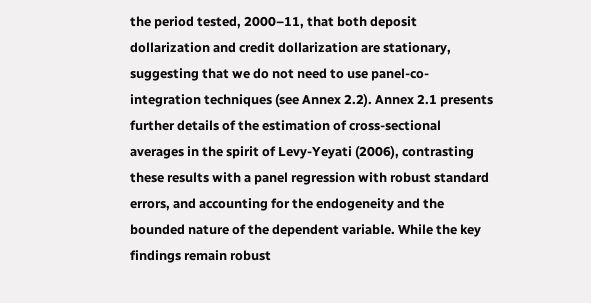the period tested, 2000–11, that both deposit dollarization and credit dollarization are stationary, suggesting that we do not need to use panel-co-integration techniques (see Annex 2.2). Annex 2.1 presents further details of the estimation of cross-sectional averages in the spirit of Levy-Yeyati (2006), contrasting these results with a panel regression with robust standard errors, and accounting for the endogeneity and the bounded nature of the dependent variable. While the key findings remain robust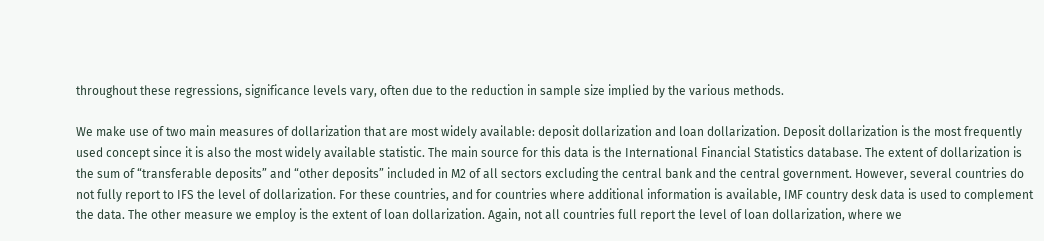throughout these regressions, significance levels vary, often due to the reduction in sample size implied by the various methods.

We make use of two main measures of dollarization that are most widely available: deposit dollarization and loan dollarization. Deposit dollarization is the most frequently used concept since it is also the most widely available statistic. The main source for this data is the International Financial Statistics database. The extent of dollarization is the sum of “transferable deposits” and “other deposits” included in M2 of all sectors excluding the central bank and the central government. However, several countries do not fully report to IFS the level of dollarization. For these countries, and for countries where additional information is available, IMF country desk data is used to complement the data. The other measure we employ is the extent of loan dollarization. Again, not all countries full report the level of loan dollarization, where we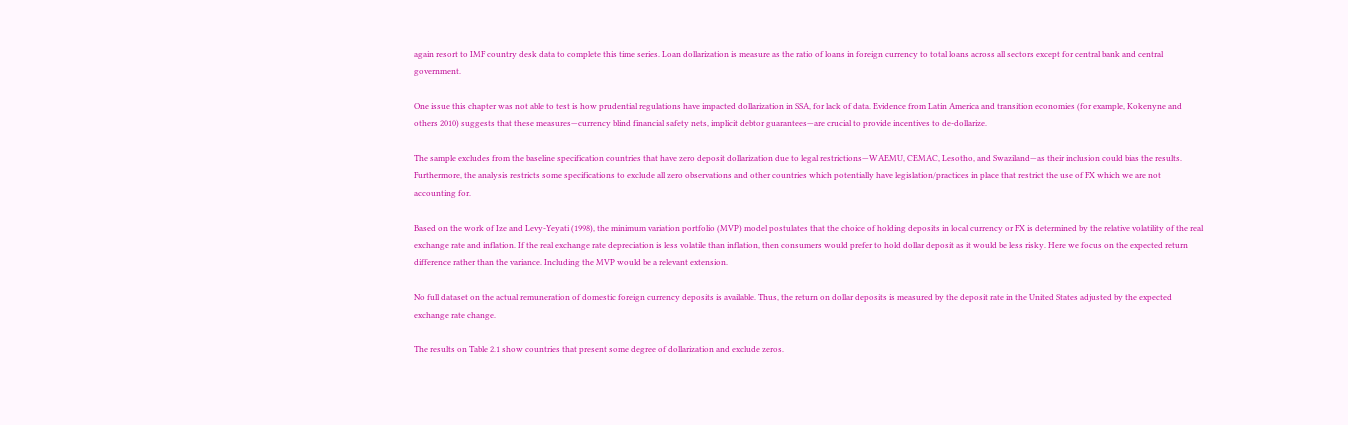again resort to IMF country desk data to complete this time series. Loan dollarization is measure as the ratio of loans in foreign currency to total loans across all sectors except for central bank and central government.

One issue this chapter was not able to test is how prudential regulations have impacted dollarization in SSA, for lack of data. Evidence from Latin America and transition economies (for example, Kokenyne and others 2010) suggests that these measures—currency blind financial safety nets, implicit debtor guarantees—are crucial to provide incentives to de-dollarize.

The sample excludes from the baseline specification countries that have zero deposit dollarization due to legal restrictions—WAEMU, CEMAC, Lesotho, and Swaziland—as their inclusion could bias the results. Furthermore, the analysis restricts some specifications to exclude all zero observations and other countries which potentially have legislation/practices in place that restrict the use of FX which we are not accounting for.

Based on the work of Ize and Levy-Yeyati (1998), the minimum variation portfolio (MVP) model postulates that the choice of holding deposits in local currency or FX is determined by the relative volatility of the real exchange rate and inflation. If the real exchange rate depreciation is less volatile than inflation, then consumers would prefer to hold dollar deposit as it would be less risky. Here we focus on the expected return difference rather than the variance. Including the MVP would be a relevant extension.

No full dataset on the actual remuneration of domestic foreign currency deposits is available. Thus, the return on dollar deposits is measured by the deposit rate in the United States adjusted by the expected exchange rate change.

The results on Table 2.1 show countries that present some degree of dollarization and exclude zeros.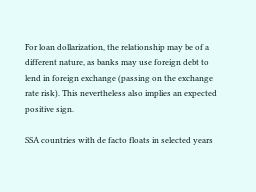For loan dollarization, the relationship may be of a different nature, as banks may use foreign debt to lend in foreign exchange (passing on the exchange rate risk). This nevertheless also implies an expected positive sign.

SSA countries with de facto floats in selected years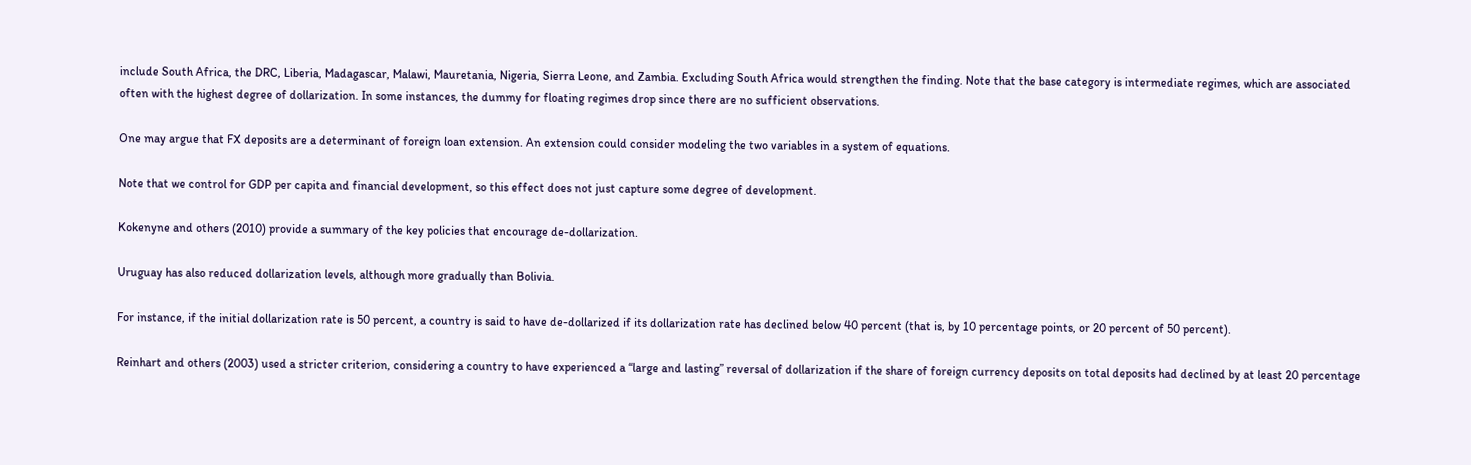include South Africa, the DRC, Liberia, Madagascar, Malawi, Mauretania, Nigeria, Sierra Leone, and Zambia. Excluding South Africa would strengthen the finding. Note that the base category is intermediate regimes, which are associated often with the highest degree of dollarization. In some instances, the dummy for floating regimes drop since there are no sufficient observations.

One may argue that FX deposits are a determinant of foreign loan extension. An extension could consider modeling the two variables in a system of equations.

Note that we control for GDP per capita and financial development, so this effect does not just capture some degree of development.

Kokenyne and others (2010) provide a summary of the key policies that encourage de-dollarization.

Uruguay has also reduced dollarization levels, although more gradually than Bolivia.

For instance, if the initial dollarization rate is 50 percent, a country is said to have de-dollarized if its dollarization rate has declined below 40 percent (that is, by 10 percentage points, or 20 percent of 50 percent).

Reinhart and others (2003) used a stricter criterion, considering a country to have experienced a “large and lasting” reversal of dollarization if the share of foreign currency deposits on total deposits had declined by at least 20 percentage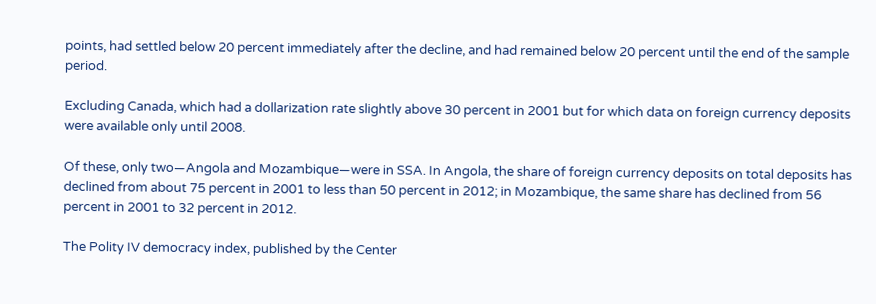points, had settled below 20 percent immediately after the decline, and had remained below 20 percent until the end of the sample period.

Excluding Canada, which had a dollarization rate slightly above 30 percent in 2001 but for which data on foreign currency deposits were available only until 2008.

Of these, only two—Angola and Mozambique—were in SSA. In Angola, the share of foreign currency deposits on total deposits has declined from about 75 percent in 2001 to less than 50 percent in 2012; in Mozambique, the same share has declined from 56 percent in 2001 to 32 percent in 2012.

The Polity IV democracy index, published by the Center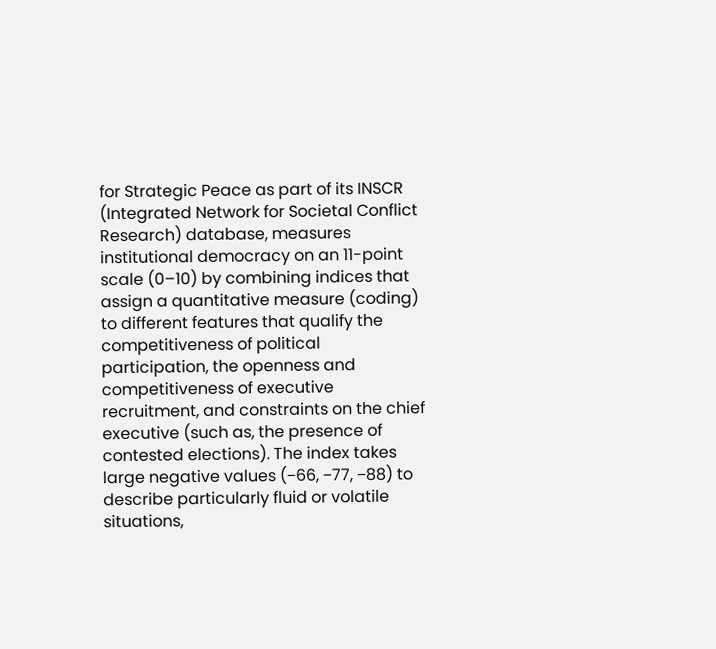for Strategic Peace as part of its INSCR (Integrated Network for Societal Conflict Research) database, measures institutional democracy on an 11-point scale (0–10) by combining indices that assign a quantitative measure (coding) to different features that qualify the competitiveness of political participation, the openness and competitiveness of executive recruitment, and constraints on the chief executive (such as, the presence of contested elections). The index takes large negative values (−66, −77, −88) to describe particularly fluid or volatile situations,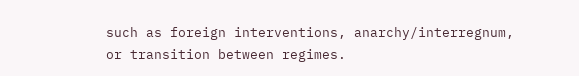such as foreign interventions, anarchy/interregnum, or transition between regimes.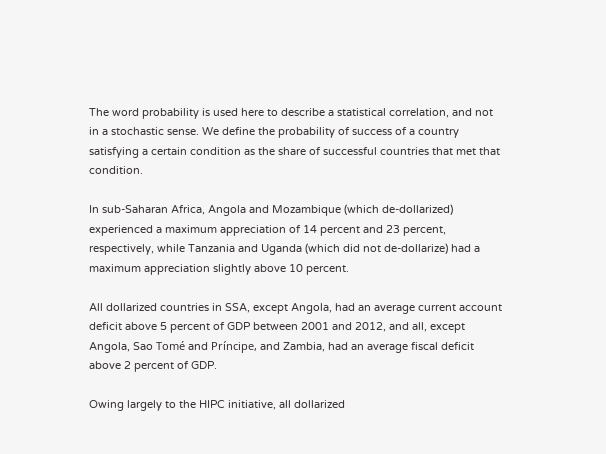The word probability is used here to describe a statistical correlation, and not in a stochastic sense. We define the probability of success of a country satisfying a certain condition as the share of successful countries that met that condition.

In sub-Saharan Africa, Angola and Mozambique (which de-dollarized) experienced a maximum appreciation of 14 percent and 23 percent, respectively, while Tanzania and Uganda (which did not de-dollarize) had a maximum appreciation slightly above 10 percent.

All dollarized countries in SSA, except Angola, had an average current account deficit above 5 percent of GDP between 2001 and 2012, and all, except Angola, Sao Tomé and Príncipe, and Zambia, had an average fiscal deficit above 2 percent of GDP.

Owing largely to the HIPC initiative, all dollarized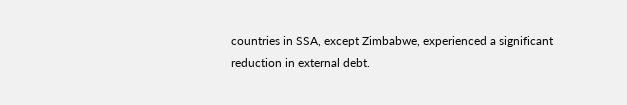countries in SSA, except Zimbabwe, experienced a significant reduction in external debt.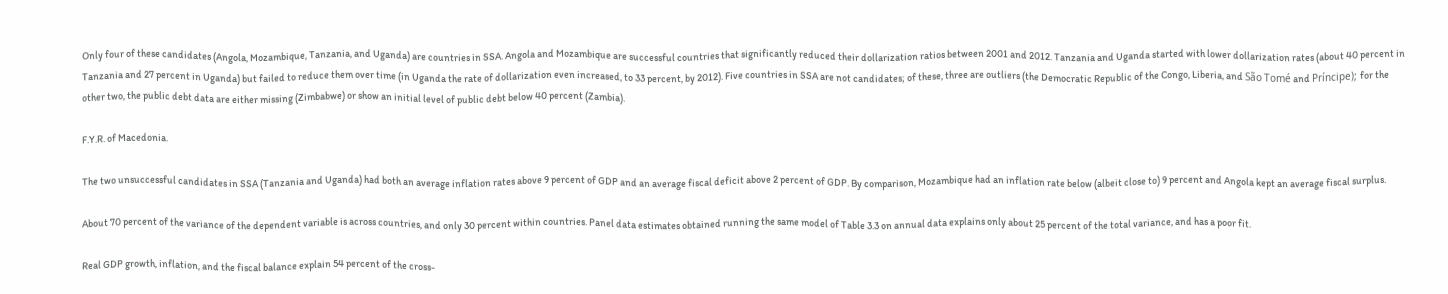Only four of these candidates (Angola, Mozambique, Tanzania, and Uganda) are countries in SSA. Angola and Mozambique are successful countries that significantly reduced their dollarization ratios between 2001 and 2012. Tanzania and Uganda started with lower dollarization rates (about 40 percent in Tanzania and 27 percent in Uganda) but failed to reduce them over time (in Uganda the rate of dollarization even increased, to 33 percent, by 2012). Five countries in SSA are not candidates; of these, three are outliers (the Democratic Republic of the Congo, Liberia, and São Tomé and Príncipe); for the other two, the public debt data are either missing (Zimbabwe) or show an initial level of public debt below 40 percent (Zambia).

F.Y.R. of Macedonia.

The two unsuccessful candidates in SSA (Tanzania and Uganda) had both an average inflation rates above 9 percent of GDP and an average fiscal deficit above 2 percent of GDP. By comparison, Mozambique had an inflation rate below (albeit close to) 9 percent and Angola kept an average fiscal surplus.

About 70 percent of the variance of the dependent variable is across countries, and only 30 percent within countries. Panel data estimates obtained running the same model of Table 3.3 on annual data explains only about 25 percent of the total variance, and has a poor fit.

Real GDP growth, inflation, and the fiscal balance explain 54 percent of the cross-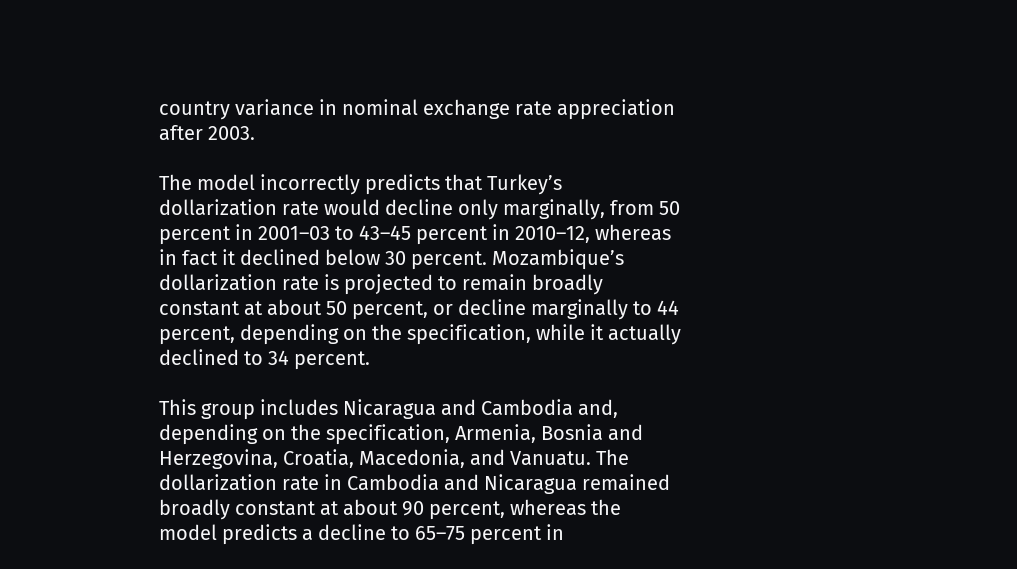country variance in nominal exchange rate appreciation after 2003.

The model incorrectly predicts that Turkey’s dollarization rate would decline only marginally, from 50 percent in 2001–03 to 43–45 percent in 2010–12, whereas in fact it declined below 30 percent. Mozambique’s dollarization rate is projected to remain broadly constant at about 50 percent, or decline marginally to 44 percent, depending on the specification, while it actually declined to 34 percent.

This group includes Nicaragua and Cambodia and, depending on the specification, Armenia, Bosnia and Herzegovina, Croatia, Macedonia, and Vanuatu. The dollarization rate in Cambodia and Nicaragua remained broadly constant at about 90 percent, whereas the model predicts a decline to 65–75 percent in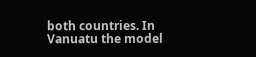both countries. In Vanuatu the model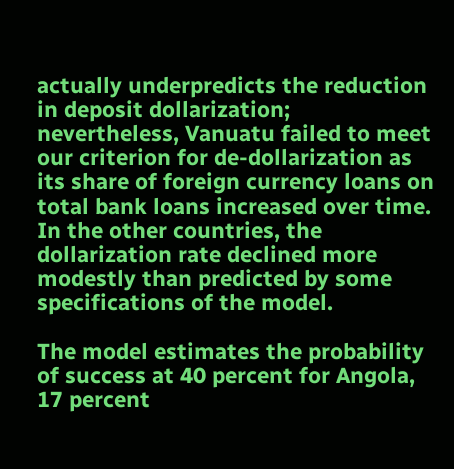actually underpredicts the reduction in deposit dollarization; nevertheless, Vanuatu failed to meet our criterion for de-dollarization as its share of foreign currency loans on total bank loans increased over time. In the other countries, the dollarization rate declined more modestly than predicted by some specifications of the model.

The model estimates the probability of success at 40 percent for Angola, 17 percent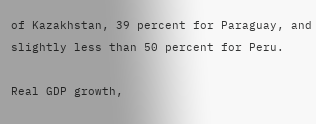of Kazakhstan, 39 percent for Paraguay, and slightly less than 50 percent for Peru.

Real GDP growth,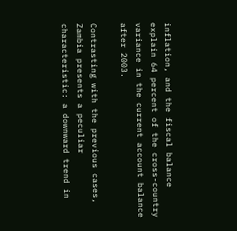inflation, and the fiscal balance explain 64 percent of the cross-country variance in the current account balance after 2003.

Contrasting with the previous cases, Zambia presents a peculiar characteristic: a downward trend in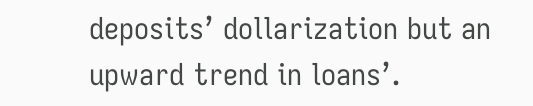deposits’ dollarization but an upward trend in loans’.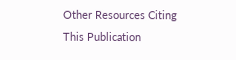Other Resources Citing This Publication